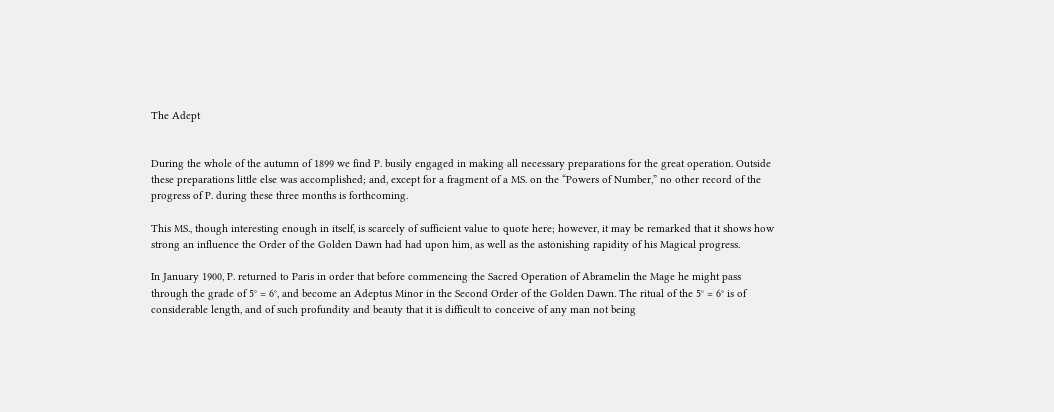The Adept


During the whole of the autumn of 1899 we find P. busily engaged in making all necessary preparations for the great operation. Outside these preparations little else was accomplished; and, except for a fragment of a MS. on the “Powers of Number,” no other record of the progress of P. during these three months is forthcoming.

This MS., though interesting enough in itself, is scarcely of sufficient value to quote here; however, it may be remarked that it shows how strong an influence the Order of the Golden Dawn had had upon him, as well as the astonishing rapidity of his Magical progress.

In January 1900, P. returned to Paris in order that before commencing the Sacred Operation of Abramelin the Mage he might pass through the grade of 5° = 6°, and become an Adeptus Minor in the Second Order of the Golden Dawn. The ritual of the 5° = 6° is of considerable length, and of such profundity and beauty that it is difficult to conceive of any man not being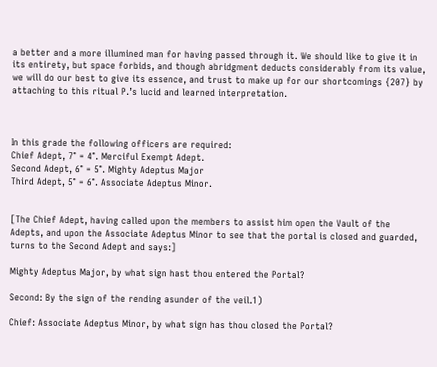a better and a more illumined man for having passed through it. We should like to give it in its entirety, but space forbids, and though abridgment deducts considerably from its value, we will do our best to give its essence, and trust to make up for our shortcomings {207} by attaching to this ritual P.’s lucid and learned interpretation.



In this grade the following officers are required:
Chief Adept, 7° = 4°. Merciful Exempt Adept.
Second Adept, 6° = 5°. Mighty Adeptus Major
Third Adept, 5° = 6°. Associate Adeptus Minor.


[The Chief Adept, having called upon the members to assist him open the Vault of the Adepts, and upon the Associate Adeptus Minor to see that the portal is closed and guarded, turns to the Second Adept and says:]

Mighty Adeptus Major, by what sign hast thou entered the Portal?

Second: By the sign of the rending asunder of the veil.1)

Chief: Associate Adeptus Minor, by what sign has thou closed the Portal?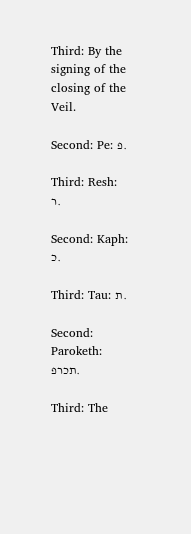Third: By the signing of the closing of the Veil.

Second: Pe: פ.

Third: Resh: ר.

Second: Kaph: כ.

Third: Tau: ת.

Second: Paroketh: תכרפ.

Third: The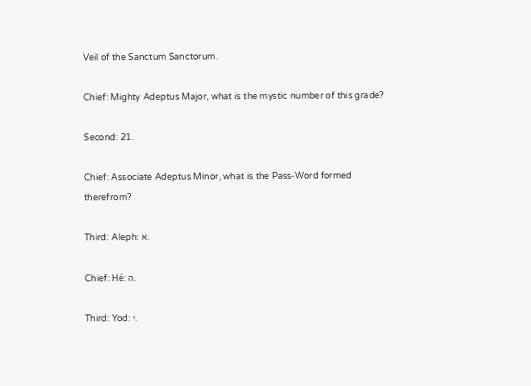Veil of the Sanctum Sanctorum.

Chief: Mighty Adeptus Major, what is the mystic number of this grade?

Second: 21.

Chief: Associate Adeptus Minor, what is the Pass-Word formed therefrom?

Third: Aleph: א.

Chief: Hé: ה.

Third: Yod: י.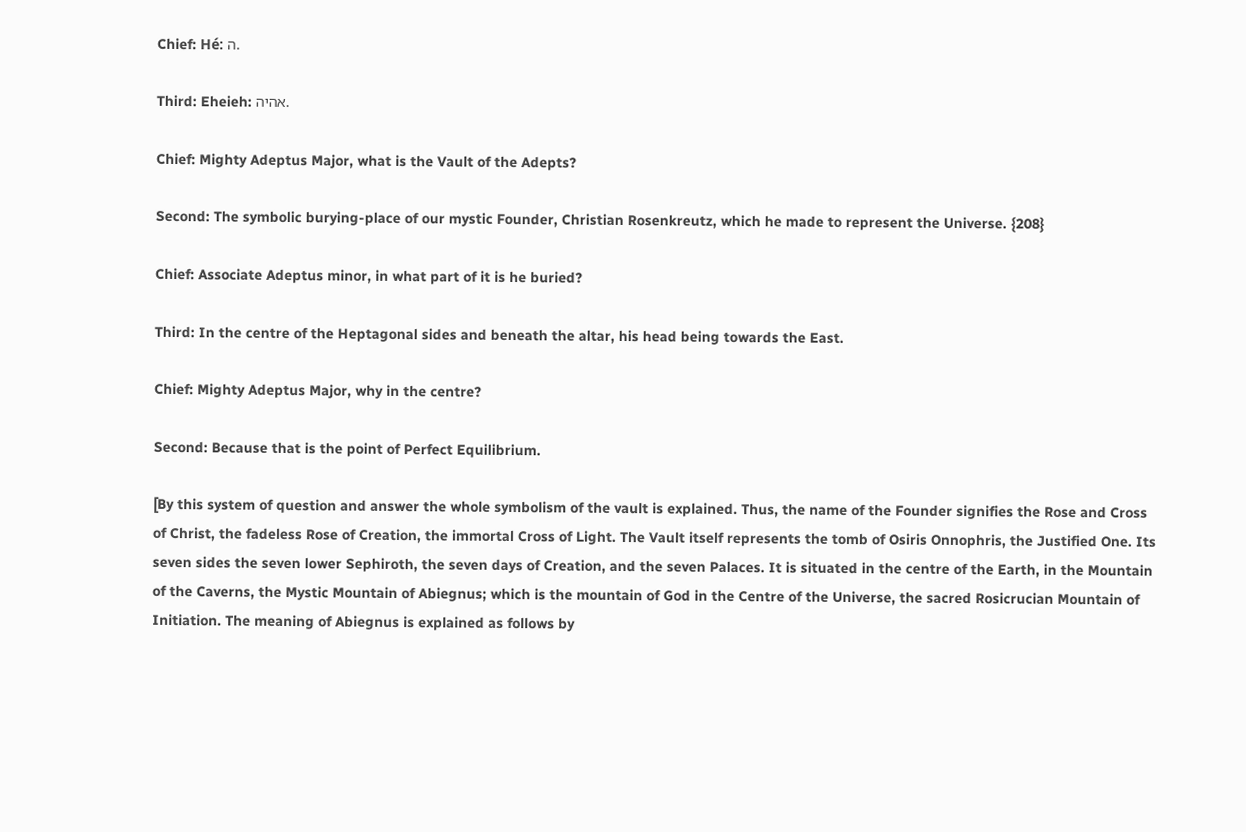Chief: Hé: ה.

Third: Eheieh: אהיה.

Chief: Mighty Adeptus Major, what is the Vault of the Adepts?

Second: The symbolic burying-place of our mystic Founder, Christian Rosenkreutz, which he made to represent the Universe. {208}

Chief: Associate Adeptus minor, in what part of it is he buried?

Third: In the centre of the Heptagonal sides and beneath the altar, his head being towards the East.

Chief: Mighty Adeptus Major, why in the centre?

Second: Because that is the point of Perfect Equilibrium.

[By this system of question and answer the whole symbolism of the vault is explained. Thus, the name of the Founder signifies the Rose and Cross of Christ, the fadeless Rose of Creation, the immortal Cross of Light. The Vault itself represents the tomb of Osiris Onnophris, the Justified One. Its seven sides the seven lower Sephiroth, the seven days of Creation, and the seven Palaces. It is situated in the centre of the Earth, in the Mountain of the Caverns, the Mystic Mountain of Abiegnus; which is the mountain of God in the Centre of the Universe, the sacred Rosicrucian Mountain of Initiation. The meaning of Abiegnus is explained as follows by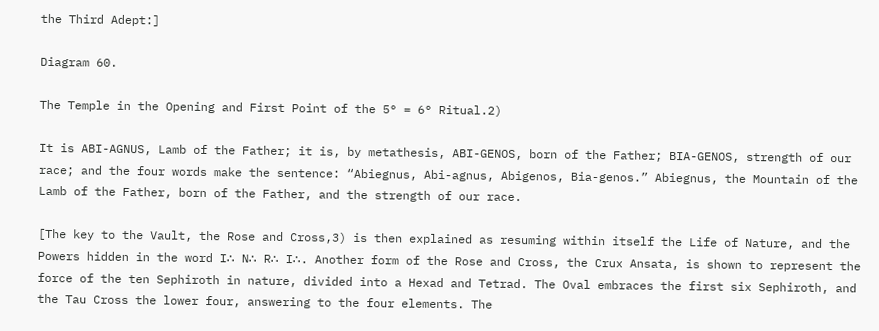the Third Adept:]

Diagram 60.

The Temple in the Opening and First Point of the 5° = 6° Ritual.2)

It is ABI-AGNUS, Lamb of the Father; it is, by metathesis, ABI-GENOS, born of the Father; BIA-GENOS, strength of our race; and the four words make the sentence: “Abiegnus, Abi-agnus, Abigenos, Bia-genos.” Abiegnus, the Mountain of the Lamb of the Father, born of the Father, and the strength of our race.

[The key to the Vault, the Rose and Cross,3) is then explained as resuming within itself the Life of Nature, and the Powers hidden in the word I∴ N∴ R∴ I∴. Another form of the Rose and Cross, the Crux Ansata, is shown to represent the force of the ten Sephiroth in nature, divided into a Hexad and Tetrad. The Oval embraces the first six Sephiroth, and the Tau Cross the lower four, answering to the four elements. The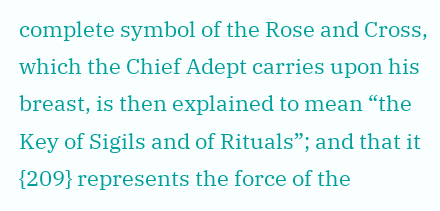complete symbol of the Rose and Cross, which the Chief Adept carries upon his breast, is then explained to mean “the Key of Sigils and of Rituals”; and that it {209} represents the force of the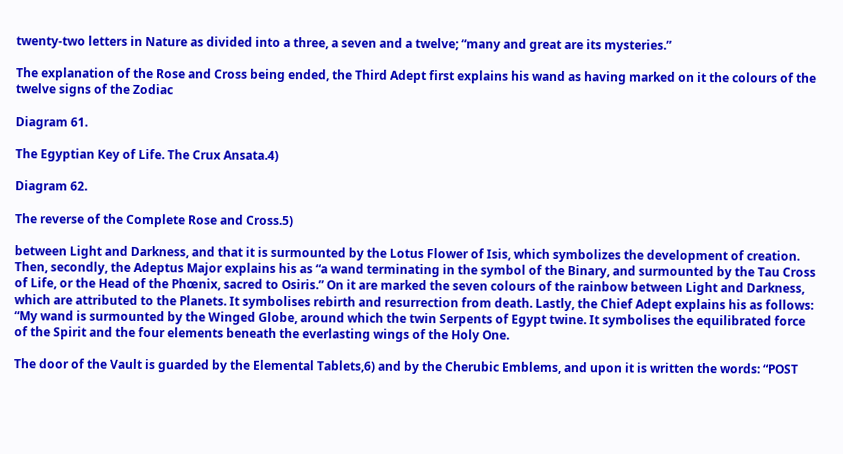twenty-two letters in Nature as divided into a three, a seven and a twelve; “many and great are its mysteries.”

The explanation of the Rose and Cross being ended, the Third Adept first explains his wand as having marked on it the colours of the twelve signs of the Zodiac

Diagram 61.

The Egyptian Key of Life. The Crux Ansata.4)

Diagram 62.

The reverse of the Complete Rose and Cross.5)

between Light and Darkness, and that it is surmounted by the Lotus Flower of Isis, which symbolizes the development of creation. Then, secondly, the Adeptus Major explains his as “a wand terminating in the symbol of the Binary, and surmounted by the Tau Cross of Life, or the Head of the Phœnix, sacred to Osiris.” On it are marked the seven colours of the rainbow between Light and Darkness, which are attributed to the Planets. It symbolises rebirth and resurrection from death. Lastly, the Chief Adept explains his as follows: “My wand is surmounted by the Winged Globe, around which the twin Serpents of Egypt twine. It symbolises the equilibrated force of the Spirit and the four elements beneath the everlasting wings of the Holy One.

The door of the Vault is guarded by the Elemental Tablets,6) and by the Cherubic Emblems, and upon it is written the words: “POST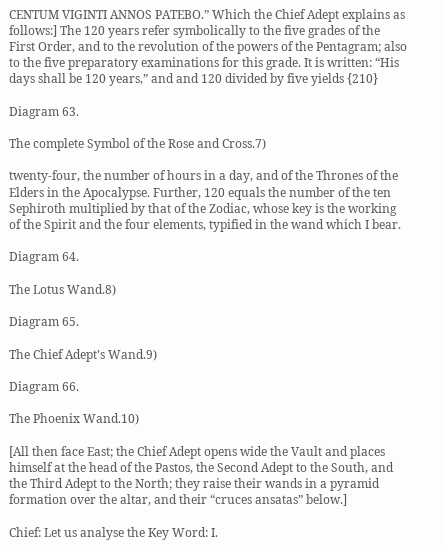CENTUM VIGINTI ANNOS PATEBO.” Which the Chief Adept explains as follows:] The 120 years refer symbolically to the five grades of the First Order, and to the revolution of the powers of the Pentagram; also to the five preparatory examinations for this grade. It is written: “His days shall be 120 years,” and and 120 divided by five yields {210}

Diagram 63.

The complete Symbol of the Rose and Cross.7)

twenty-four, the number of hours in a day, and of the Thrones of the Elders in the Apocalypse. Further, 120 equals the number of the ten Sephiroth multiplied by that of the Zodiac, whose key is the working of the Spirit and the four elements, typified in the wand which I bear.

Diagram 64.

The Lotus Wand.8)

Diagram 65.

The Chief Adept’s Wand.9)

Diagram 66.

The Phoenix Wand.10)

[All then face East; the Chief Adept opens wide the Vault and places himself at the head of the Pastos, the Second Adept to the South, and the Third Adept to the North; they raise their wands in a pyramid formation over the altar, and their “cruces ansatas” below.]

Chief: Let us analyse the Key Word: I.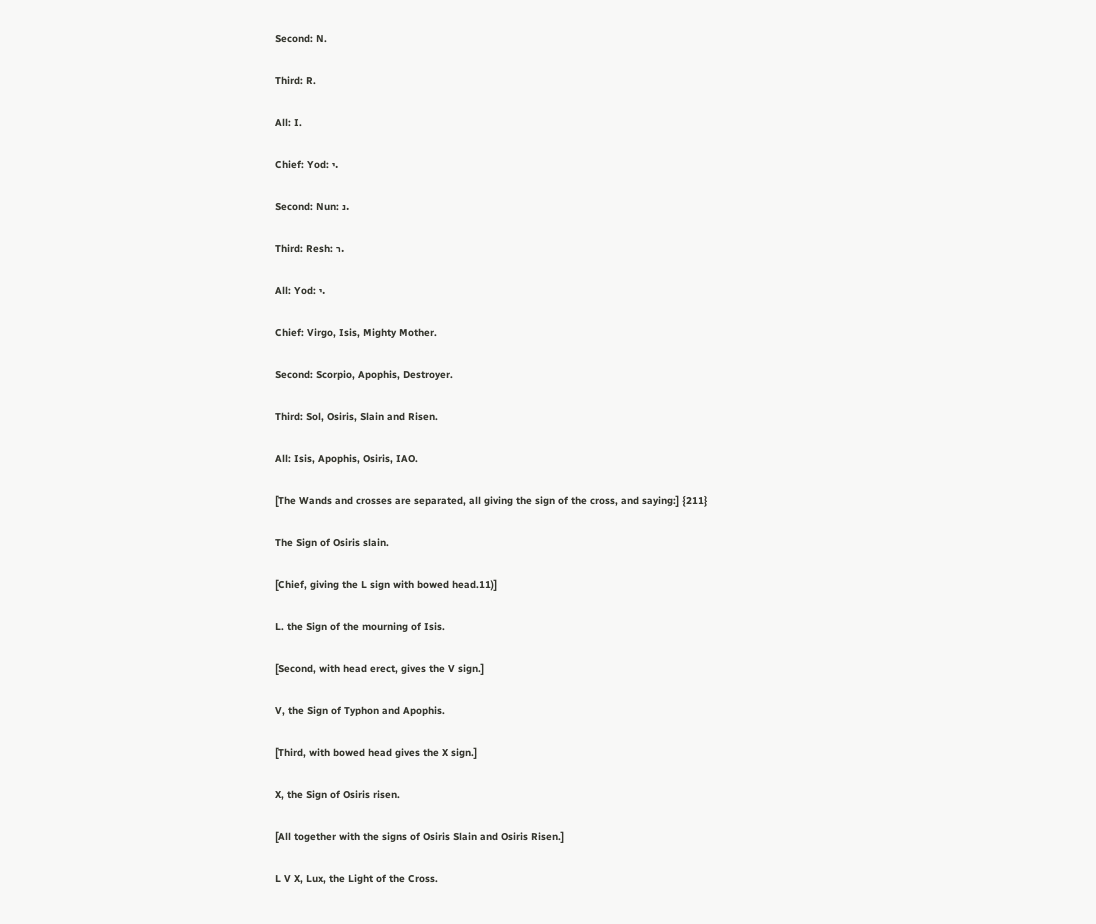Second: N.

Third: R.

All: I.

Chief: Yod: י.

Second: Nun: נ.

Third: Resh: ר.

All: Yod: י.

Chief: Virgo, Isis, Mighty Mother.

Second: Scorpio, Apophis, Destroyer.

Third: Sol, Osiris, Slain and Risen.

All: Isis, Apophis, Osiris, IAO.

[The Wands and crosses are separated, all giving the sign of the cross, and saying:] {211}

The Sign of Osiris slain.

[Chief, giving the L sign with bowed head.11)]

L. the Sign of the mourning of Isis.

[Second, with head erect, gives the V sign.]

V, the Sign of Typhon and Apophis.

[Third, with bowed head gives the X sign.]

X, the Sign of Osiris risen.

[All together with the signs of Osiris Slain and Osiris Risen.]

L V X, Lux, the Light of the Cross.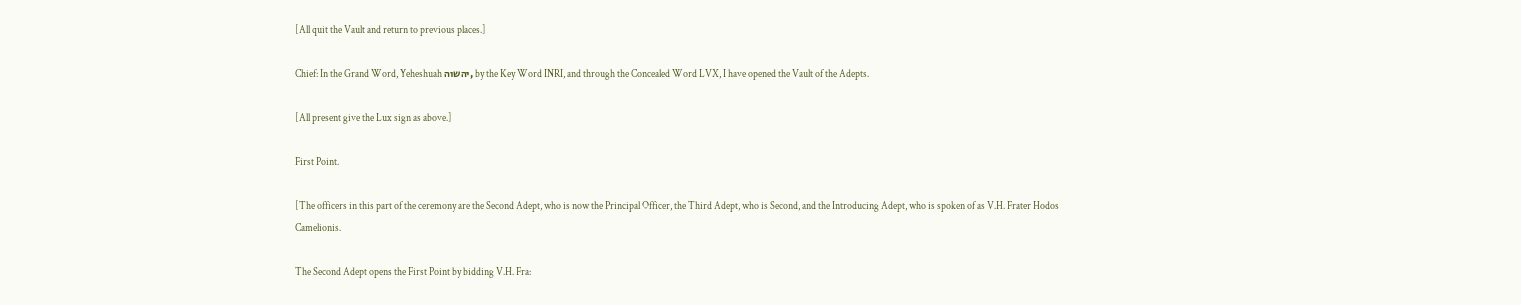[All quit the Vault and return to previous places.]

Chief: In the Grand Word, Yeheshuah יהשוה, by the Key Word INRI, and through the Concealed Word LVX, I have opened the Vault of the Adepts.

[All present give the Lux sign as above.]

First Point.

[The officers in this part of the ceremony are the Second Adept, who is now the Principal Officer, the Third Adept, who is Second, and the Introducing Adept, who is spoken of as V.H. Frater Hodos Camelionis.

The Second Adept opens the First Point by bidding V.H. Fra: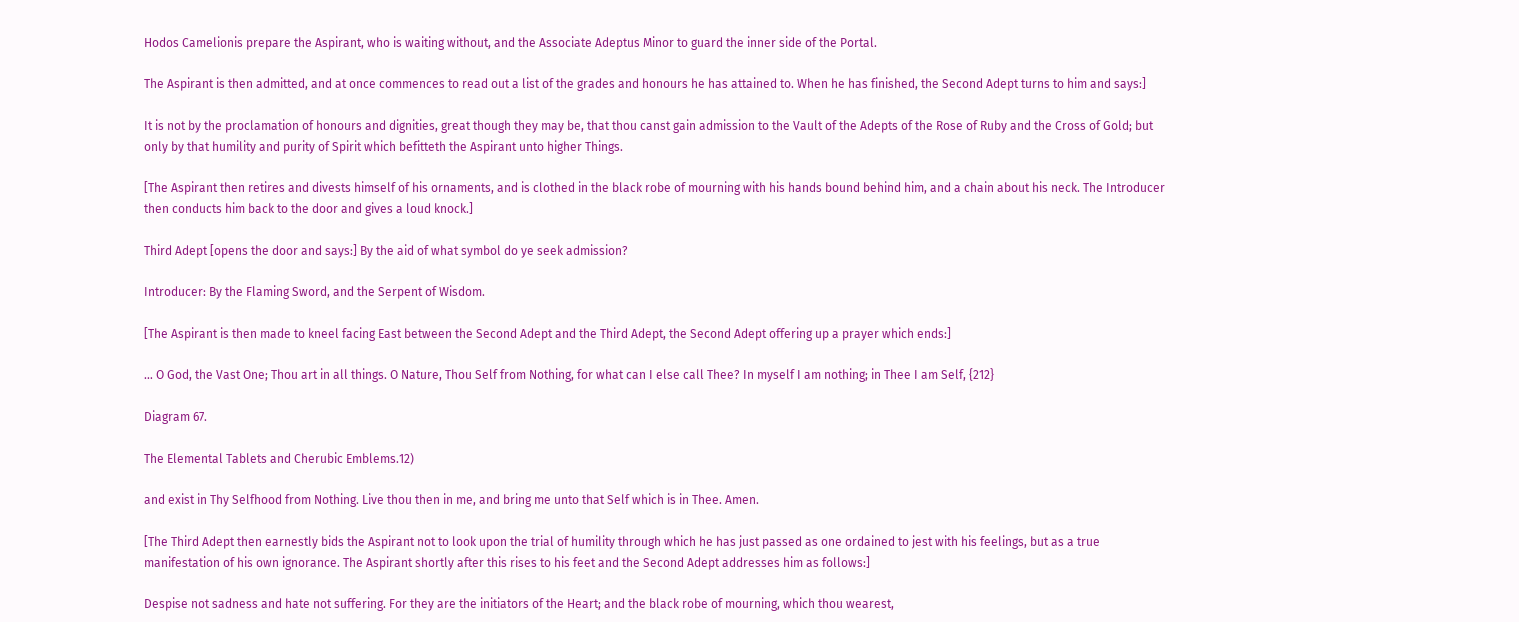Hodos Camelionis prepare the Aspirant, who is waiting without, and the Associate Adeptus Minor to guard the inner side of the Portal.

The Aspirant is then admitted, and at once commences to read out a list of the grades and honours he has attained to. When he has finished, the Second Adept turns to him and says:]

It is not by the proclamation of honours and dignities, great though they may be, that thou canst gain admission to the Vault of the Adepts of the Rose of Ruby and the Cross of Gold; but only by that humility and purity of Spirit which befitteth the Aspirant unto higher Things.

[The Aspirant then retires and divests himself of his ornaments, and is clothed in the black robe of mourning with his hands bound behind him, and a chain about his neck. The Introducer then conducts him back to the door and gives a loud knock.]

Third Adept [opens the door and says:] By the aid of what symbol do ye seek admission?

Introducer: By the Flaming Sword, and the Serpent of Wisdom.

[The Aspirant is then made to kneel facing East between the Second Adept and the Third Adept, the Second Adept offering up a prayer which ends:]

… O God, the Vast One; Thou art in all things. O Nature, Thou Self from Nothing, for what can I else call Thee? In myself I am nothing; in Thee I am Self, {212}

Diagram 67.

The Elemental Tablets and Cherubic Emblems.12)

and exist in Thy Selfhood from Nothing. Live thou then in me, and bring me unto that Self which is in Thee. Amen.

[The Third Adept then earnestly bids the Aspirant not to look upon the trial of humility through which he has just passed as one ordained to jest with his feelings, but as a true manifestation of his own ignorance. The Aspirant shortly after this rises to his feet and the Second Adept addresses him as follows:]

Despise not sadness and hate not suffering. For they are the initiators of the Heart; and the black robe of mourning, which thou wearest,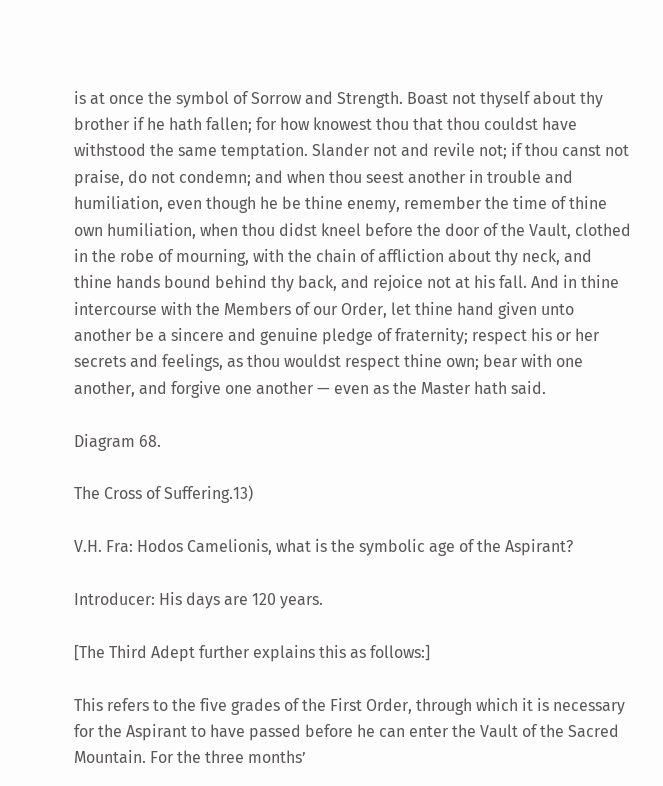is at once the symbol of Sorrow and Strength. Boast not thyself about thy brother if he hath fallen; for how knowest thou that thou couldst have withstood the same temptation. Slander not and revile not; if thou canst not praise, do not condemn; and when thou seest another in trouble and humiliation, even though he be thine enemy, remember the time of thine own humiliation, when thou didst kneel before the door of the Vault, clothed in the robe of mourning, with the chain of affliction about thy neck, and thine hands bound behind thy back, and rejoice not at his fall. And in thine intercourse with the Members of our Order, let thine hand given unto another be a sincere and genuine pledge of fraternity; respect his or her secrets and feelings, as thou wouldst respect thine own; bear with one another, and forgive one another — even as the Master hath said.

Diagram 68.

The Cross of Suffering.13)

V.H. Fra: Hodos Camelionis, what is the symbolic age of the Aspirant?

Introducer: His days are 120 years.

[The Third Adept further explains this as follows:]

This refers to the five grades of the First Order, through which it is necessary for the Aspirant to have passed before he can enter the Vault of the Sacred Mountain. For the three months’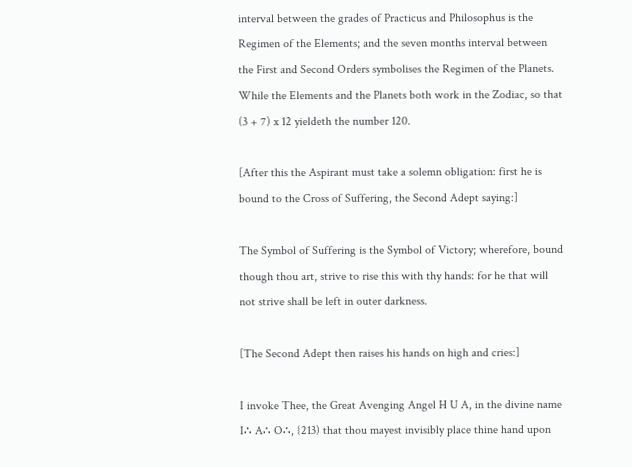interval between the grades of Practicus and Philosophus is the Regimen of the Elements; and the seven months interval between the First and Second Orders symbolises the Regimen of the Planets. While the Elements and the Planets both work in the Zodiac, so that (3 + 7) x 12 yieldeth the number 120.

[After this the Aspirant must take a solemn obligation: first he is bound to the Cross of Suffering, the Second Adept saying:]

The Symbol of Suffering is the Symbol of Victory; wherefore, bound though thou art, strive to rise this with thy hands: for he that will not strive shall be left in outer darkness.

[The Second Adept then raises his hands on high and cries:]

I invoke Thee, the Great Avenging Angel H U A, in the divine name I∴ A∴ O∴, {213) that thou mayest invisibly place thine hand upon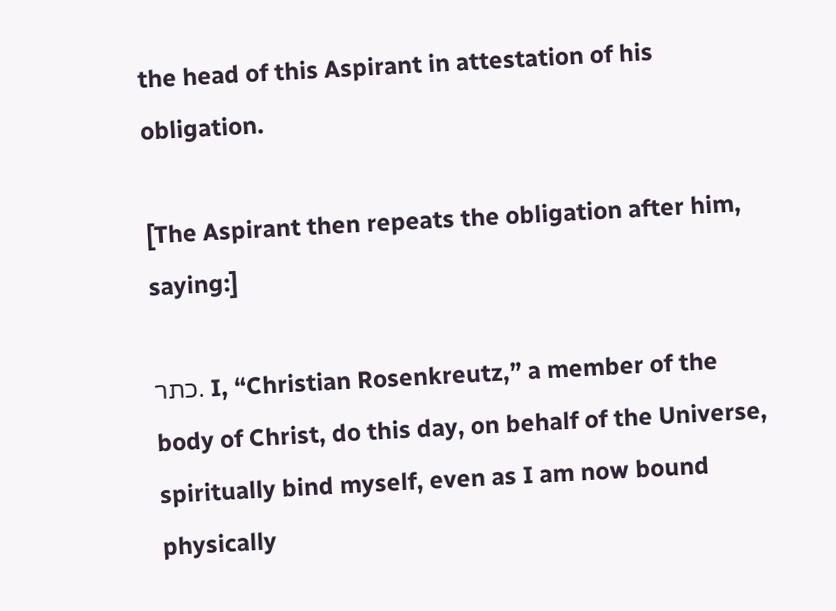the head of this Aspirant in attestation of his obligation.

[The Aspirant then repeats the obligation after him, saying:]

כתר. I, “Christian Rosenkreutz,” a member of the body of Christ, do this day, on behalf of the Universe, spiritually bind myself, even as I am now bound physically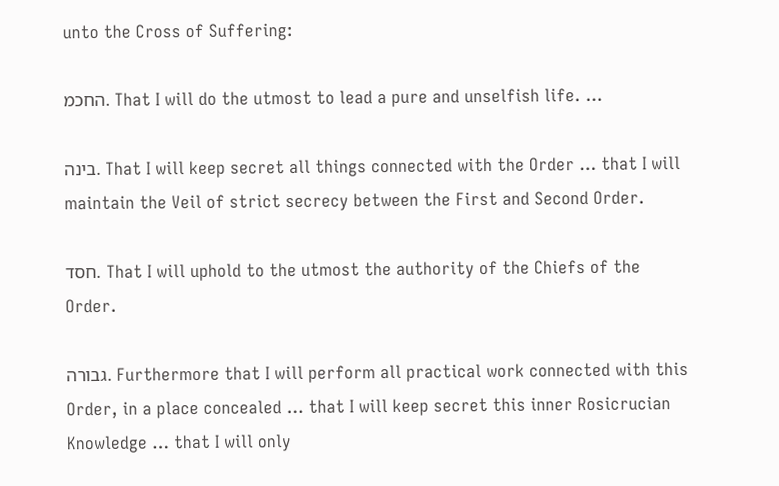unto the Cross of Suffering:

החכמ. That I will do the utmost to lead a pure and unselfish life. …

בינה. That I will keep secret all things connected with the Order … that I will maintain the Veil of strict secrecy between the First and Second Order.

חסד. That I will uphold to the utmost the authority of the Chiefs of the Order.

גבורה. Furthermore that I will perform all practical work connected with this Order, in a place concealed … that I will keep secret this inner Rosicrucian Knowledge … that I will only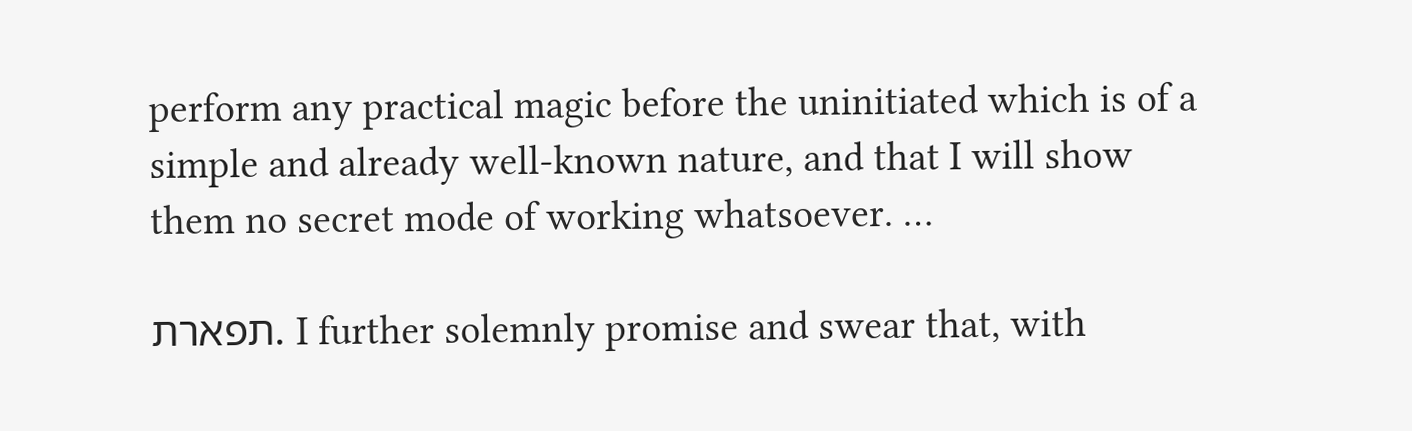perform any practical magic before the uninitiated which is of a simple and already well-known nature, and that I will show them no secret mode of working whatsoever. …

תפארת. I further solemnly promise and swear that, with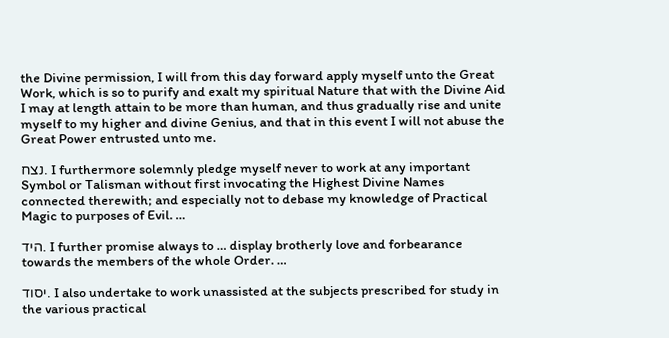the Divine permission, I will from this day forward apply myself unto the Great Work, which is so to purify and exalt my spiritual Nature that with the Divine Aid I may at length attain to be more than human, and thus gradually rise and unite myself to my higher and divine Genius, and that in this event I will not abuse the Great Power entrusted unto me.

נצח. I furthermore solemnly pledge myself never to work at any important Symbol or Talisman without first invocating the Highest Divine Names connected therewith; and especially not to debase my knowledge of Practical Magic to purposes of Evil. …

היד. I further promise always to … display brotherly love and forbearance towards the members of the whole Order. …

יסוד. I also undertake to work unassisted at the subjects prescribed for study in the various practical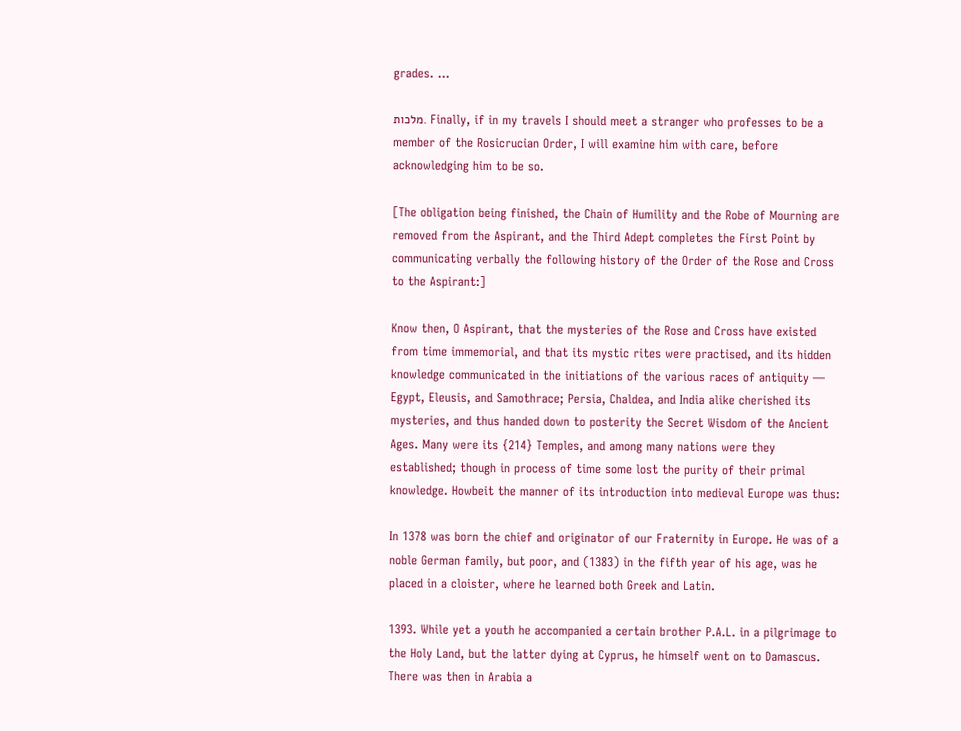grades. …

מלכות. Finally, if in my travels I should meet a stranger who professes to be a member of the Rosicrucian Order, I will examine him with care, before acknowledging him to be so.

[The obligation being finished, the Chain of Humility and the Robe of Mourning are removed from the Aspirant, and the Third Adept completes the First Point by communicating verbally the following history of the Order of the Rose and Cross to the Aspirant:]

Know then, O Aspirant, that the mysteries of the Rose and Cross have existed from time immemorial, and that its mystic rites were practised, and its hidden knowledge communicated in the initiations of the various races of antiquity — Egypt, Eleusis, and Samothrace; Persia, Chaldea, and India alike cherished its mysteries, and thus handed down to posterity the Secret Wisdom of the Ancient Ages. Many were its {214} Temples, and among many nations were they established; though in process of time some lost the purity of their primal knowledge. Howbeit the manner of its introduction into medieval Europe was thus:

In 1378 was born the chief and originator of our Fraternity in Europe. He was of a noble German family, but poor, and (1383) in the fifth year of his age, was he placed in a cloister, where he learned both Greek and Latin.

1393. While yet a youth he accompanied a certain brother P.A.L. in a pilgrimage to the Holy Land, but the latter dying at Cyprus, he himself went on to Damascus. There was then in Arabia a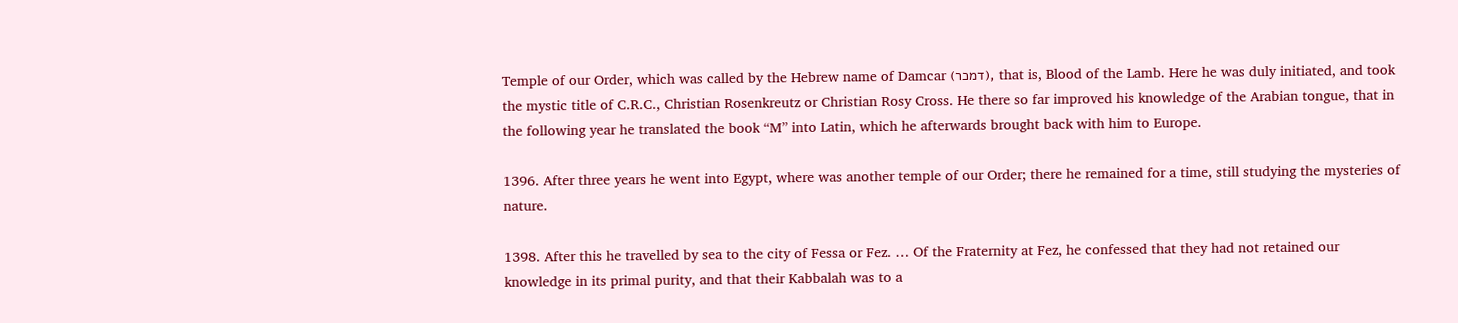Temple of our Order, which was called by the Hebrew name of Damcar (דמכר), that is, Blood of the Lamb. Here he was duly initiated, and took the mystic title of C.R.C., Christian Rosenkreutz or Christian Rosy Cross. He there so far improved his knowledge of the Arabian tongue, that in the following year he translated the book “M” into Latin, which he afterwards brought back with him to Europe.

1396. After three years he went into Egypt, where was another temple of our Order; there he remained for a time, still studying the mysteries of nature.

1398. After this he travelled by sea to the city of Fessa or Fez. … Of the Fraternity at Fez, he confessed that they had not retained our knowledge in its primal purity, and that their Kabbalah was to a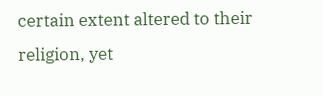certain extent altered to their religion, yet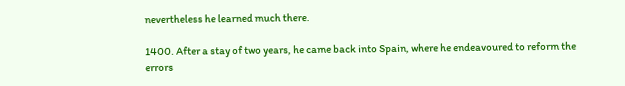nevertheless he learned much there.

1400. After a stay of two years, he came back into Spain, where he endeavoured to reform the errors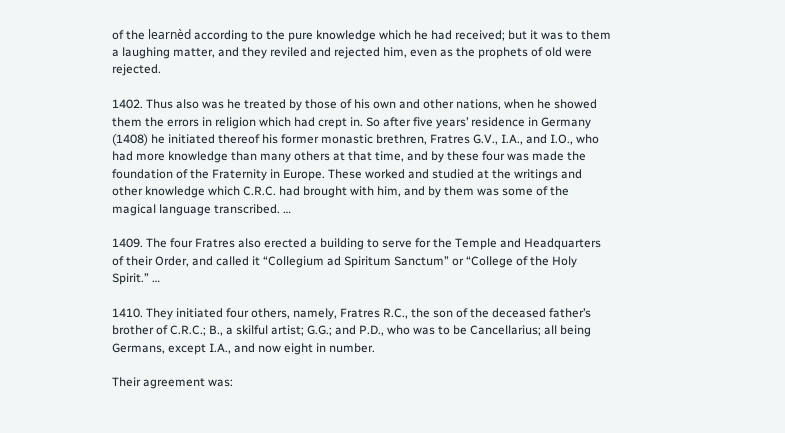of the learnèd according to the pure knowledge which he had received; but it was to them a laughing matter, and they reviled and rejected him, even as the prophets of old were rejected.

1402. Thus also was he treated by those of his own and other nations, when he showed them the errors in religion which had crept in. So after five years’ residence in Germany (1408) he initiated thereof his former monastic brethren, Fratres G.V., I.A., and I.O., who had more knowledge than many others at that time, and by these four was made the foundation of the Fraternity in Europe. These worked and studied at the writings and other knowledge which C.R.C. had brought with him, and by them was some of the magical language transcribed. …

1409. The four Fratres also erected a building to serve for the Temple and Headquarters of their Order, and called it “Collegium ad Spiritum Sanctum” or “College of the Holy Spirit.” …

1410. They initiated four others, namely, Fratres R.C., the son of the deceased father’s brother of C.R.C.; B., a skilful artist; G.G.; and P.D., who was to be Cancellarius; all being Germans, except I.A., and now eight in number.

Their agreement was: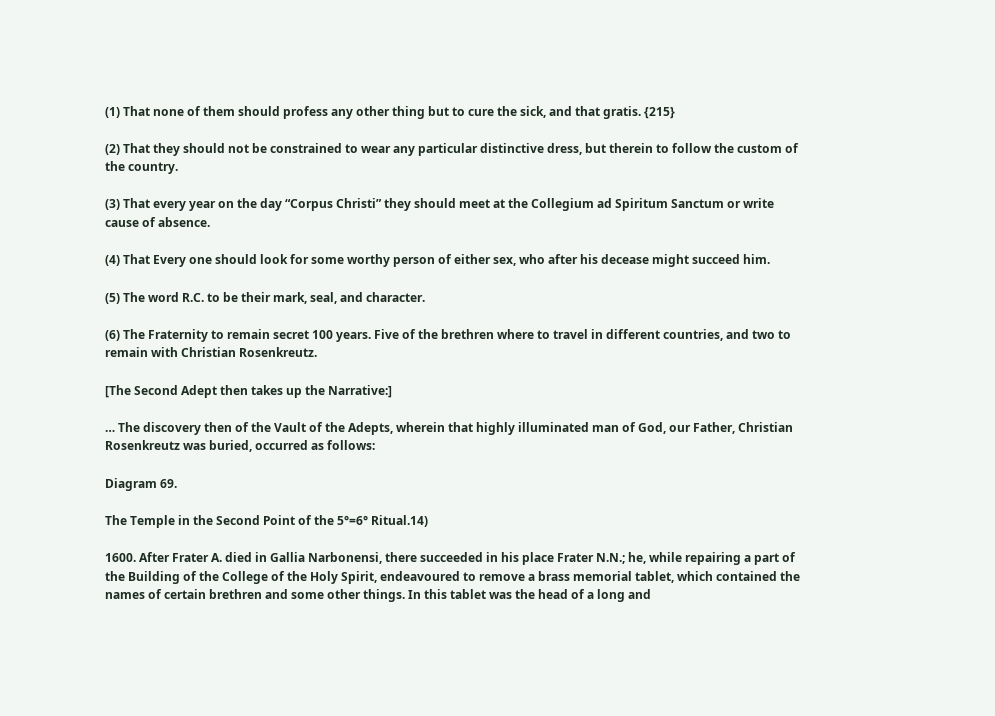(1) That none of them should profess any other thing but to cure the sick, and that gratis. {215}

(2) That they should not be constrained to wear any particular distinctive dress, but therein to follow the custom of the country.

(3) That every year on the day “Corpus Christi” they should meet at the Collegium ad Spiritum Sanctum or write cause of absence.

(4) That Every one should look for some worthy person of either sex, who after his decease might succeed him.

(5) The word R.C. to be their mark, seal, and character.

(6) The Fraternity to remain secret 100 years. Five of the brethren where to travel in different countries, and two to remain with Christian Rosenkreutz.

[The Second Adept then takes up the Narrative:]

… The discovery then of the Vault of the Adepts, wherein that highly illuminated man of God, our Father, Christian Rosenkreutz was buried, occurred as follows:

Diagram 69.

The Temple in the Second Point of the 5°=6° Ritual.14)

1600. After Frater A. died in Gallia Narbonensi, there succeeded in his place Frater N.N.; he, while repairing a part of the Building of the College of the Holy Spirit, endeavoured to remove a brass memorial tablet, which contained the names of certain brethren and some other things. In this tablet was the head of a long and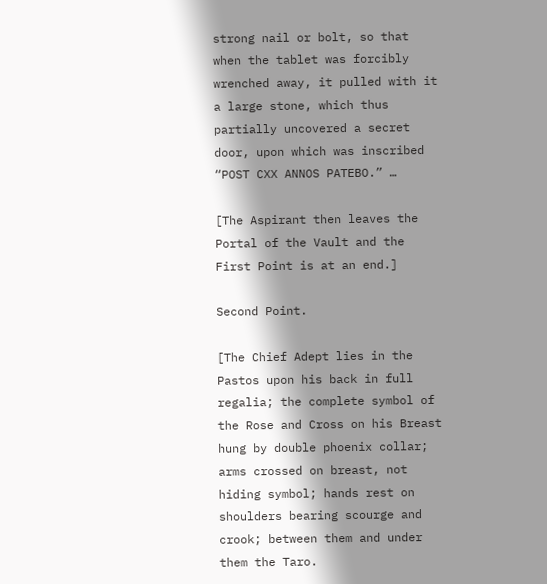strong nail or bolt, so that when the tablet was forcibly wrenched away, it pulled with it a large stone, which thus partially uncovered a secret door, upon which was inscribed “POST CXX ANNOS PATEBO.” …

[The Aspirant then leaves the Portal of the Vault and the First Point is at an end.]

Second Point.

[The Chief Adept lies in the Pastos upon his back in full regalia; the complete symbol of the Rose and Cross on his Breast hung by double phoenix collar; arms crossed on breast, not hiding symbol; hands rest on shoulders bearing scourge and crook; between them and under them the Taro.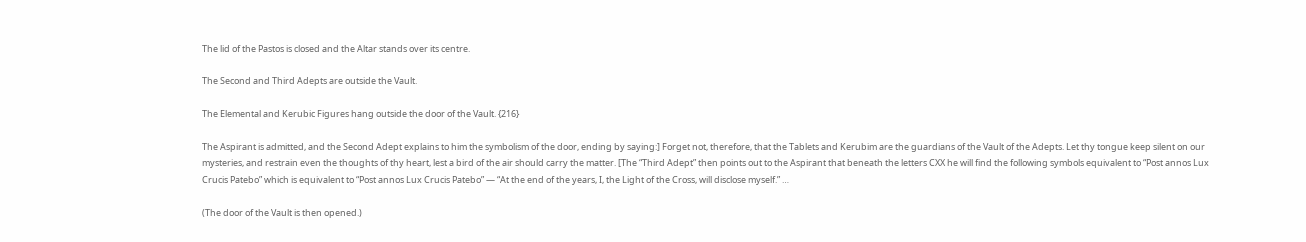The lid of the Pastos is closed and the Altar stands over its centre.

The Second and Third Adepts are outside the Vault.

The Elemental and Kerubic Figures hang outside the door of the Vault. {216}

The Aspirant is admitted, and the Second Adept explains to him the symbolism of the door, ending by saying:] Forget not, therefore, that the Tablets and Kerubim are the guardians of the Vault of the Adepts. Let thy tongue keep silent on our mysteries, and restrain even the thoughts of thy heart, lest a bird of the air should carry the matter. [The “Third Adept” then points out to the Aspirant that beneath the letters CXX he will find the following symbols equivalent to “Post annos Lux Crucis Patebo” which is equivalent to “Post annos Lux Crucis Patebo” — “At the end of the years, I, the Light of the Cross, will disclose myself.” …

(The door of the Vault is then opened.)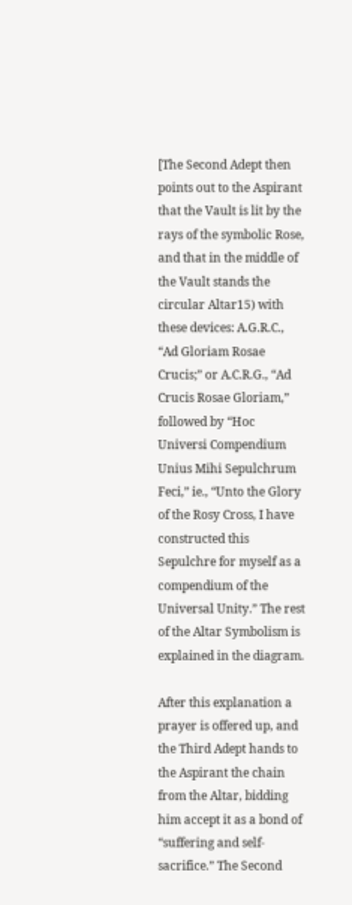[The Second Adept then points out to the Aspirant that the Vault is lit by the rays of the symbolic Rose, and that in the middle of the Vault stands the circular Altar15) with these devices: A.G.R.C., “Ad Gloriam Rosae Crucis;” or A.C.R.G., “Ad Crucis Rosae Gloriam,” followed by “Hoc Universi Compendium Unius Mihi Sepulchrum Feci,” ie., “Unto the Glory of the Rosy Cross, I have constructed this Sepulchre for myself as a compendium of the Universal Unity.” The rest of the Altar Symbolism is explained in the diagram.

After this explanation a prayer is offered up, and the Third Adept hands to the Aspirant the chain from the Altar, bidding him accept it as a bond of “suffering and self-sacrifice.” The Second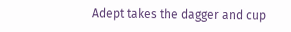Adept takes the dagger and cup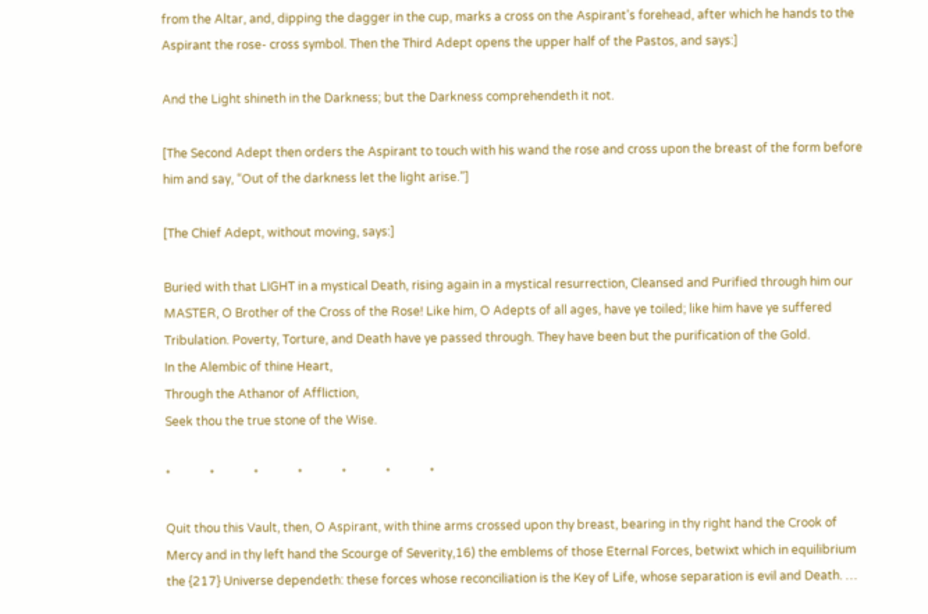from the Altar, and, dipping the dagger in the cup, marks a cross on the Aspirant’s forehead, after which he hands to the Aspirant the rose- cross symbol. Then the Third Adept opens the upper half of the Pastos, and says:]

And the Light shineth in the Darkness; but the Darkness comprehendeth it not.

[The Second Adept then orders the Aspirant to touch with his wand the rose and cross upon the breast of the form before him and say, “Out of the darkness let the light arise.”]

[The Chief Adept, without moving, says:]

Buried with that LIGHT in a mystical Death, rising again in a mystical resurrection, Cleansed and Purified through him our MASTER, O Brother of the Cross of the Rose! Like him, O Adepts of all ages, have ye toiled; like him have ye suffered Tribulation. Poverty, Torture, and Death have ye passed through. They have been but the purification of the Gold.
In the Alembic of thine Heart,
Through the Athanor of Affliction,
Seek thou the true stone of the Wise.

*             *             *             *             *             *             *

Quit thou this Vault, then, O Aspirant, with thine arms crossed upon thy breast, bearing in thy right hand the Crook of Mercy and in thy left hand the Scourge of Severity,16) the emblems of those Eternal Forces, betwixt which in equilibrium the {217} Universe dependeth: these forces whose reconciliation is the Key of Life, whose separation is evil and Death. …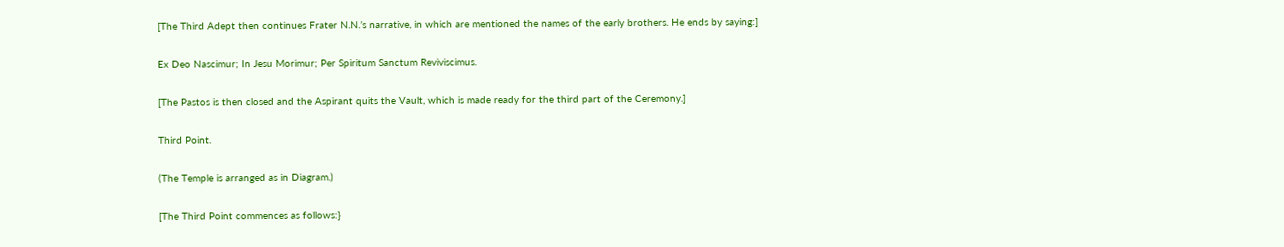[The Third Adept then continues Frater N.N.’s narrative, in which are mentioned the names of the early brothers. He ends by saying:]

Ex Deo Nascimur; In Jesu Morimur; Per Spiritum Sanctum Reviviscimus.

[The Pastos is then closed and the Aspirant quits the Vault, which is made ready for the third part of the Ceremony.]

Third Point.

(The Temple is arranged as in Diagram.)

[The Third Point commences as follows:}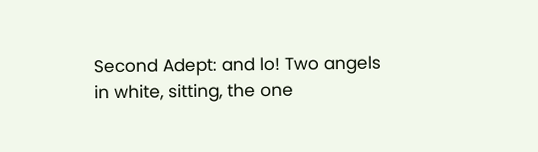Second Adept: and lo! Two angels in white, sitting, the one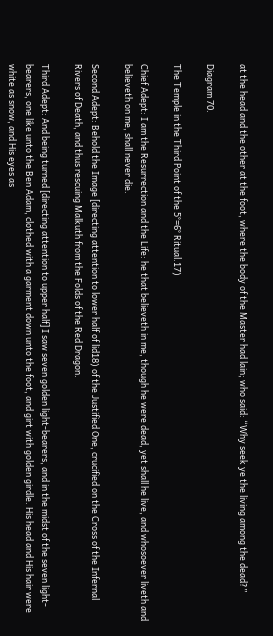at the head and the other at the foot, where the body of the Master had lain; who said: “Why seek ye the living among the dead?”

Diagram 70.

The Temple in the Third Point of the 5°=6° Ritual.17)

Chief Adept: I am the Resurrection and the Life: he that believeth in me, though he were dead, yet shall he live, and whosoever liveth and believeth on me, shall never die.

Second Adept: Behold the Image [directing attention to lower half of lid18) of the Justified One, crucified on the Cross of the Infernal Rivers of Death, and thus rescuing Malkuth from the Folds of the Red Dragon.

Third Adept: And being turned [directing attention to upper half] I saw seven golden light-bearers, and in the midst of the seven light-bearers, one like unto the Ben Adam, clothed with a garment down unto the foot, and girt with golden girdle. His head and His hair were white as snow, and His eyes as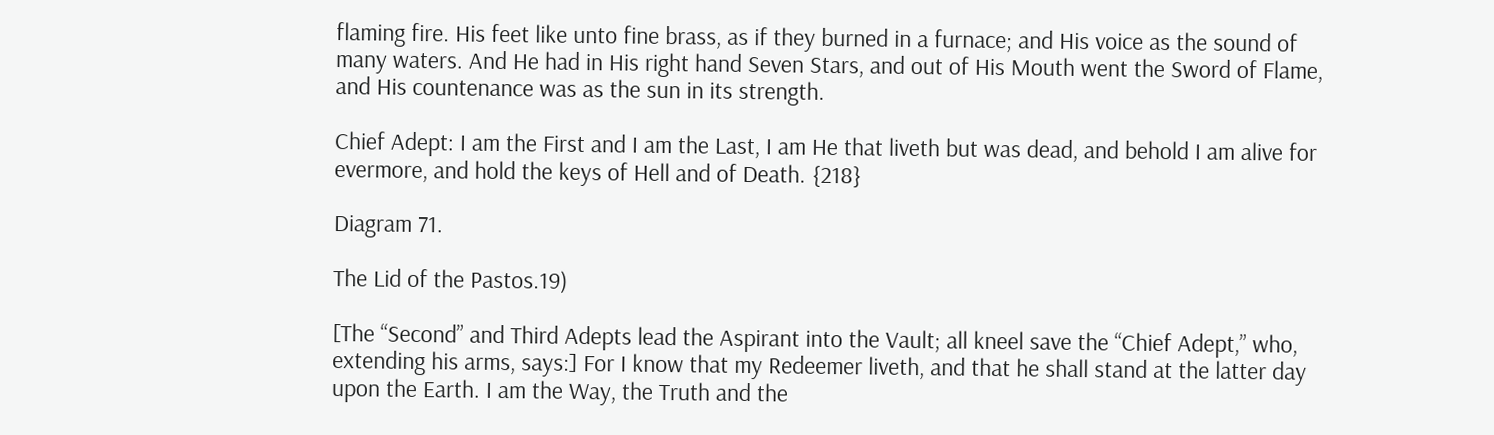flaming fire. His feet like unto fine brass, as if they burned in a furnace; and His voice as the sound of many waters. And He had in His right hand Seven Stars, and out of His Mouth went the Sword of Flame, and His countenance was as the sun in its strength.

Chief Adept: I am the First and I am the Last, I am He that liveth but was dead, and behold I am alive for evermore, and hold the keys of Hell and of Death. {218}

Diagram 71.

The Lid of the Pastos.19)

[The “Second” and Third Adepts lead the Aspirant into the Vault; all kneel save the “Chief Adept,” who, extending his arms, says:] For I know that my Redeemer liveth, and that he shall stand at the latter day upon the Earth. I am the Way, the Truth and the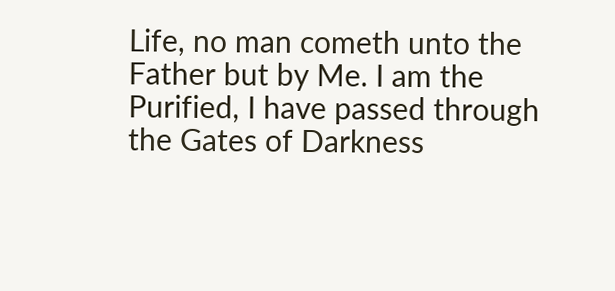Life, no man cometh unto the Father but by Me. I am the Purified, I have passed through the Gates of Darkness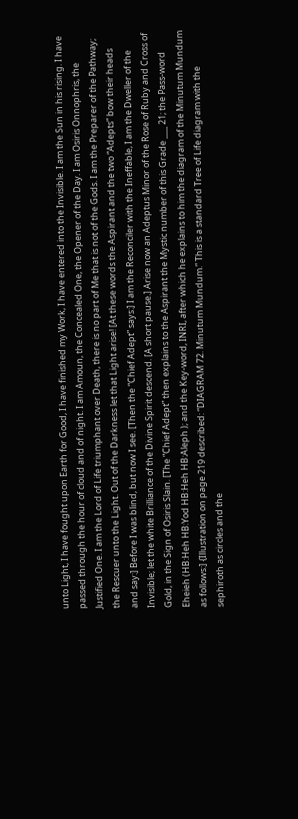unto Light, I have fought upon Earth for Good, I have finished my Work, I have entered into the Invisible. I am the Sun in his rising. I have passed through the hour of cloud and of night. I am Amoun, the Concealed One, the Opener of the Day. I am Osiris Onnophris, the Justified One. I am the Lord of Life triumphant over Death, there is no part of Me that is not of the Gods. I am the Preparer of the Pathway; the Rescuer unto the Light. Out of the Darkness let that Light arise! [At these words the Aspirant and the two “Adepts” bow their heads and say:] Before I was blind, but now I see. [Then the “Chief Adept” says:] I am the Reconciler with the Ineffable, I am the Dweller of the Invisible; let the white Brilliance of the Divine Spirit descend. [A short pause.] Arise now an Adeptus Minor of the Rose of Ruby and Cross of Gold, in the Sign of Osiris Slain. [The “Chief Adept” then explains to the Aspirant the Mystic number of this Grade ___ 21; the Pass-word Eheieh (HB:Heh HB:Yod HB:Heh HB:Aleph ); and the Key-word, INRI, after which he explains to him the diagram of the Minutum Mundum as follows:] {Illustration on page 219 described: “DIAGRAM 72. Minutum Mundum.” This is a standard Tree of Life diagram with the sephiroth as circles and the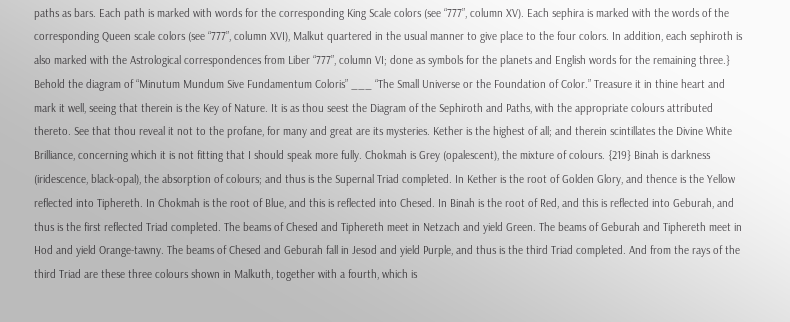paths as bars. Each path is marked with words for the corresponding King Scale colors (see “777”, column XV). Each sephira is marked with the words of the corresponding Queen scale colors (see “777”, column XVI), Malkut quartered in the usual manner to give place to the four colors. In addition, each sephiroth is also marked with the Astrological correspondences from Liber “777”, column VI; done as symbols for the planets and English words for the remaining three.} Behold the diagram of “Minutum Mundum Sive Fundamentum Coloris” ___ “The Small Universe or the Foundation of Color.” Treasure it in thine heart and mark it well, seeing that therein is the Key of Nature. It is as thou seest the Diagram of the Sephiroth and Paths, with the appropriate colours attributed thereto. See that thou reveal it not to the profane, for many and great are its mysteries. Kether is the highest of all; and therein scintillates the Divine White Brilliance, concerning which it is not fitting that I should speak more fully. Chokmah is Grey (opalescent), the mixture of colours. {219} Binah is darkness (iridescence, black-opal), the absorption of colours; and thus is the Supernal Triad completed. In Kether is the root of Golden Glory, and thence is the Yellow reflected into Tiphereth. In Chokmah is the root of Blue, and this is reflected into Chesed. In Binah is the root of Red, and this is reflected into Geburah, and thus is the first reflected Triad completed. The beams of Chesed and Tiphereth meet in Netzach and yield Green. The beams of Geburah and Tiphereth meet in Hod and yield Orange-tawny. The beams of Chesed and Geburah fall in Jesod and yield Purple, and thus is the third Triad completed. And from the rays of the third Triad are these three colours shown in Malkuth, together with a fourth, which is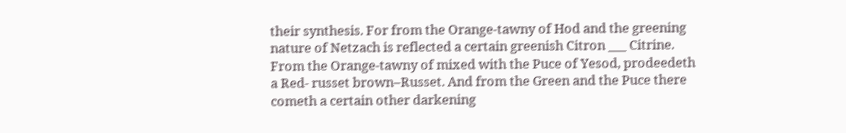their synthesis. For from the Orange-tawny of Hod and the greening nature of Netzach is reflected a certain greenish Citron ___ Citrine. From the Orange-tawny of mixed with the Puce of Yesod, prodeedeth a Red- russet brown–Russet. And from the Green and the Puce there cometh a certain other darkening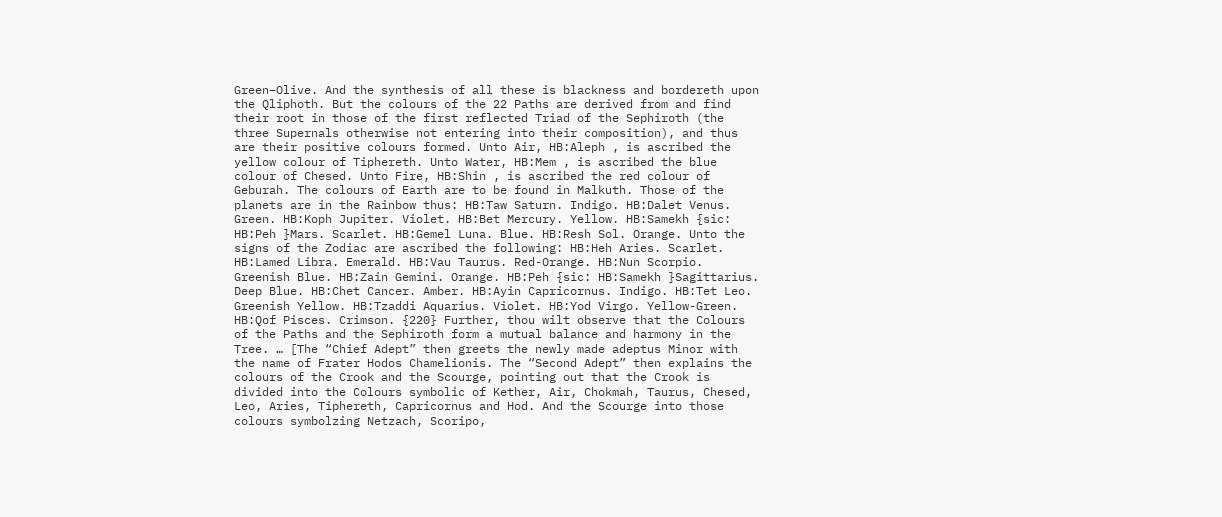Green–Olive. And the synthesis of all these is blackness and bordereth upon the Qliphoth. But the colours of the 22 Paths are derived from and find their root in those of the first reflected Triad of the Sephiroth (the three Supernals otherwise not entering into their composition), and thus are their positive colours formed. Unto Air, HB:Aleph , is ascribed the yellow colour of Tiphereth. Unto Water, HB:Mem , is ascribed the blue colour of Chesed. Unto Fire, HB:Shin , is ascribed the red colour of Geburah. The colours of Earth are to be found in Malkuth. Those of the planets are in the Rainbow thus: HB:Taw Saturn. Indigo. HB:Dalet Venus. Green. HB:Koph Jupiter. Violet. HB:Bet Mercury. Yellow. HB:Samekh {sic: HB:Peh }Mars. Scarlet. HB:Gemel Luna. Blue. HB:Resh Sol. Orange. Unto the signs of the Zodiac are ascribed the following: HB:Heh Aries. Scarlet. HB:Lamed Libra. Emerald. HB:Vau Taurus. Red-Orange. HB:Nun Scorpio. Greenish Blue. HB:Zain Gemini. Orange. HB:Peh {sic: HB:Samekh }Sagittarius. Deep Blue. HB:Chet Cancer. Amber. HB:Ayin Capricornus. Indigo. HB:Tet Leo. Greenish Yellow. HB:Tzaddi Aquarius. Violet. HB:Yod Virgo. Yellow-Green. HB:Qof Pisces. Crimson. {220} Further, thou wilt observe that the Colours of the Paths and the Sephiroth form a mutual balance and harmony in the Tree. … [The “Chief Adept” then greets the newly made adeptus Minor with the name of Frater Hodos Chamelionis. The “Second Adept” then explains the colours of the Crook and the Scourge, pointing out that the Crook is divided into the Colours symbolic of Kether, Air, Chokmah, Taurus, Chesed, Leo, Aries, Tiphereth, Capricornus and Hod. And the Scourge into those colours symbolzing Netzach, Scoripo,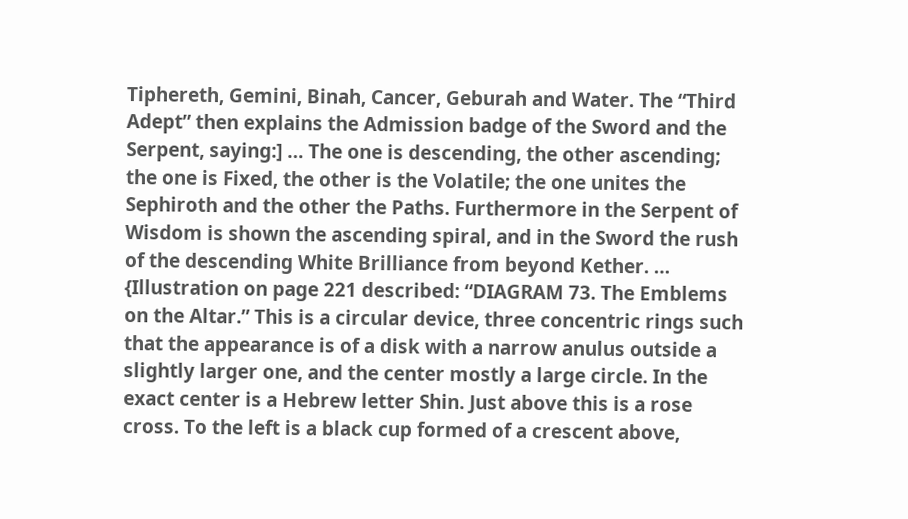Tiphereth, Gemini, Binah, Cancer, Geburah and Water. The “Third Adept” then explains the Admission badge of the Sword and the Serpent, saying:] … The one is descending, the other ascending; the one is Fixed, the other is the Volatile; the one unites the Sephiroth and the other the Paths. Furthermore in the Serpent of Wisdom is shown the ascending spiral, and in the Sword the rush of the descending White Brilliance from beyond Kether. … {Illustration on page 221 described: “DIAGRAM 73. The Emblems on the Altar.” This is a circular device, three concentric rings such that the appearance is of a disk with a narrow anulus outside a slightly larger one, and the center mostly a large circle. In the exact center is a Hebrew letter Shin. Just above this is a rose cross. To the left is a black cup formed of a crescent above,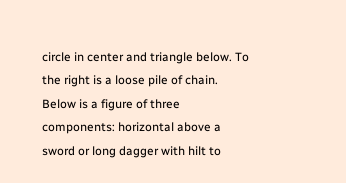circle in center and triangle below. To the right is a loose pile of chain. Below is a figure of three components: horizontal above a sword or long dagger with hilt to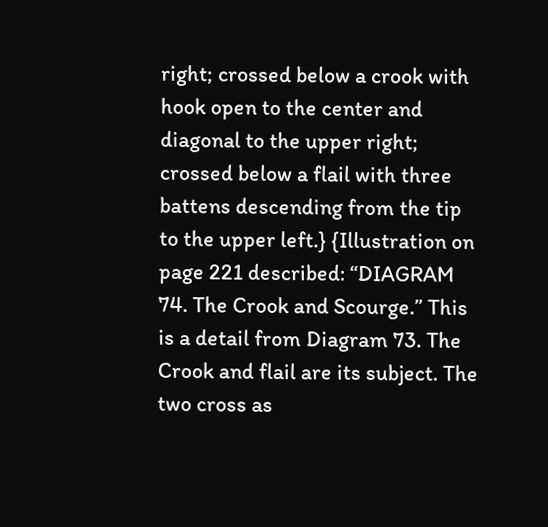right; crossed below a crook with hook open to the center and diagonal to the upper right; crossed below a flail with three battens descending from the tip to the upper left.} {Illustration on page 221 described: “DIAGRAM 74. The Crook and Scourge.” This is a detail from Diagram 73. The Crook and flail are its subject. The two cross as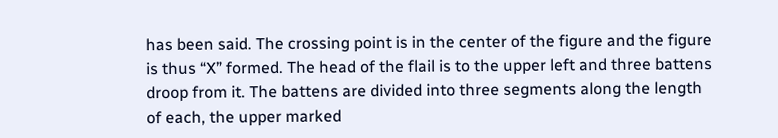has been said. The crossing point is in the center of the figure and the figure is thus “X” formed. The head of the flail is to the upper left and three battens droop from it. The battens are divided into three segments along the length of each, the upper marked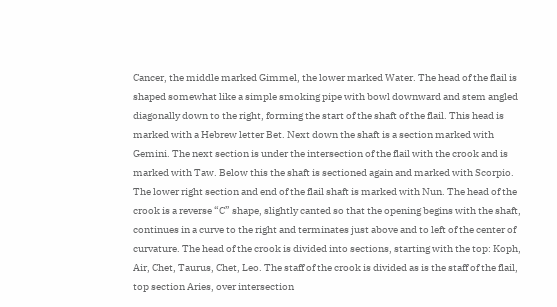Cancer, the middle marked Gimmel, the lower marked Water. The head of the flail is shaped somewhat like a simple smoking pipe with bowl downward and stem angled diagonally down to the right, forming the start of the shaft of the flail. This head is marked with a Hebrew letter Bet. Next down the shaft is a section marked with Gemini. The next section is under the intersection of the flail with the crook and is marked with Taw. Below this the shaft is sectioned again and marked with Scorpio. The lower right section and end of the flail shaft is marked with Nun. The head of the crook is a reverse “C” shape, slightly canted so that the opening begins with the shaft, continues in a curve to the right and terminates just above and to left of the center of curvature. The head of the crook is divided into sections, starting with the top: Koph, Air, Chet, Taurus, Chet, Leo. The staff of the crook is divided as is the staff of the flail, top section Aries, over intersection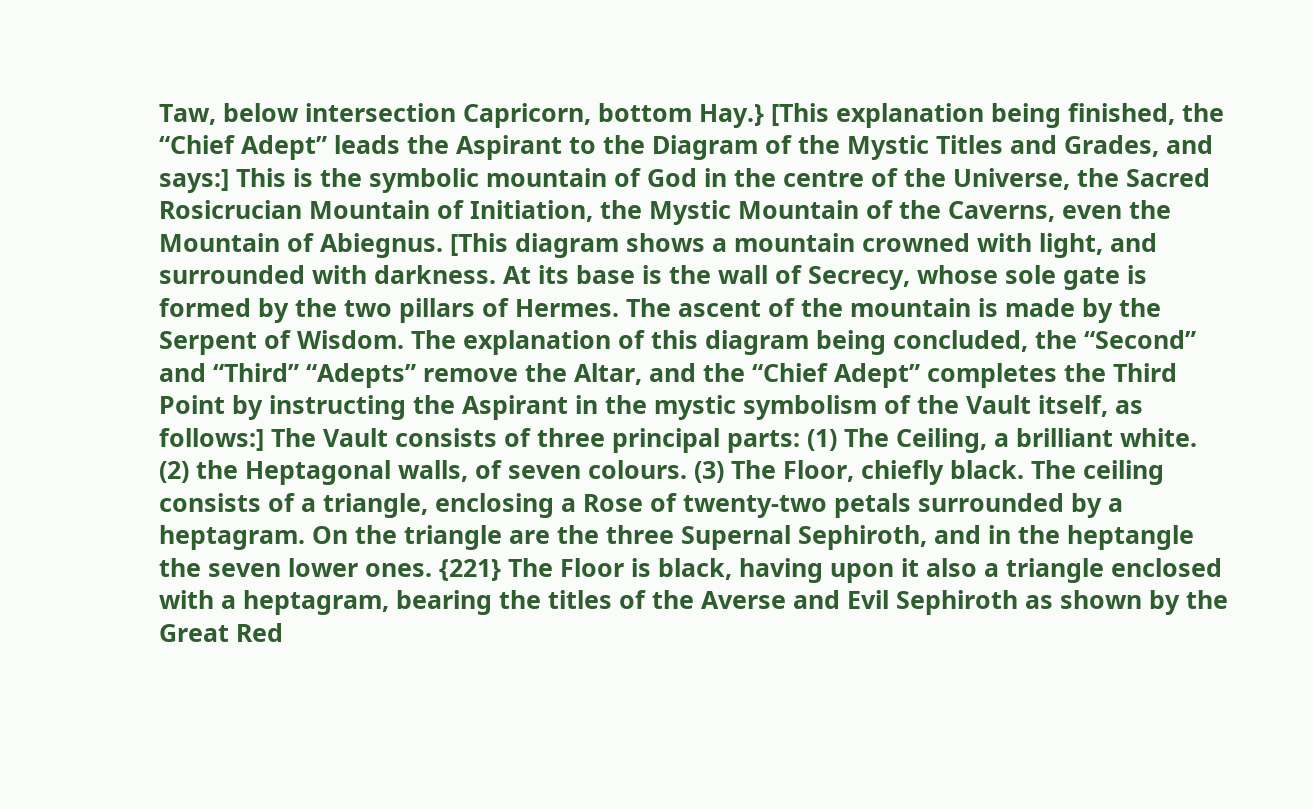Taw, below intersection Capricorn, bottom Hay.} [This explanation being finished, the “Chief Adept” leads the Aspirant to the Diagram of the Mystic Titles and Grades, and says:] This is the symbolic mountain of God in the centre of the Universe, the Sacred Rosicrucian Mountain of Initiation, the Mystic Mountain of the Caverns, even the Mountain of Abiegnus. [This diagram shows a mountain crowned with light, and surrounded with darkness. At its base is the wall of Secrecy, whose sole gate is formed by the two pillars of Hermes. The ascent of the mountain is made by the Serpent of Wisdom. The explanation of this diagram being concluded, the “Second” and “Third” “Adepts” remove the Altar, and the “Chief Adept” completes the Third Point by instructing the Aspirant in the mystic symbolism of the Vault itself, as follows:] The Vault consists of three principal parts: (1) The Ceiling, a brilliant white. (2) the Heptagonal walls, of seven colours. (3) The Floor, chiefly black. The ceiling consists of a triangle, enclosing a Rose of twenty-two petals surrounded by a heptagram. On the triangle are the three Supernal Sephiroth, and in the heptangle the seven lower ones. {221} The Floor is black, having upon it also a triangle enclosed with a heptagram, bearing the titles of the Averse and Evil Sephiroth as shown by the Great Red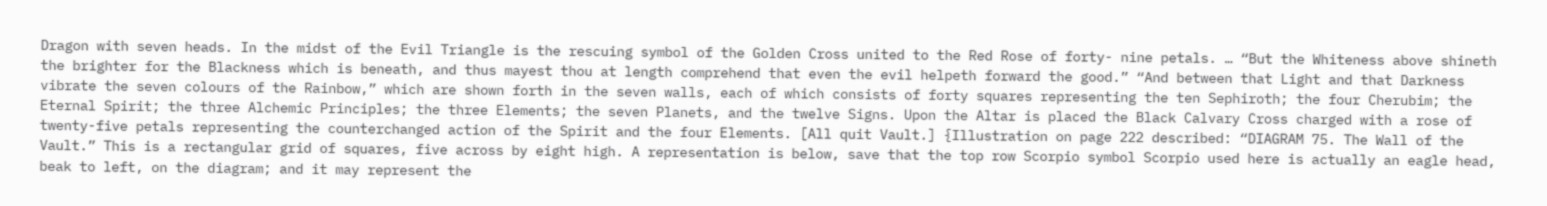Dragon with seven heads. In the midst of the Evil Triangle is the rescuing symbol of the Golden Cross united to the Red Rose of forty- nine petals. … “But the Whiteness above shineth the brighter for the Blackness which is beneath, and thus mayest thou at length comprehend that even the evil helpeth forward the good.” “And between that Light and that Darkness vibrate the seven colours of the Rainbow,” which are shown forth in the seven walls, each of which consists of forty squares representing the ten Sephiroth; the four Cherubim; the Eternal Spirit; the three Alchemic Principles; the three Elements; the seven Planets, and the twelve Signs. Upon the Altar is placed the Black Calvary Cross charged with a rose of twenty-five petals representing the counterchanged action of the Spirit and the four Elements. [All quit Vault.] {Illustration on page 222 described: “DIAGRAM 75. The Wall of the Vault.” This is a rectangular grid of squares, five across by eight high. A representation is below, save that the top row Scorpio symbol Scorpio used here is actually an eagle head, beak to left, on the diagram; and it may represent the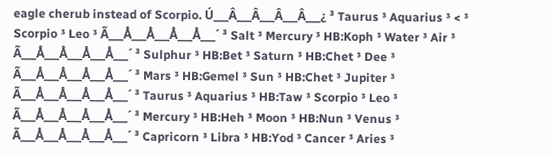eagle cherub instead of Scorpio. Ú___Â___Â___Â___Â___¿ ³ Taurus ³ Aquarius ³ < ³ Scorpio ³ Leo ³ Ã___Å___Å___Å___Å___´ ³ Salt ³ Mercury ³ HB:Koph ³ Water ³ Air ³ Ã___Å___Å___Å___Å___´ ³ Sulphur ³ HB:Bet ³ Saturn ³ HB:Chet ³ Dee ³ Ã___Å___Å___Å___Å___´ ³ Mars ³ HB:Gemel ³ Sun ³ HB:Chet ³ Jupiter ³ Ã___Å___Å___Å___Å___´ ³ Taurus ³ Aquarius ³ HB:Taw ³ Scorpio ³ Leo ³ Ã___Å___Å___Å___Å___´ ³ Mercury ³ HB:Heh ³ Moon ³ HB:Nun ³ Venus ³ Ã___Å___Å___Å___Å___´ ³ Capricorn ³ Libra ³ HB:Yod ³ Cancer ³ Aries ³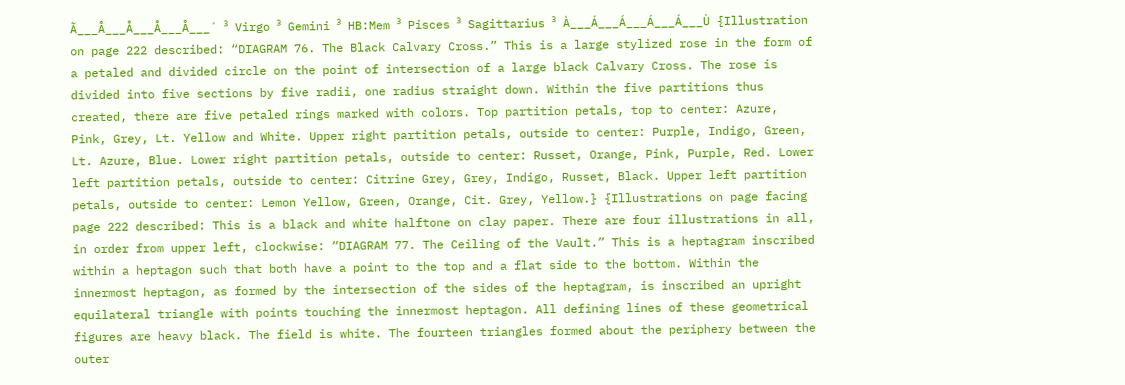Ã___Å___Å___Å___Å___´ ³ Virgo ³ Gemini ³ HB:Mem ³ Pisces ³ Sagittarius ³ À___Á___Á___Á___Á___Ù {Illustration on page 222 described: “DIAGRAM 76. The Black Calvary Cross.” This is a large stylized rose in the form of a petaled and divided circle on the point of intersection of a large black Calvary Cross. The rose is divided into five sections by five radii, one radius straight down. Within the five partitions thus created, there are five petaled rings marked with colors. Top partition petals, top to center: Azure, Pink, Grey, Lt. Yellow and White. Upper right partition petals, outside to center: Purple, Indigo, Green, Lt. Azure, Blue. Lower right partition petals, outside to center: Russet, Orange, Pink, Purple, Red. Lower left partition petals, outside to center: Citrine Grey, Grey, Indigo, Russet, Black. Upper left partition petals, outside to center: Lemon Yellow, Green, Orange, Cit. Grey, Yellow.} {Illustrations on page facing page 222 described: This is a black and white halftone on clay paper. There are four illustrations in all, in order from upper left, clockwise: “DIAGRAM 77. The Ceiling of the Vault.” This is a heptagram inscribed within a heptagon such that both have a point to the top and a flat side to the bottom. Within the innermost heptagon, as formed by the intersection of the sides of the heptagram, is inscribed an upright equilateral triangle with points touching the innermost heptagon. All defining lines of these geometrical figures are heavy black. The field is white. The fourteen triangles formed about the periphery between the outer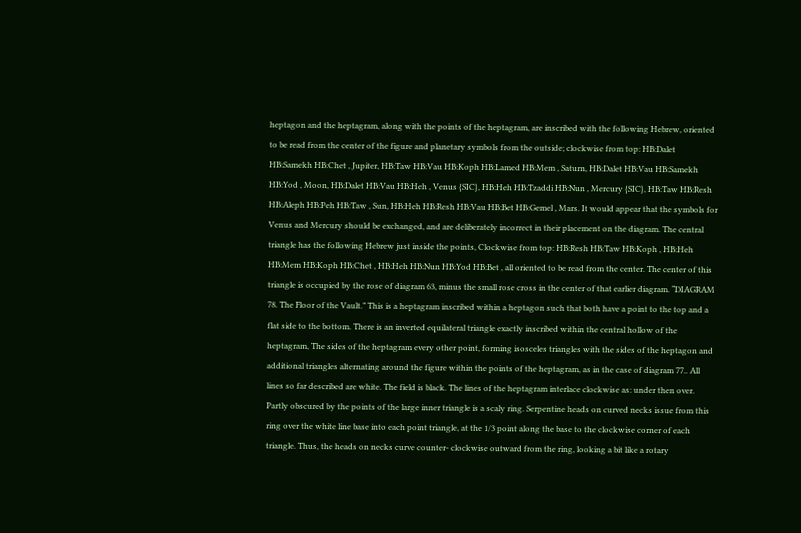heptagon and the heptagram, along with the points of the heptagram, are inscribed with the following Hebrew, oriented to be read from the center of the figure and planetary symbols from the outside; clockwise from top: HB:Dalet HB:Samekh HB:Chet , Jupiter, HB:Taw HB:Vau HB:Koph HB:Lamed HB:Mem , Saturn, HB:Dalet HB:Vau HB:Samekh HB:Yod , Moon, HB:Dalet HB:Vau HB:Heh , Venus {SIC}, HB:Heh HB:Tzaddi HB:Nun , Mercury {SIC}, HB:Taw HB:Resh HB:Aleph HB:Peh HB:Taw , Sun, HB:Heh HB:Resh HB:Vau HB:Bet HB:Gemel , Mars. It would appear that the symbols for Venus and Mercury should be exchanged, and are deliberately incorrect in their placement on the diagram. The central triangle has the following Hebrew just inside the points, Clockwise from top: HB:Resh HB:Taw HB:Koph , HB:Heh HB:Mem HB:Koph HB:Chet , HB:Heh HB:Nun HB:Yod HB:Bet , all oriented to be read from the center. The center of this triangle is occupied by the rose of diagram 63, minus the small rose cross in the center of that earlier diagram. “DIAGRAM 78. The Floor of the Vault.” This is a heptagram inscribed within a heptagon such that both have a point to the top and a flat side to the bottom. There is an inverted equilateral triangle exactly inscribed within the central hollow of the heptagram, The sides of the heptagram every other point, forming isosceles triangles with the sides of the heptagon and additional triangles alternating around the figure within the points of the heptagram, as in the case of diagram 77.. All lines so far described are white. The field is black. The lines of the heptagram interlace clockwise as: under then over. Partly obscured by the points of the large inner triangle is a scaly ring. Serpentine heads on curved necks issue from this ring over the white line base into each point triangle, at the 1/3 point along the base to the clockwise corner of each triangle. Thus, the heads on necks curve counter- clockwise outward from the ring, looking a bit like a rotary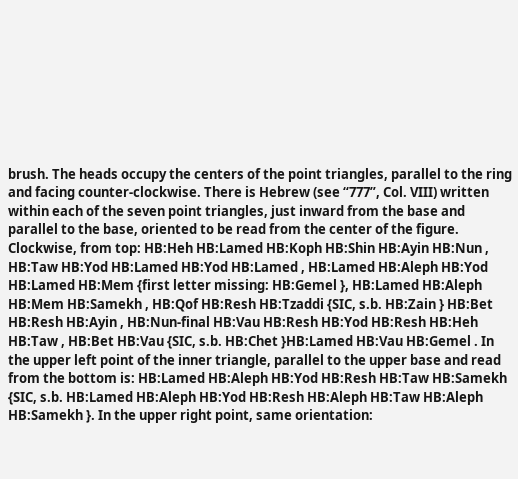brush. The heads occupy the centers of the point triangles, parallel to the ring and facing counter-clockwise. There is Hebrew (see “777”, Col. VIII) written within each of the seven point triangles, just inward from the base and parallel to the base, oriented to be read from the center of the figure. Clockwise, from top: HB:Heh HB:Lamed HB:Koph HB:Shin HB:Ayin HB:Nun , HB:Taw HB:Yod HB:Lamed HB:Yod HB:Lamed , HB:Lamed HB:Aleph HB:Yod HB:Lamed HB:Mem {first letter missing: HB:Gemel }, HB:Lamed HB:Aleph HB:Mem HB:Samekh , HB:Qof HB:Resh HB:Tzaddi {SIC, s.b. HB:Zain } HB:Bet HB:Resh HB:Ayin , HB:Nun-final HB:Vau HB:Resh HB:Yod HB:Resh HB:Heh HB:Taw , HB:Bet HB:Vau {SIC, s.b. HB:Chet }HB:Lamed HB:Vau HB:Gemel . In the upper left point of the inner triangle, parallel to the upper base and read from the bottom is: HB:Lamed HB:Aleph HB:Yod HB:Resh HB:Taw HB:Samekh {SIC, s.b. HB:Lamed HB:Aleph HB:Yod HB:Resh HB:Aleph HB:Taw HB:Aleph HB:Samekh }. In the upper right point, same orientation: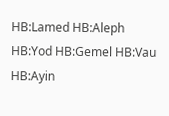HB:Lamed HB:Aleph HB:Yod HB:Gemel HB:Vau HB:Ayin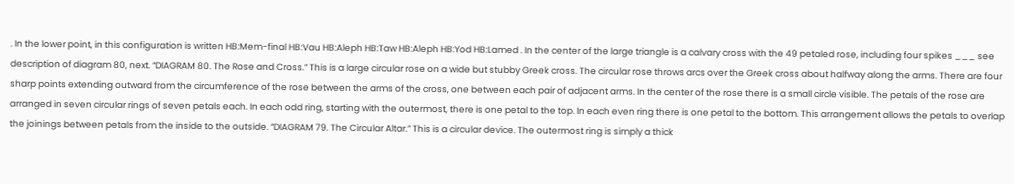. In the lower point, in this configuration is written HB:Mem-final HB:Vau HB:Aleph HB:Taw HB:Aleph HB:Yod HB:Lamed . In the center of the large triangle is a calvary cross with the 49 petaled rose, including four spikes ___ see description of diagram 80, next. “DIAGRAM 80. The Rose and Cross.” This is a large circular rose on a wide but stubby Greek cross. The circular rose throws arcs over the Greek cross about halfway along the arms. There are four sharp points extending outward from the circumference of the rose between the arms of the cross, one between each pair of adjacent arms. In the center of the rose there is a small circle visible. The petals of the rose are arranged in seven circular rings of seven petals each. In each odd ring, starting with the outermost, there is one petal to the top. In each even ring there is one petal to the bottom. This arrangement allows the petals to overlap the joinings between petals from the inside to the outside. “DIAGRAM 79. The Circular Altar.” This is a circular device. The outermost ring is simply a thick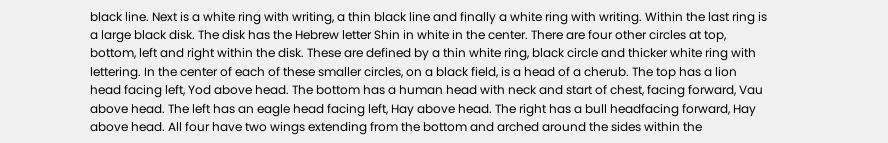black line. Next is a white ring with writing, a thin black line and finally a white ring with writing. Within the last ring is a large black disk. The disk has the Hebrew letter Shin in white in the center. There are four other circles at top, bottom, left and right within the disk. These are defined by a thin white ring, black circle and thicker white ring with lettering. In the center of each of these smaller circles, on a black field, is a head of a cherub. The top has a lion head facing left, Yod above head. The bottom has a human head with neck and start of chest, facing forward, Vau above head. The left has an eagle head facing left, Hay above head. The right has a bull headfacing forward, Hay above head. All four have two wings extending from the bottom and arched around the sides within the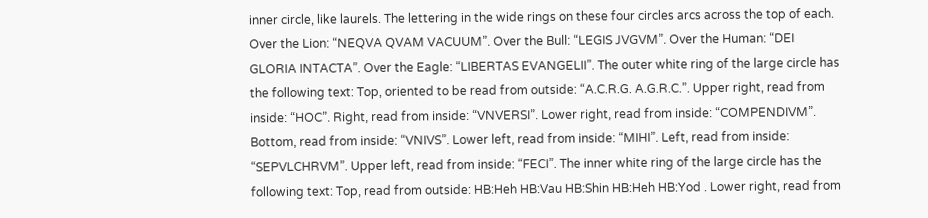inner circle, like laurels. The lettering in the wide rings on these four circles arcs across the top of each. Over the Lion: “NEQVA QVAM VACUUM”. Over the Bull: “LEGIS JVGVM”. Over the Human: “DEI GLORIA INTACTA”. Over the Eagle: “LIBERTAS EVANGELII”. The outer white ring of the large circle has the following text: Top, oriented to be read from outside: “A.C.R.G. A.G.R.C.”. Upper right, read from inside: “HOC”. Right, read from inside: “VNVERSI”. Lower right, read from inside: “COMPENDIVM”. Bottom, read from inside: “VNIVS”. Lower left, read from inside: “MIHI”. Left, read from inside: “SEPVLCHRVM”. Upper left, read from inside: “FECI”. The inner white ring of the large circle has the following text: Top, read from outside: HB:Heh HB:Vau HB:Shin HB:Heh HB:Yod . Lower right, read from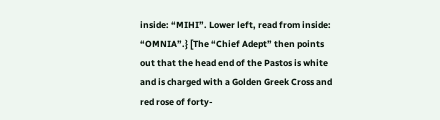inside: “MIHI”. Lower left, read from inside: “OMNIA”.} [The “Chief Adept” then points out that the head end of the Pastos is white and is charged with a Golden Greek Cross and red rose of forty-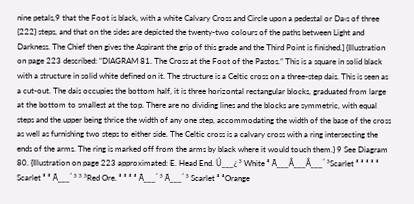nine petals,9 that the Foot is black, with a white Calvary Cross and Circle upon a pedestal or Da‹s of three {222} steps, and that on the sides are depicted the twenty-two colours of the paths between Light and Darkness. The Chief then gives the Aspirant the grip of this grade and the Third Point is finished.] {Illustration on page 223 described: “DIAGRAM 81. The Cross at the Foot of the Pastos.” This is a square in solid black with a structure in solid white defined on it. The structure is a Celtic cross on a three-step dais. This is seen as a cut-out. The dais occupies the bottom half, it is three horizontal rectangular blocks, graduated from large at the bottom to smallest at the top. There are no dividing lines and the blocks are symmetric, with equal steps and the upper being thrice the width of any one step, accommodating the width of the base of the cross as well as furnishing two steps to either side. The Celtic cross is a calvary cross with a ring intersecting the ends of the arms. The ring is marked off from the arms by black where it would touch them.} 9 See Diagram 80. {Illustration on page 223 approximated: E. Head End. Ú___¿ ³ White ³ Ã___Â___Â___´ ³Scarlet ³ ³ ³ ³ ³ Scarlet ³ ³ Ã___´ ³ ³ ³Red Ore. ³ ³ ³ ³ Ã___´ ³ Ã___´ ³ Scarlet ³ ³Orange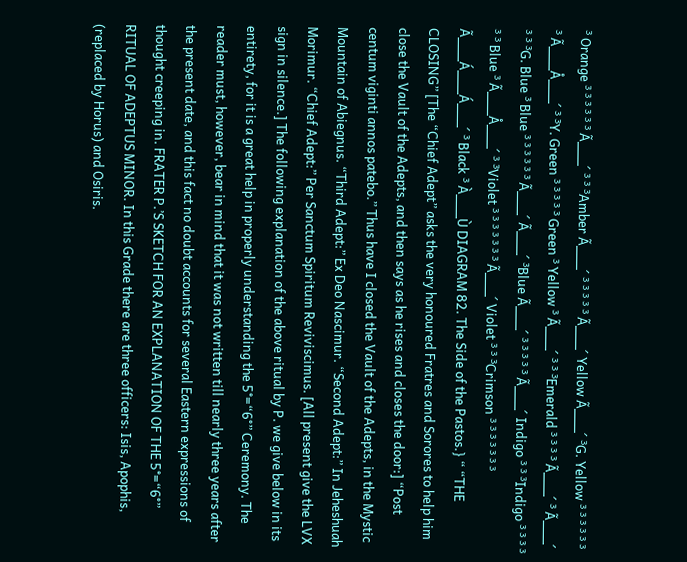³ Orange ³ ³ ³ ³ ³ ³ Ã___´ ³ ³ ³Amber Ã___´ ³ ³ ³ ³ ³ Ã___´ Yellow Ã___´ ³G. Yellow ³ ³ ³ ³ ³ ³ ³ Ã___Å___´ ³ ³Y. Green ³ ³ ³ ³ ³ Green ³ Yellow ³ Ã___´ ³ ³ ³Emerald ³ ³ ³ ³ Ã___´ ³ Ã___´ ³ ³ ³G. Blue ³ Blue ³ ³ ³ ³ ³ ³ Ã___´ Ã___´ ³Blue Ã___´ ³ ³ ³ ³ ³ Ã___´ Indigo ³ ³ ³Indigo ³ ³ ³ ³ ³ ³ Blue ³ Ã___Å___´ ³ ³Violet ³ ³ ³ ³ ³ ³ ³ Ã___´ Violet ³ ³ ³Crimson ³ ³ ³ ³ ³ ³ ³ Ã___Á___Á___´ ³ Black ³ À___Ù DIAGRAM 82. The Side of the Pastos.} “ “THE CLOSING” [The “Chief Adept” asks the very honoured Fratres and Sorores to help him close the Vault of the Adepts, and then says as he rises and closes the door:] “Post centum viginti annos patebo.” Thus have I closed the Vault of the Adepts, in the Mystic Mountain of Abiegnus. “Third Adept:” Ex Deo Nascimur. “Second Adept:” In Jeheshuah Morimur. “Chief Adept:” Per Sanctum Spiritum Reviviscimus. [All present give the LVX sign in silence.] The following explanation of the above ritual by P. we give below in its entirety, for it is a great help in properly understanding the 5°=“6°” Ceremony. The reader must, however, bear in mind that it was not written till nearly three years after the present date, and this fact no doubt accounts for several Eastern expressions of thought creeping in. FRATER P.’S SKETCH FOR AN EXPLANATION OF THE 5°=“6°” RITUAL OF ADEPTUS MINOR. In this Grade there are three officers: Isis, Apophis, (replaced by Horus) and Osiris.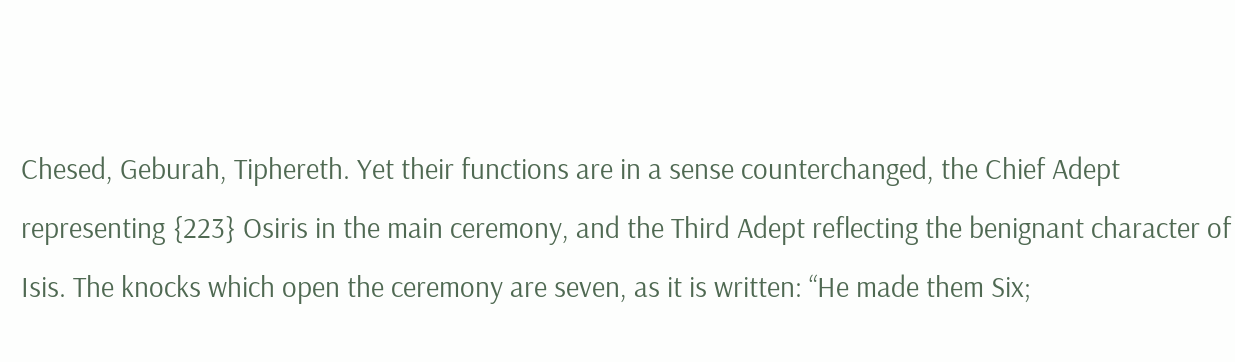Chesed, Geburah, Tiphereth. Yet their functions are in a sense counterchanged, the Chief Adept representing {223} Osiris in the main ceremony, and the Third Adept reflecting the benignant character of Isis. The knocks which open the ceremony are seven, as it is written: “He made them Six;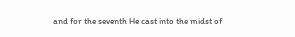and for the seventh He cast into the midst of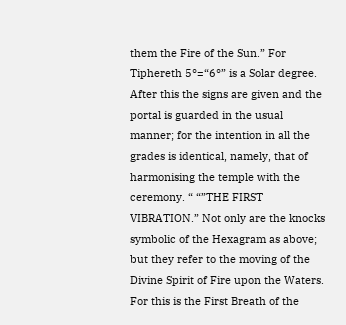them the Fire of the Sun.” For Tiphereth 5°=“6°” is a Solar degree. After this the signs are given and the portal is guarded in the usual manner; for the intention in all the grades is identical, namely, that of harmonising the temple with the ceremony. “ “”THE FIRST VIBRATION.” Not only are the knocks symbolic of the Hexagram as above; but they refer to the moving of the Divine Spirit of Fire upon the Waters. For this is the First Breath of the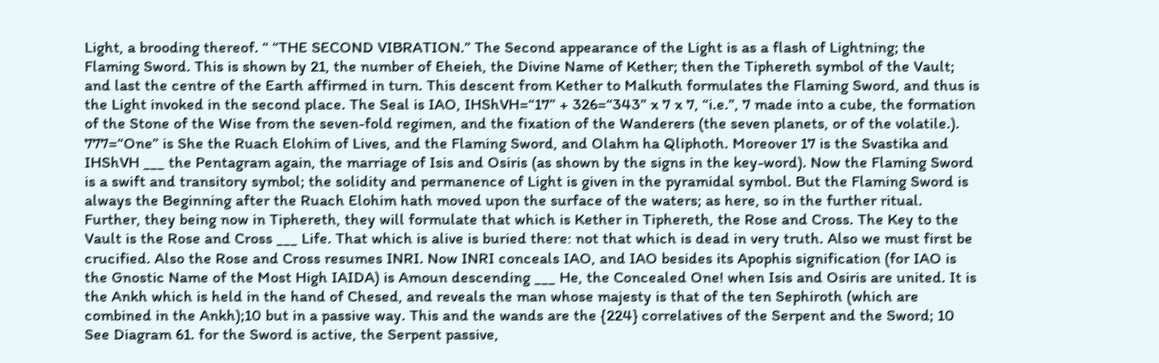Light, a brooding thereof. “ “THE SECOND VIBRATION.” The Second appearance of the Light is as a flash of Lightning; the Flaming Sword. This is shown by 21, the number of Eheieh, the Divine Name of Kether; then the Tiphereth symbol of the Vault; and last the centre of the Earth affirmed in turn. This descent from Kether to Malkuth formulates the Flaming Sword, and thus is the Light invoked in the second place. The Seal is IAO, IHShVH=“17” + 326=“343” x 7 x 7, “i.e.”, 7 made into a cube, the formation of the Stone of the Wise from the seven-fold regimen, and the fixation of the Wanderers (the seven planets, or of the volatile.). 777=“One” is She the Ruach Elohim of Lives, and the Flaming Sword, and Olahm ha Qliphoth. Moreover 17 is the Svastika and IHShVH ___ the Pentagram again, the marriage of Isis and Osiris (as shown by the signs in the key-word). Now the Flaming Sword is a swift and transitory symbol; the solidity and permanence of Light is given in the pyramidal symbol. But the Flaming Sword is always the Beginning after the Ruach Elohim hath moved upon the surface of the waters; as here, so in the further ritual. Further, they being now in Tiphereth, they will formulate that which is Kether in Tiphereth, the Rose and Cross. The Key to the Vault is the Rose and Cross ___ Life. That which is alive is buried there: not that which is dead in very truth. Also we must first be crucified. Also the Rose and Cross resumes INRI. Now INRI conceals IAO, and IAO besides its Apophis signification (for IAO is the Gnostic Name of the Most High IAIDA) is Amoun descending ___ He, the Concealed One! when Isis and Osiris are united. It is the Ankh which is held in the hand of Chesed, and reveals the man whose majesty is that of the ten Sephiroth (which are combined in the Ankh);10 but in a passive way. This and the wands are the {224} correlatives of the Serpent and the Sword; 10 See Diagram 61. for the Sword is active, the Serpent passive,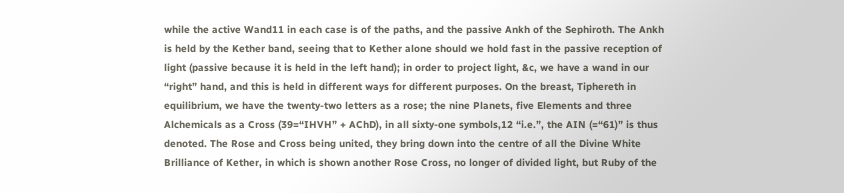while the active Wand11 in each case is of the paths, and the passive Ankh of the Sephiroth. The Ankh is held by the Kether band, seeing that to Kether alone should we hold fast in the passive reception of light (passive because it is held in the left hand); in order to project light, &c, we have a wand in our “right” hand, and this is held in different ways for different purposes. On the breast, Tiphereth in equilibrium, we have the twenty-two letters as a rose; the nine Planets, five Elements and three Alchemicals as a Cross (39=“IHVH” + AChD), in all sixty-one symbols,12 “i.e.”, the AIN (=“61)” is thus denoted. The Rose and Cross being united, they bring down into the centre of all the Divine White Brilliance of Kether, in which is shown another Rose Cross, no longer of divided light, but Ruby of the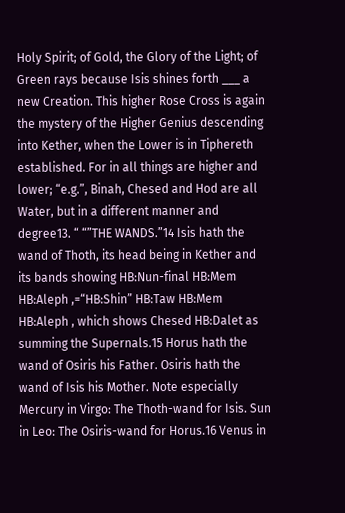Holy Spirit; of Gold, the Glory of the Light; of Green rays because Isis shines forth ___ a new Creation. This higher Rose Cross is again the mystery of the Higher Genius descending into Kether, when the Lower is in Tiphereth established. For in all things are higher and lower; “e.g.”, Binah, Chesed and Hod are all Water, but in a different manner and degree13. “ “”THE WANDS.”14 Isis hath the wand of Thoth, its head being in Kether and its bands showing HB:Nun-final HB:Mem HB:Aleph ,=“HB:Shin” HB:Taw HB:Mem HB:Aleph , which shows Chesed HB:Dalet as summing the Supernals.15 Horus hath the wand of Osiris his Father. Osiris hath the wand of Isis his Mother. Note especially Mercury in Virgo: The Thoth-wand for Isis. Sun in Leo: The Osiris-wand for Horus.16 Venus in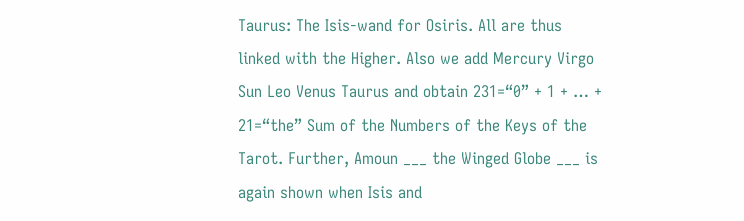Taurus: The Isis-wand for Osiris. All are thus linked with the Higher. Also we add Mercury Virgo Sun Leo Venus Taurus and obtain 231=“0” + 1 + … + 21=“the” Sum of the Numbers of the Keys of the Tarot. Further, Amoun ___ the Winged Globe ___ is again shown when Isis and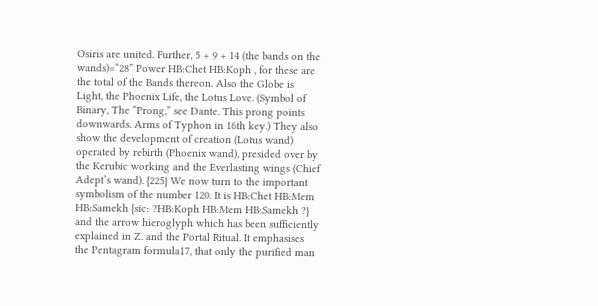Osiris are united. Further, 5 + 9 + 14 (the bands on the wands)=“28” Power HB:Chet HB:Koph , for these are the total of the Bands thereon. Also the Globe is Light, the Phoenix Life, the Lotus Love. (Symbol of Binary, The “Prong,” see Dante. This prong points downwards. Arms of Typhon in 16th key.) They also show the development of creation (Lotus wand) operated by rebirth (Phoenix wand), presided over by the Kerubic working and the Everlasting wings (Chief Adept’s wand). {225} We now turn to the important symbolism of the number 120. It is HB:Chet HB:Mem HB:Samekh {sic: ?HB:Koph HB:Mem HB:Samekh ?} and the arrow hieroglyph which has been sufficiently explained in Z. and the Portal Ritual. It emphasises the Pentagram formula17, that only the purified man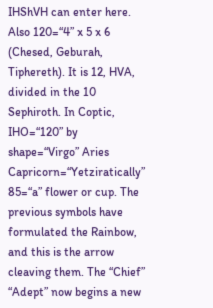IHShVH can enter here. Also 120=“4” x 5 x 6 (Chesed, Geburah, Tiphereth). It is 12, HVA, divided in the 10 Sephiroth. In Coptic, IHO=“120” by shape=“Virgo” Aries Capricorn=“Yetziratically” 85=“a” flower or cup. The previous symbols have formulated the Rainbow, and this is the arrow cleaving them. The “Chief” “Adept” now begins a new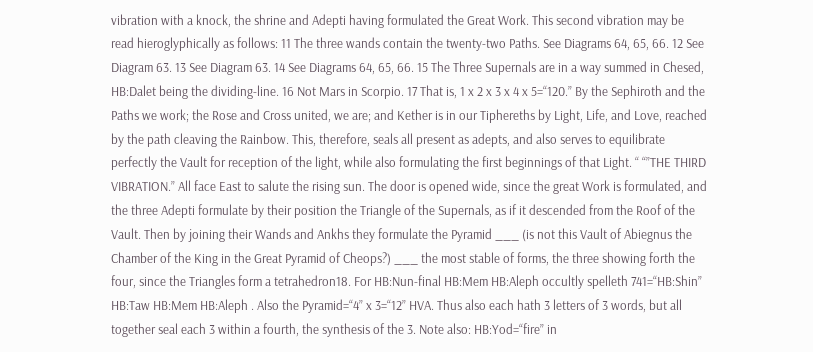vibration with a knock, the shrine and Adepti having formulated the Great Work. This second vibration may be read hieroglyphically as follows: 11 The three wands contain the twenty-two Paths. See Diagrams 64, 65, 66. 12 See Diagram 63. 13 See Diagram 63. 14 See Diagrams 64, 65, 66. 15 The Three Supernals are in a way summed in Chesed, HB:Dalet being the dividing-line. 16 Not Mars in Scorpio. 17 That is, 1 x 2 x 3 x 4 x 5=“120.” By the Sephiroth and the Paths we work; the Rose and Cross united, we are; and Kether is in our Tiphereths by Light, Life, and Love, reached by the path cleaving the Rainbow. This, therefore, seals all present as adepts, and also serves to equilibrate perfectly the Vault for reception of the light, while also formulating the first beginnings of that Light. “ “”THE THIRD VIBRATION.” All face East to salute the rising sun. The door is opened wide, since the great Work is formulated, and the three Adepti formulate by their position the Triangle of the Supernals, as if it descended from the Roof of the Vault. Then by joining their Wands and Ankhs they formulate the Pyramid ___ (is not this Vault of Abiegnus the Chamber of the King in the Great Pyramid of Cheops?) ___ the most stable of forms, the three showing forth the four, since the Triangles form a tetrahedron18. For HB:Nun-final HB:Mem HB:Aleph occultly spelleth 741=“HB:Shin” HB:Taw HB:Mem HB:Aleph . Also the Pyramid=“4” x 3=“12” HVA. Thus also each hath 3 letters of 3 words, but all together seal each 3 within a fourth, the synthesis of the 3. Note also: HB:Yod=“fire” in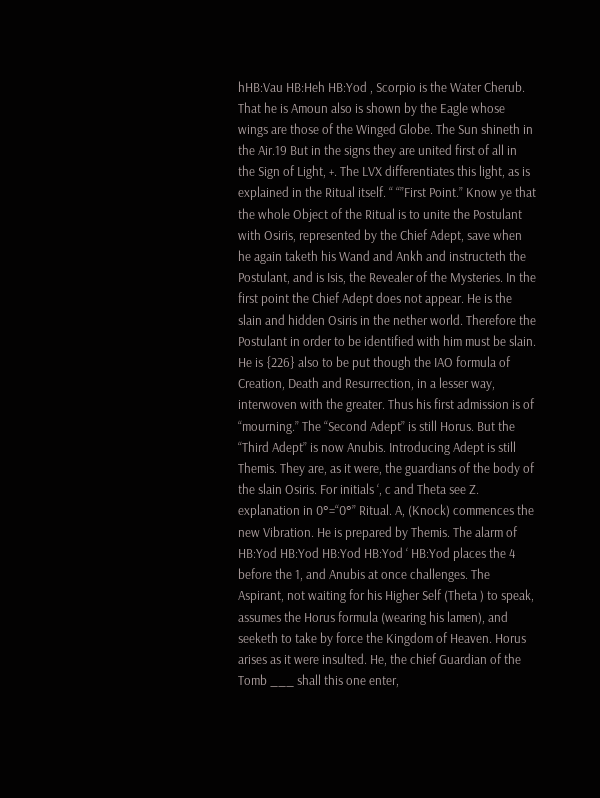hHB:Vau HB:Heh HB:Yod , Scorpio is the Water Cherub. That he is Amoun also is shown by the Eagle whose wings are those of the Winged Globe. The Sun shineth in the Air.19 But in the signs they are united first of all in the Sign of Light, +. The LVX differentiates this light, as is explained in the Ritual itself. “ “”First Point.” Know ye that the whole Object of the Ritual is to unite the Postulant with Osiris, represented by the Chief Adept, save when he again taketh his Wand and Ankh and instructeth the Postulant, and is Isis, the Revealer of the Mysteries. In the first point the Chief Adept does not appear. He is the slain and hidden Osiris in the nether world. Therefore the Postulant in order to be identified with him must be slain. He is {226} also to be put though the IAO formula of Creation, Death and Resurrection, in a lesser way, interwoven with the greater. Thus his first admission is of “mourning.” The “Second Adept” is still Horus. But the “Third Adept” is now Anubis. Introducing Adept is still Themis. They are, as it were, the guardians of the body of the slain Osiris. For initials ‘, c and Theta see Z. explanation in 0°=“0°” Ritual. A, (Knock) commences the new Vibration. He is prepared by Themis. The alarm of HB:Yod HB:Yod HB:Yod HB:Yod ‘ HB:Yod places the 4 before the 1, and Anubis at once challenges. The Aspirant, not waiting for his Higher Self (Theta ) to speak, assumes the Horus formula (wearing his lamen), and seeketh to take by force the Kingdom of Heaven. Horus arises as it were insulted. He, the chief Guardian of the Tomb ___ shall this one enter,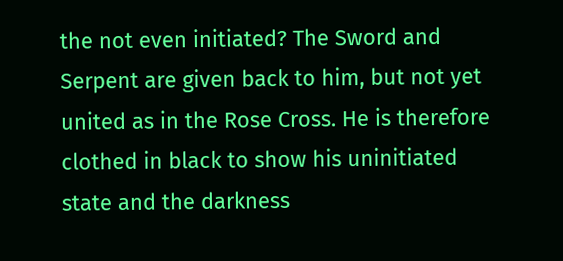the not even initiated? The Sword and Serpent are given back to him, but not yet united as in the Rose Cross. He is therefore clothed in black to show his uninitiated state and the darkness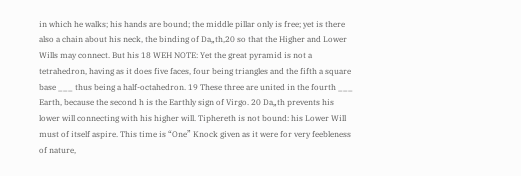in which he walks; his hands are bound; the middle pillar only is free; yet is there also a chain about his neck, the binding of Da„th,20 so that the Higher and Lower Wills may connect. But his 18 WEH NOTE: Yet the great pyramid is not a tetrahedron, having as it does five faces, four being triangles and the fifth a square base ___ thus being a half-octahedron. 19 These three are united in the fourth ___ Earth, because the second h is the Earthly sign of Virgo. 20 Da„th prevents his lower will connecting with his higher will. Tiphereth is not bound: his Lower Will must of itself aspire. This time is “One” Knock given as it were for very feebleness of nature,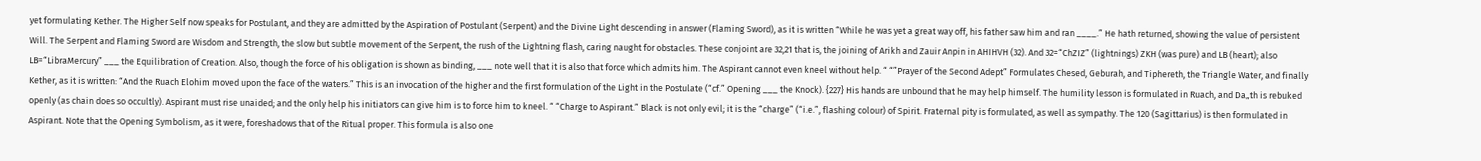yet formulating Kether. The Higher Self now speaks for Postulant, and they are admitted by the Aspiration of Postulant (Serpent) and the Divine Light descending in answer (Flaming Sword), as it is written “While he was yet a great way off, his father saw him and ran ____.” He hath returned, showing the value of persistent Will. The Serpent and Flaming Sword are Wisdom and Strength, the slow but subtle movement of the Serpent, the rush of the Lightning flash, caring naught for obstacles. These conjoint are 32,21 that is, the joining of Arikh and Zauir Anpin in AHIHVH (32). And 32=“ChZIZ” (lightnings) ZKH (was pure) and LB (heart); also LB=“LibraMercury” ___ the Equilibration of Creation. Also, though the force of his obligation is shown as binding, ___ note well that it is also that force which admits him. The Aspirant cannot even kneel without help. “ “”Prayer of the Second Adept” Formulates Chesed, Geburah, and Tiphereth, the Triangle Water, and finally Kether, as it is written: “And the Ruach Elohim moved upon the face of the waters.” This is an invocation of the higher and the first formulation of the Light in the Postulate (“cf.” Opening ___ the Knock). {227} His hands are unbound that he may help himself. The humility lesson is formulated in Ruach, and Da„th is rebuked openly (as chain does so occultly). Aspirant must rise unaided; and the only help his initiators can give him is to force him to kneel. “ “Charge to Aspirant.” Black is not only evil; it is the “charge” (“i.e.”, flashing colour) of Spirit. Fraternal pity is formulated, as well as sympathy. The 120 (Sagittarius) is then formulated in Aspirant. Note that the Opening Symbolism, as it were, foreshadows that of the Ritual proper. This formula is also one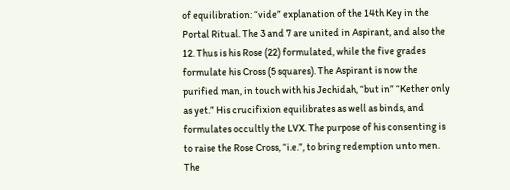of equilibration: “vide” explanation of the 14th Key in the Portal Ritual. The 3 and 7 are united in Aspirant, and also the 12. Thus is his Rose (22) formulated, while the five grades formulate his Cross (5 squares). The Aspirant is now the purified man, in touch with his Jechidah, “but in” “Kether only as yet.” His crucifixion equilibrates as well as binds, and formulates occultly the LVX. The purpose of his consenting is to raise the Rose Cross, “i.e.”, to bring redemption unto men. The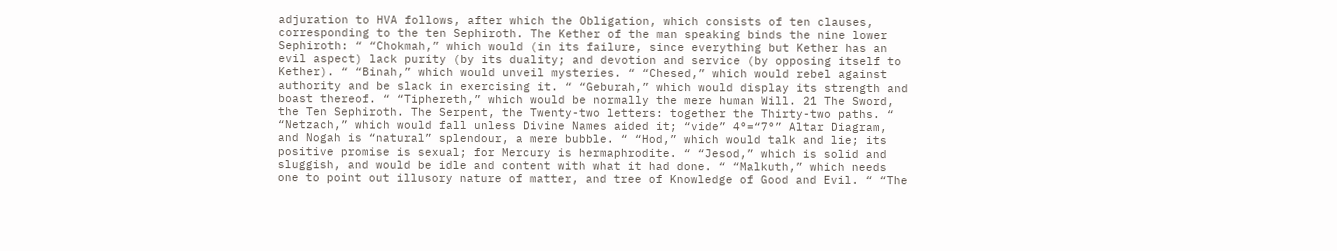adjuration to HVA follows, after which the Obligation, which consists of ten clauses, corresponding to the ten Sephiroth. The Kether of the man speaking binds the nine lower Sephiroth: “ “Chokmah,” which would (in its failure, since everything but Kether has an evil aspect) lack purity (by its duality; and devotion and service (by opposing itself to Kether). “ “Binah,” which would unveil mysteries. “ “Chesed,” which would rebel against authority and be slack in exercising it. “ “Geburah,” which would display its strength and boast thereof. “ “Tiphereth,” which would be normally the mere human Will. 21 The Sword, the Ten Sephiroth. The Serpent, the Twenty-two letters: together the Thirty-two paths. “ “Netzach,” which would fall unless Divine Names aided it; “vide” 4°=“7°” Altar Diagram, and Nogah is “natural” splendour, a mere bubble. “ “Hod,” which would talk and lie; its positive promise is sexual; for Mercury is hermaphrodite. “ “Jesod,” which is solid and sluggish, and would be idle and content with what it had done. “ “Malkuth,” which needs one to point out illusory nature of matter, and tree of Knowledge of Good and Evil. “ “The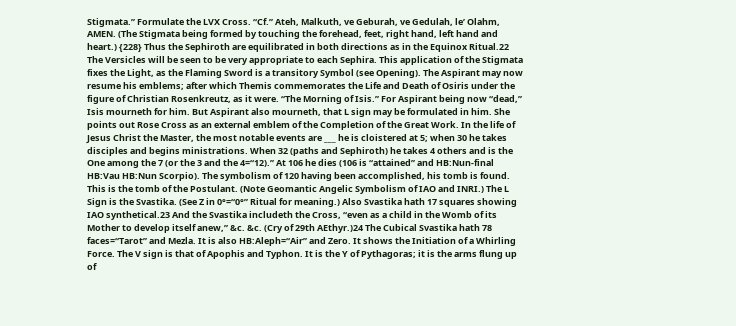Stigmata.” Formulate the LVX Cross. “Cf.” Ateh, Malkuth, ve Geburah, ve Gedulah, le’ Olahm, AMEN. (The Stigmata being formed by touching the forehead, feet, right hand, left hand and heart.) {228} Thus the Sephiroth are equilibrated in both directions as in the Equinox Ritual.22 The Versicles will be seen to be very appropriate to each Sephira. This application of the Stigmata fixes the Light, as the Flaming Sword is a transitory Symbol (see Opening). The Aspirant may now resume his emblems; after which Themis commemorates the Life and Death of Osiris under the figure of Christian Rosenkreutz, as it were. “The Morning of Isis.” For Aspirant being now “dead,” Isis mourneth for him. But Aspirant also mourneth, that L sign may be formulated in him. She points out Rose Cross as an external emblem of the Completion of the Great Work. In the life of Jesus Christ the Master, the most notable events are ___ he is cloistered at 5; when 30 he takes disciples and begins ministrations. When 32 (paths and Sephiroth) he takes 4 others and is the One among the 7 (or the 3 and the 4=“12).” At 106 he dies (106 is “attained” and HB:Nun-final HB:Vau HB:Nun Scorpio). The symbolism of 120 having been accomplished, his tomb is found. This is the tomb of the Postulant. (Note Geomantic Angelic Symbolism of IAO and INRI.) The L Sign is the Svastika. (See Z in 0°=“0°” Ritual for meaning.) Also Svastika hath 17 squares showing IAO synthetical.23 And the Svastika includeth the Cross, “even as a child in the Womb of its Mother to develop itself anew,” &c. &c. (Cry of 29th AEthyr.)24 The Cubical Svastika hath 78 faces=“Tarot” and Mezla. It is also HB:Aleph=“Air” and Zero. It shows the Initiation of a Whirling Force. The V sign is that of Apophis and Typhon. It is the Y of Pythagoras; it is the arms flung up of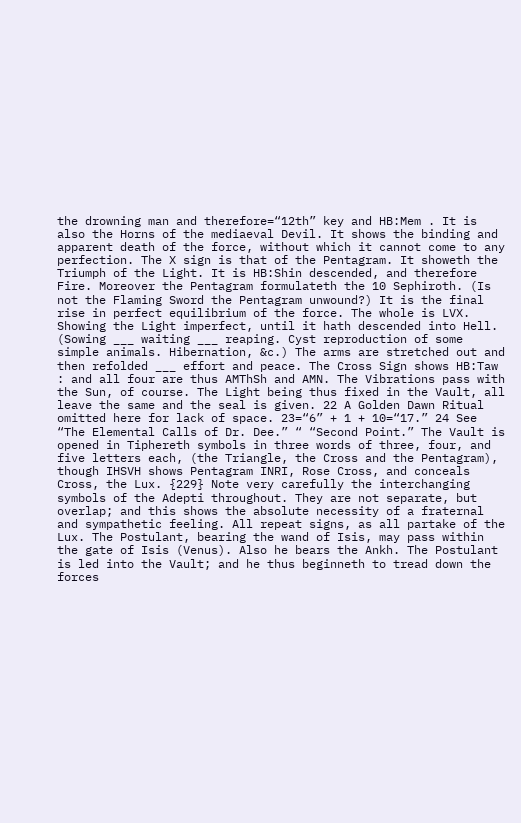the drowning man and therefore=“12th” key and HB:Mem . It is also the Horns of the mediaeval Devil. It shows the binding and apparent death of the force, without which it cannot come to any perfection. The X sign is that of the Pentagram. It showeth the Triumph of the Light. It is HB:Shin descended, and therefore Fire. Moreover the Pentagram formulateth the 10 Sephiroth. (Is not the Flaming Sword the Pentagram unwound?) It is the final rise in perfect equilibrium of the force. The whole is LVX. Showing the Light imperfect, until it hath descended into Hell. (Sowing ___ waiting ___ reaping. Cyst reproduction of some simple animals. Hibernation, &c.) The arms are stretched out and then refolded ___ effort and peace. The Cross Sign shows HB:Taw : and all four are thus AMThSh and AMN. The Vibrations pass with the Sun, of course. The Light being thus fixed in the Vault, all leave the same and the seal is given. 22 A Golden Dawn Ritual omitted here for lack of space. 23=“6” + 1 + 10=“17.” 24 See “The Elemental Calls of Dr. Dee.” “ “Second Point.” The Vault is opened in Tiphereth symbols in three words of three, four, and five letters each, (the Triangle, the Cross and the Pentagram), though IHSVH shows Pentagram INRI, Rose Cross, and conceals Cross, the Lux. {229} Note very carefully the interchanging symbols of the Adepti throughout. They are not separate, but overlap; and this shows the absolute necessity of a fraternal and sympathetic feeling. All repeat signs, as all partake of the Lux. The Postulant, bearing the wand of Isis, may pass within the gate of Isis (Venus). Also he bears the Ankh. The Postulant is led into the Vault; and he thus beginneth to tread down the forces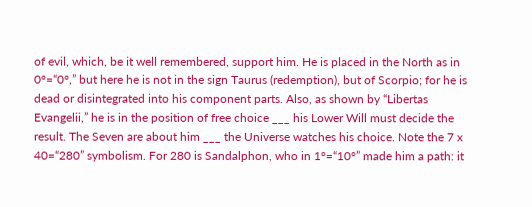of evil, which, be it well remembered, support him. He is placed in the North as in 0°=“0°,” but here he is not in the sign Taurus (redemption), but of Scorpio; for he is dead or disintegrated into his component parts. Also, as shown by “Libertas Evangelii,” he is in the position of free choice ___ his Lower Will must decide the result. The Seven are about him ___ the Universe watches his choice. Note the 7 x 40=“280” symbolism. For 280 is Sandalphon, who in 1°=“10°” made him a path: it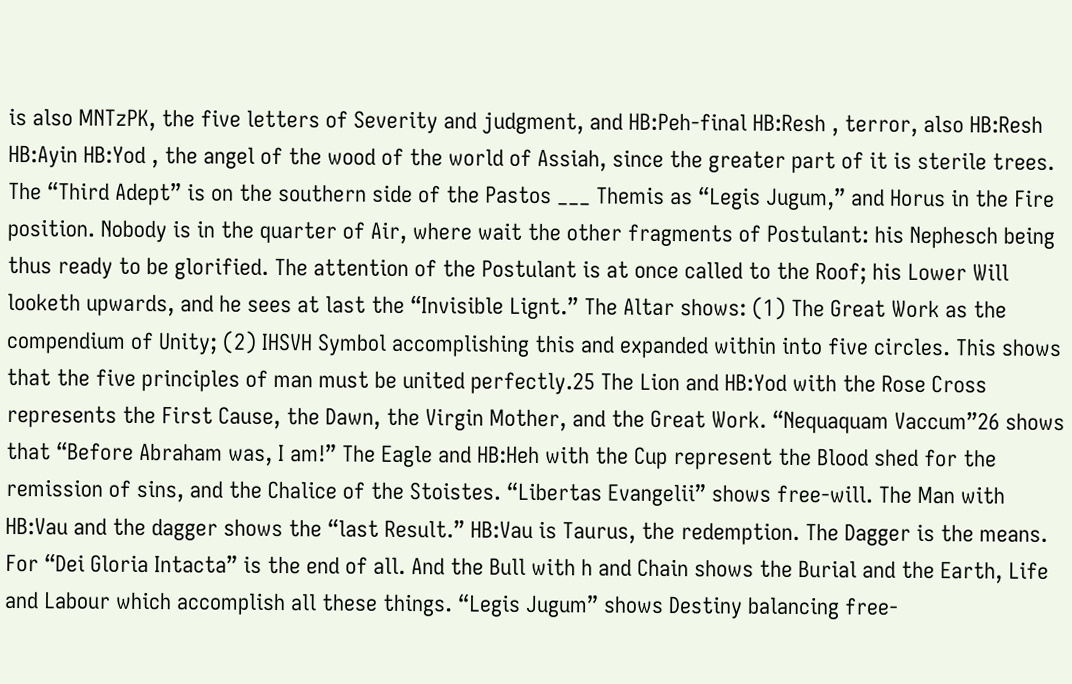is also MNTzPK, the five letters of Severity and judgment, and HB:Peh-final HB:Resh , terror, also HB:Resh HB:Ayin HB:Yod , the angel of the wood of the world of Assiah, since the greater part of it is sterile trees. The “Third Adept” is on the southern side of the Pastos ___ Themis as “Legis Jugum,” and Horus in the Fire position. Nobody is in the quarter of Air, where wait the other fragments of Postulant: his Nephesch being thus ready to be glorified. The attention of the Postulant is at once called to the Roof; his Lower Will looketh upwards, and he sees at last the “Invisible Lignt.” The Altar shows: (1) The Great Work as the compendium of Unity; (2) IHSVH Symbol accomplishing this and expanded within into five circles. This shows that the five principles of man must be united perfectly.25 The Lion and HB:Yod with the Rose Cross represents the First Cause, the Dawn, the Virgin Mother, and the Great Work. “Nequaquam Vaccum”26 shows that “Before Abraham was, I am!” The Eagle and HB:Heh with the Cup represent the Blood shed for the remission of sins, and the Chalice of the Stoistes. “Libertas Evangelii” shows free-will. The Man with HB:Vau and the dagger shows the “last Result.” HB:Vau is Taurus, the redemption. The Dagger is the means. For “Dei Gloria Intacta” is the end of all. And the Bull with h and Chain shows the Burial and the Earth, Life and Labour which accomplish all these things. “Legis Jugum” shows Destiny balancing free-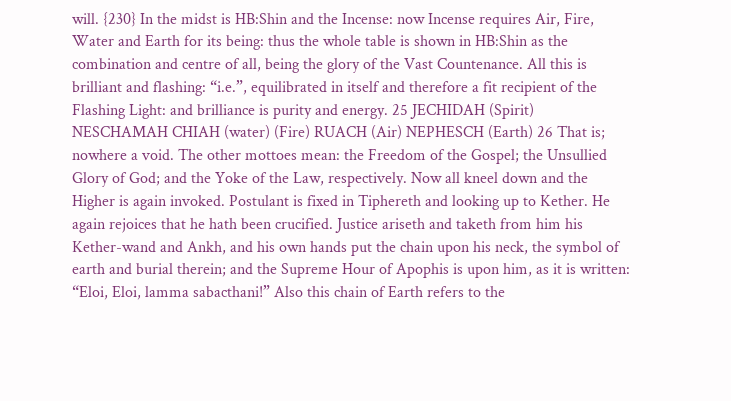will. {230} In the midst is HB:Shin and the Incense: now Incense requires Air, Fire, Water and Earth for its being: thus the whole table is shown in HB:Shin as the combination and centre of all, being the glory of the Vast Countenance. All this is brilliant and flashing: “i.e.”, equilibrated in itself and therefore a fit recipient of the Flashing Light: and brilliance is purity and energy. 25 JECHIDAH (Spirit) NESCHAMAH CHIAH (water) (Fire) RUACH (Air) NEPHESCH (Earth) 26 That is; nowhere a void. The other mottoes mean: the Freedom of the Gospel; the Unsullied Glory of God; and the Yoke of the Law, respectively. Now all kneel down and the Higher is again invoked. Postulant is fixed in Tiphereth and looking up to Kether. He again rejoices that he hath been crucified. Justice ariseth and taketh from him his Kether-wand and Ankh, and his own hands put the chain upon his neck, the symbol of earth and burial therein; and the Supreme Hour of Apophis is upon him, as it is written: “Eloi, Eloi, lamma sabacthani!” Also this chain of Earth refers to the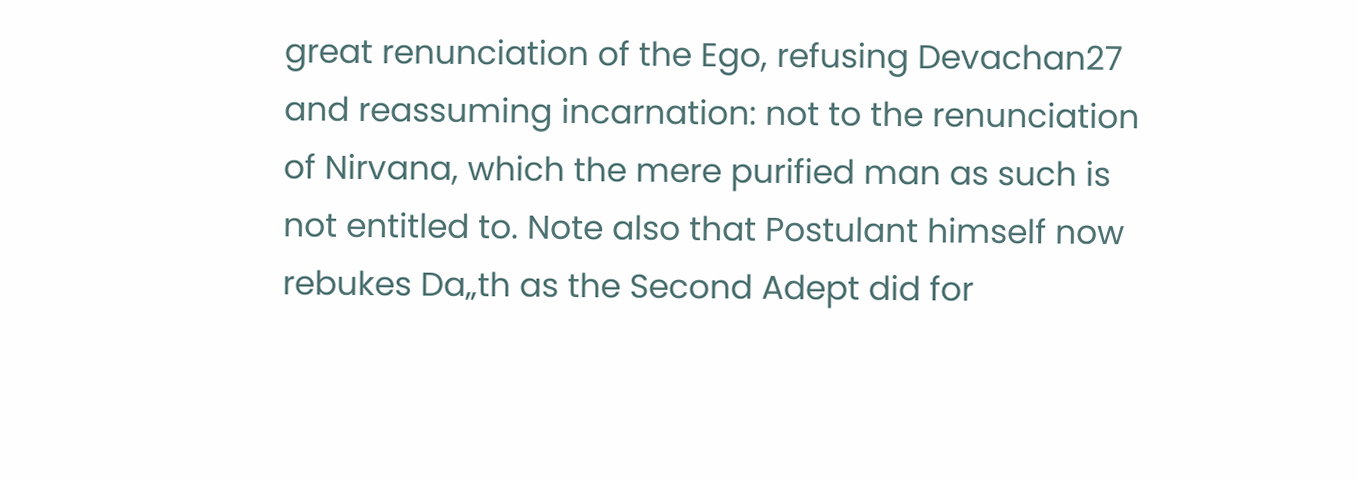great renunciation of the Ego, refusing Devachan27 and reassuming incarnation: not to the renunciation of Nirvana, which the mere purified man as such is not entitled to. Note also that Postulant himself now rebukes Da„th as the Second Adept did for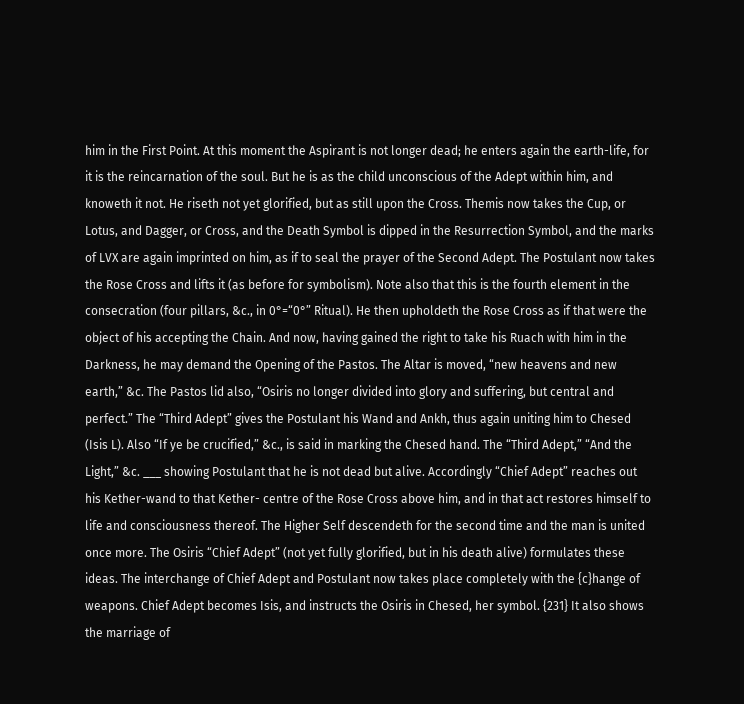him in the First Point. At this moment the Aspirant is not longer dead; he enters again the earth-life, for it is the reincarnation of the soul. But he is as the child unconscious of the Adept within him, and knoweth it not. He riseth not yet glorified, but as still upon the Cross. Themis now takes the Cup, or Lotus, and Dagger, or Cross, and the Death Symbol is dipped in the Resurrection Symbol, and the marks of LVX are again imprinted on him, as if to seal the prayer of the Second Adept. The Postulant now takes the Rose Cross and lifts it (as before for symbolism). Note also that this is the fourth element in the consecration (four pillars, &c., in 0°=“0°” Ritual). He then upholdeth the Rose Cross as if that were the object of his accepting the Chain. And now, having gained the right to take his Ruach with him in the Darkness, he may demand the Opening of the Pastos. The Altar is moved, “new heavens and new earth,” &c. The Pastos lid also, “Osiris no longer divided into glory and suffering, but central and perfect.” The “Third Adept” gives the Postulant his Wand and Ankh, thus again uniting him to Chesed (Isis L). Also “If ye be crucified,” &c., is said in marking the Chesed hand. The “Third Adept,” “And the Light,” &c. ___ showing Postulant that he is not dead but alive. Accordingly “Chief Adept” reaches out his Kether-wand to that Kether- centre of the Rose Cross above him, and in that act restores himself to life and consciousness thereof. The Higher Self descendeth for the second time and the man is united once more. The Osiris “Chief Adept” (not yet fully glorified, but in his death alive) formulates these ideas. The interchange of Chief Adept and Postulant now takes place completely with the {c}hange of weapons. Chief Adept becomes Isis, and instructs the Osiris in Chesed, her symbol. {231} It also shows the marriage of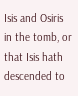Isis and Osiris in the tomb, or that Isis hath descended to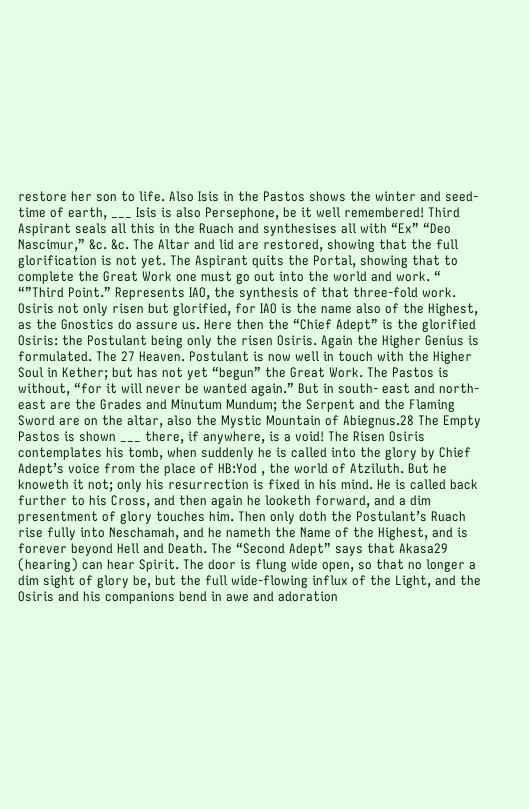restore her son to life. Also Isis in the Pastos shows the winter and seed-time of earth, ___ Isis is also Persephone, be it well remembered! Third Aspirant seals all this in the Ruach and synthesises all with “Ex” “Deo Nascimur,” &c. &c. The Altar and lid are restored, showing that the full glorification is not yet. The Aspirant quits the Portal, showing that to complete the Great Work one must go out into the world and work. “ “”Third Point.” Represents IAO, the synthesis of that three-fold work. Osiris not only risen but glorified, for IAO is the name also of the Highest, as the Gnostics do assure us. Here then the “Chief Adept” is the glorified Osiris: the Postulant being only the risen Osiris. Again the Higher Genius is formulated. The 27 Heaven. Postulant is now well in touch with the Higher Soul in Kether; but has not yet “begun” the Great Work. The Pastos is without, “for it will never be wanted again.” But in south- east and north-east are the Grades and Minutum Mundum; the Serpent and the Flaming Sword are on the altar, also the Mystic Mountain of Abiegnus.28 The Empty Pastos is shown ___ there, if anywhere, is a void! The Risen Osiris contemplates his tomb, when suddenly he is called into the glory by Chief Adept’s voice from the place of HB:Yod , the world of Atziluth. But he knoweth it not; only his resurrection is fixed in his mind. He is called back further to his Cross, and then again he looketh forward, and a dim presentment of glory touches him. Then only doth the Postulant’s Ruach rise fully into Neschamah, and he nameth the Name of the Highest, and is forever beyond Hell and Death. The “Second Adept” says that Akasa29 (hearing) can hear Spirit. The door is flung wide open, so that no longer a dim sight of glory be, but the full wide-flowing influx of the Light, and the Osiris and his companions bend in awe and adoration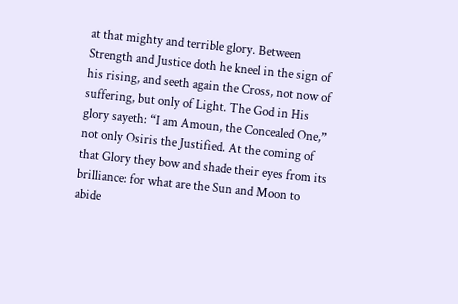at that mighty and terrible glory. Between Strength and Justice doth he kneel in the sign of his rising, and seeth again the Cross, not now of suffering, but only of Light. The God in His glory sayeth: “I am Amoun, the Concealed One,” not only Osiris the Justified. At the coming of that Glory they bow and shade their eyes from its brilliance: for what are the Sun and Moon to abide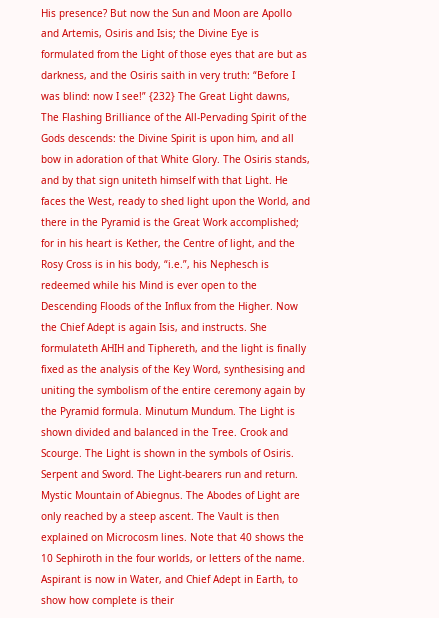His presence? But now the Sun and Moon are Apollo and Artemis, Osiris and Isis; the Divine Eye is formulated from the Light of those eyes that are but as darkness, and the Osiris saith in very truth: “Before I was blind: now I see!” {232} The Great Light dawns, The Flashing Brilliance of the All-Pervading Spirit of the Gods descends: the Divine Spirit is upon him, and all bow in adoration of that White Glory. The Osiris stands, and by that sign uniteth himself with that Light. He faces the West, ready to shed light upon the World, and there in the Pyramid is the Great Work accomplished; for in his heart is Kether, the Centre of light, and the Rosy Cross is in his body, “i.e.”, his Nephesch is redeemed while his Mind is ever open to the Descending Floods of the Influx from the Higher. Now the Chief Adept is again Isis, and instructs. She formulateth AHIH and Tiphereth, and the light is finally fixed as the analysis of the Key Word, synthesising and uniting the symbolism of the entire ceremony again by the Pyramid formula. Minutum Mundum. The Light is shown divided and balanced in the Tree. Crook and Scourge. The Light is shown in the symbols of Osiris. Serpent and Sword. The Light-bearers run and return. Mystic Mountain of Abiegnus. The Abodes of Light are only reached by a steep ascent. The Vault is then explained on Microcosm lines. Note that 40 shows the 10 Sephiroth in the four worlds, or letters of the name. Aspirant is now in Water, and Chief Adept in Earth, to show how complete is their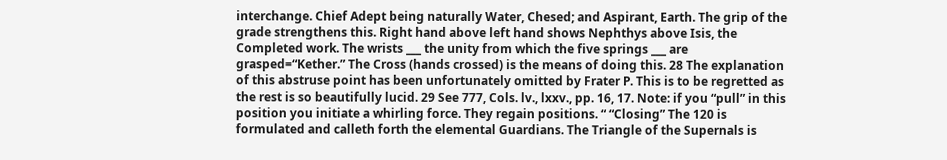interchange. Chief Adept being naturally Water, Chesed; and Aspirant, Earth. The grip of the grade strengthens this. Right hand above left hand shows Nephthys above Isis, the Completed work. The wrists ___ the unity from which the five springs ___ are grasped=“Kether.” The Cross (hands crossed) is the means of doing this. 28 The explanation of this abstruse point has been unfortunately omitted by Frater P. This is to be regretted as the rest is so beautifully lucid. 29 See 777, Cols. lv., lxxv., pp. 16, 17. Note: if you “pull” in this position you initiate a whirling force. They regain positions. “ “Closing” The 120 is formulated and calleth forth the elemental Guardians. The Triangle of the Supernals is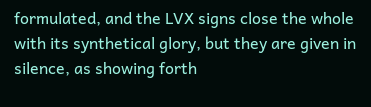formulated, and the LVX signs close the whole with its synthetical glory, but they are given in silence, as showing forth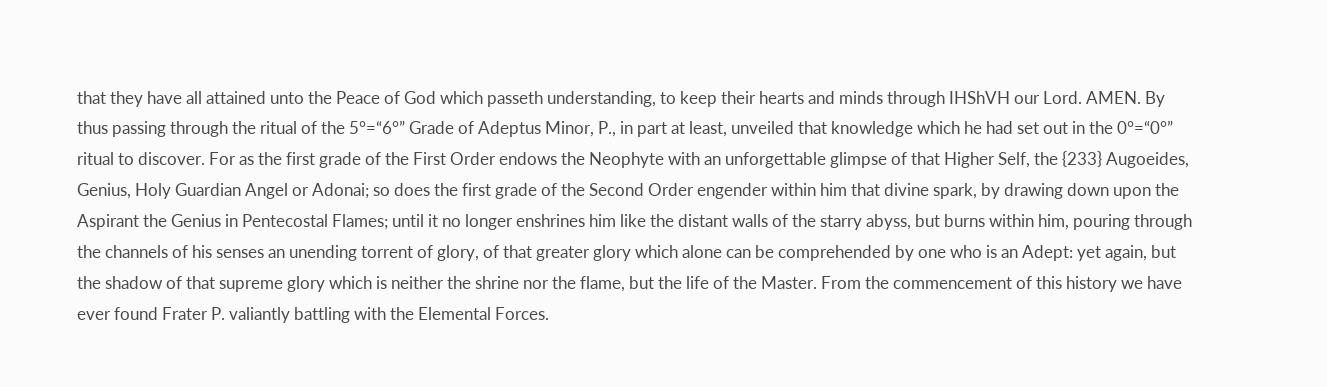that they have all attained unto the Peace of God which passeth understanding, to keep their hearts and minds through IHShVH our Lord. AMEN. By thus passing through the ritual of the 5°=“6°” Grade of Adeptus Minor, P., in part at least, unveiled that knowledge which he had set out in the 0°=“0°” ritual to discover. For as the first grade of the First Order endows the Neophyte with an unforgettable glimpse of that Higher Self, the {233} Augoeides, Genius, Holy Guardian Angel or Adonai; so does the first grade of the Second Order engender within him that divine spark, by drawing down upon the Aspirant the Genius in Pentecostal Flames; until it no longer enshrines him like the distant walls of the starry abyss, but burns within him, pouring through the channels of his senses an unending torrent of glory, of that greater glory which alone can be comprehended by one who is an Adept: yet again, but the shadow of that supreme glory which is neither the shrine nor the flame, but the life of the Master. From the commencement of this history we have ever found Frater P. valiantly battling with the Elemental Forces.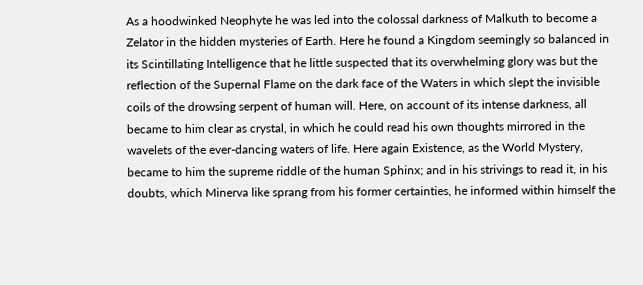As a hoodwinked Neophyte he was led into the colossal darkness of Malkuth to become a Zelator in the hidden mysteries of Earth. Here he found a Kingdom seemingly so balanced in its Scintillating Intelligence that he little suspected that its overwhelming glory was but the reflection of the Supernal Flame on the dark face of the Waters in which slept the invisible coils of the drowsing serpent of human will. Here, on account of its intense darkness, all became to him clear as crystal, in which he could read his own thoughts mirrored in the wavelets of the ever-dancing waters of life. Here again Existence, as the World Mystery, became to him the supreme riddle of the human Sphinx; and in his strivings to read it, in his doubts, which Minerva like sprang from his former certainties, he informed within himself the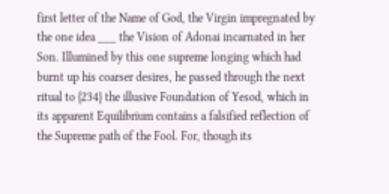first letter of the Name of God, the Virgin impregnated by the one idea ___ the Vision of Adonai incarnated in her Son. Illumined by this one supreme longing which had burnt up his coarser desires, he passed through the next ritual to {234} the illusive Foundation of Yesod, which in its apparent Equilibrium contains a falsified reflection of the Supreme path of the Fool. For, though its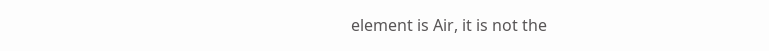element is Air, it is not the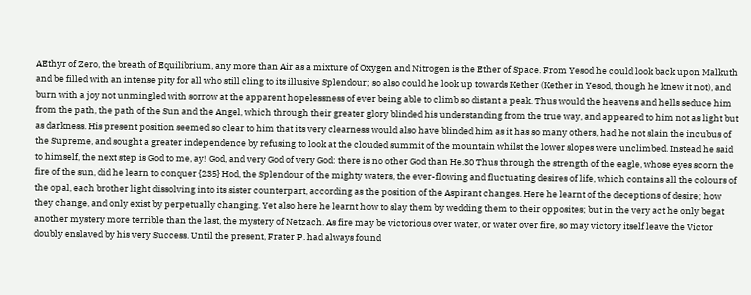AEthyr of Zero, the breath of Equilibrium, any more than Air as a mixture of Oxygen and Nitrogen is the Ether of Space. From Yesod he could look back upon Malkuth and be filled with an intense pity for all who still cling to its illusive Splendour; so also could he look up towards Kether (Kether in Yesod, though he knew it not), and burn with a joy not unmingled with sorrow at the apparent hopelessness of ever being able to climb so distant a peak. Thus would the heavens and hells seduce him from the path, the path of the Sun and the Angel, which through their greater glory blinded his understanding from the true way, and appeared to him not as light but as darkness. His present position seemed so clear to him that its very clearness would also have blinded him as it has so many others, had he not slain the incubus of the Supreme, and sought a greater independence by refusing to look at the clouded summit of the mountain whilst the lower slopes were unclimbed. Instead he said to himself, the next step is God to me, ay! God, and very God of very God: there is no other God than He.30 Thus through the strength of the eagle, whose eyes scorn the fire of the sun, did he learn to conquer {235} Hod, the Splendour of the mighty waters, the ever-flowing and fluctuating desires of life, which contains all the colours of the opal, each brother light dissolving into its sister counterpart, according as the position of the Aspirant changes. Here he learnt of the deceptions of desire; how they change, and only exist by perpetually changing. Yet also here he learnt how to slay them by wedding them to their opposites; but in the very act he only begat another mystery more terrible than the last, the mystery of Netzach. As fire may be victorious over water, or water over fire, so may victory itself leave the Victor doubly enslaved by his very Success. Until the present, Frater P. had always found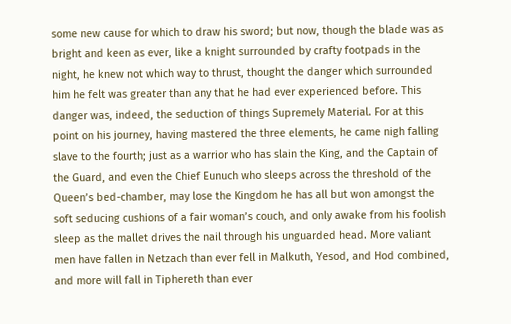some new cause for which to draw his sword; but now, though the blade was as bright and keen as ever, like a knight surrounded by crafty footpads in the night, he knew not which way to thrust, thought the danger which surrounded him he felt was greater than any that he had ever experienced before. This danger was, indeed, the seduction of things Supremely Material. For at this point on his journey, having mastered the three elements, he came nigh falling slave to the fourth; just as a warrior who has slain the King, and the Captain of the Guard, and even the Chief Eunuch who sleeps across the threshold of the Queen’s bed-chamber, may lose the Kingdom he has all but won amongst the soft seducing cushions of a fair woman’s couch, and only awake from his foolish sleep as the mallet drives the nail through his unguarded head. More valiant men have fallen in Netzach than ever fell in Malkuth, Yesod, and Hod combined, and more will fall in Tiphereth than ever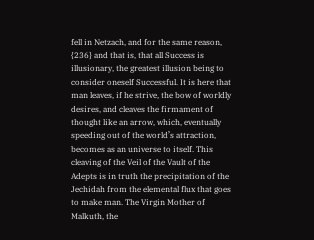fell in Netzach, and for the same reason, {236} and that is, that all Success is illusionary, the greatest illusion being to consider oneself Successful. It is here that man leaves, if he strive, the bow of worldly desires, and cleaves the firmament of thought like an arrow, which, eventually speeding out of the world’s attraction, becomes as an universe to itself. This cleaving of the Veil of the Vault of the Adepts is in truth the precipitation of the Jechidah from the elemental flux that goes to make man. The Virgin Mother of Malkuth, the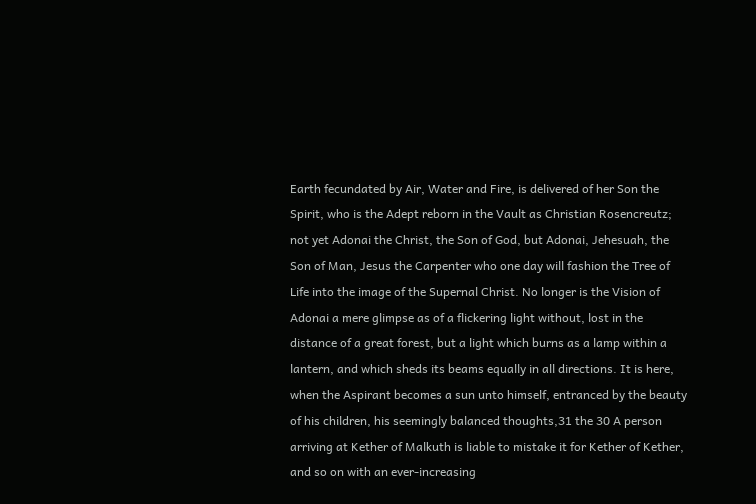Earth fecundated by Air, Water and Fire, is delivered of her Son the Spirit, who is the Adept reborn in the Vault as Christian Rosencreutz; not yet Adonai the Christ, the Son of God, but Adonai, Jehesuah, the Son of Man, Jesus the Carpenter who one day will fashion the Tree of Life into the image of the Supernal Christ. No longer is the Vision of Adonai a mere glimpse as of a flickering light without, lost in the distance of a great forest, but a light which burns as a lamp within a lantern, and which sheds its beams equally in all directions. It is here, when the Aspirant becomes a sun unto himself, entranced by the beauty of his children, his seemingly balanced thoughts,31 the 30 A person arriving at Kether of Malkuth is liable to mistake it for Kether of Kether, and so on with an ever-increasing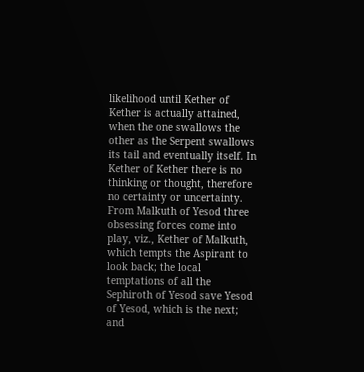likelihood until Kether of Kether is actually attained, when the one swallows the other as the Serpent swallows its tail and eventually itself. In Kether of Kether there is no thinking or thought, therefore no certainty or uncertainty. From Malkuth of Yesod three obsessing forces come into play, viz., Kether of Malkuth, which tempts the Aspirant to look back; the local temptations of all the Sephiroth of Yesod save Yesod of Yesod, which is the next; and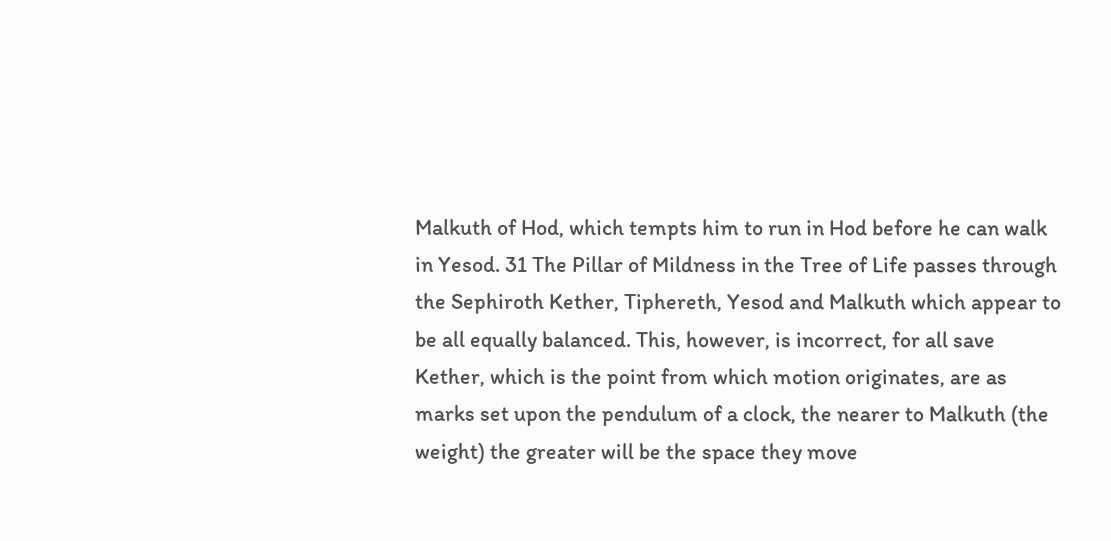Malkuth of Hod, which tempts him to run in Hod before he can walk in Yesod. 31 The Pillar of Mildness in the Tree of Life passes through the Sephiroth Kether, Tiphereth, Yesod and Malkuth which appear to be all equally balanced. This, however, is incorrect, for all save Kether, which is the point from which motion originates, are as marks set upon the pendulum of a clock, the nearer to Malkuth (the weight) the greater will be the space they move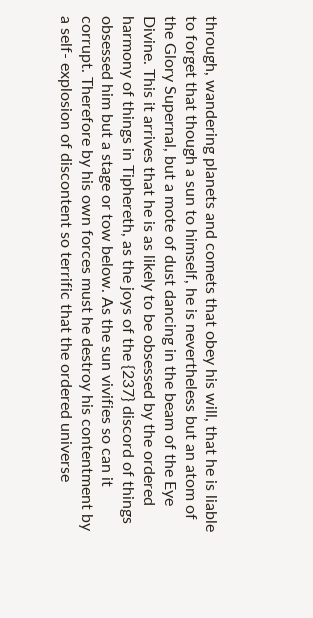through, wandering planets and comets that obey his will, that he is liable to forget that though a sun to himself, he is nevertheless but an atom of the Glory Supernal, but a mote of dust dancing in the beam of the Eye Divine. This it arrives that he is as likely to be obsessed by the ordered harmony of things in Tiphereth, as the joys of the {237} discord of things obsessed him but a stage or tow below. As the sun vivifies so can it corrupt. Therefore by his own forces must he destroy his contentment by a self- explosion of discontent so terrific that the ordered universe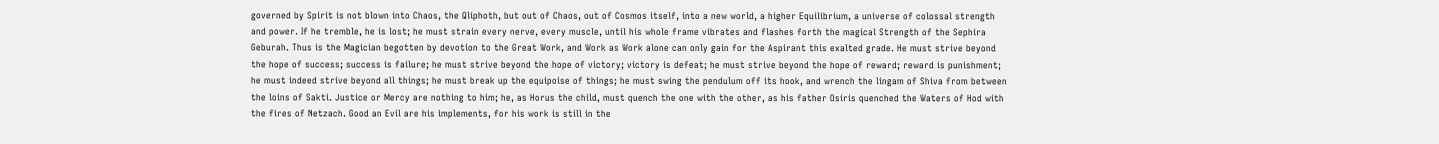governed by Spirit is not blown into Chaos, the Qliphoth, but out of Chaos, out of Cosmos itself, into a new world, a higher Equilibrium, a universe of colossal strength and power. If he tremble, he is lost; he must strain every nerve, every muscle, until his whole frame vibrates and flashes forth the magical Strength of the Sephira Geburah. Thus is the Magician begotten by devotion to the Great Work, and Work as Work alone can only gain for the Aspirant this exalted grade. He must strive beyond the hope of success; success is failure; he must strive beyond the hope of victory; victory is defeat; he must strive beyond the hope of reward; reward is punishment; he must indeed strive beyond all things; he must break up the equipoise of things; he must swing the pendulum off its hook, and wrench the lingam of Shiva from between the loins of Sakti. Justice or Mercy are nothing to him; he, as Horus the child, must quench the one with the other, as his father Osiris quenched the Waters of Hod with the fires of Netzach. Good an Evil are his implements, for his work is still in the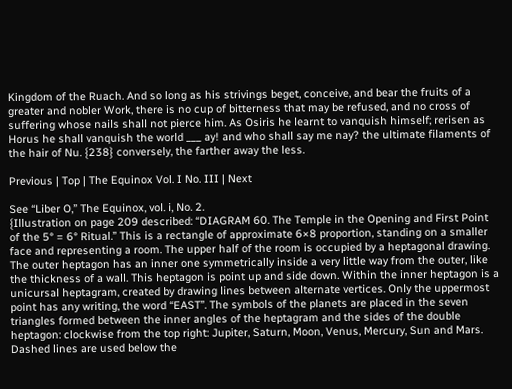Kingdom of the Ruach. And so long as his strivings beget, conceive, and bear the fruits of a greater and nobler Work, there is no cup of bitterness that may be refused, and no cross of suffering whose nails shall not pierce him. As Osiris he learnt to vanquish himself; rerisen as Horus he shall vanquish the world ___ ay! and who shall say me nay? the ultimate filaments of the hair of Nu. {238} conversely, the farther away the less.

Previous | Top | The Equinox Vol. I No. III | Next

See “Liber O,” The Equinox, vol. i, No. 2.
{Illustration on page 209 described: “DIAGRAM 60. The Temple in the Opening and First Point of the 5° = 6° Ritual.” This is a rectangle of approximate 6×8 proportion, standing on a smaller face and representing a room. The upper half of the room is occupied by a heptagonal drawing. The outer heptagon has an inner one symmetrically inside a very little way from the outer, like the thickness of a wall. This heptagon is point up and side down. Within the inner heptagon is a unicursal heptagram, created by drawing lines between alternate vertices. Only the uppermost point has any writing, the word “EAST”. The symbols of the planets are placed in the seven triangles formed between the inner angles of the heptagram and the sides of the double heptagon: clockwise from the top right: Jupiter, Saturn, Moon, Venus, Mercury, Sun and Mars. Dashed lines are used below the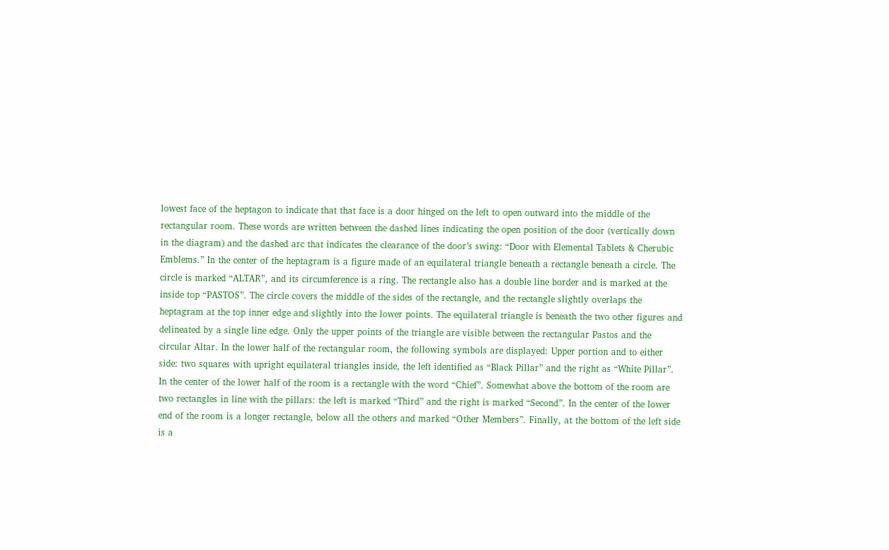lowest face of the heptagon to indicate that that face is a door hinged on the left to open outward into the middle of the rectangular room. These words are written between the dashed lines indicating the open position of the door (vertically down in the diagram) and the dashed arc that indicates the clearance of the door’s swing: “Door with Elemental Tablets & Cherubic Emblems.” In the center of the heptagram is a figure made of an equilateral triangle beneath a rectangle beneath a circle. The circle is marked “ALTAR”, and its circumference is a ring. The rectangle also has a double line border and is marked at the inside top “PASTOS”. The circle covers the middle of the sides of the rectangle, and the rectangle slightly overlaps the heptagram at the top inner edge and slightly into the lower points. The equilateral triangle is beneath the two other figures and delineated by a single line edge. Only the upper points of the triangle are visible between the rectangular Pastos and the circular Altar. In the lower half of the rectangular room, the following symbols are displayed: Upper portion and to either side: two squares with upright equilateral triangles inside, the left identified as “Black Pillar” and the right as “White Pillar”. In the center of the lower half of the room is a rectangle with the word “Chief”. Somewhat above the bottom of the room are two rectangles in line with the pillars: the left is marked “Third” and the right is marked “Second”. In the center of the lower end of the room is a longer rectangle, below all the others and marked “Other Members”. Finally, at the bottom of the left side is a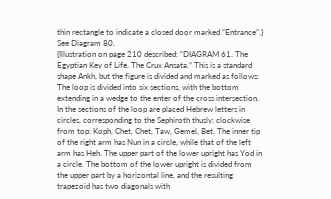thin rectangle to indicate a closed door marked “Entrance”.}
See Diagram 80.
{Illustration on page 210 described: “DIAGRAM 61. The Egyptian Key of Life. The Crux Ansata.” This is a standard shape Ankh, but the figure is divided and marked as follows: The loop is divided into six sections, with the bottom extending in a wedge to the enter of the cross intersection. In the sections of the loop are placed Hebrew letters in circles, corresponding to the Sephiroth thusly: clockwise from top: Koph, Chet, Chet, Taw, Gemel, Bet. The inner tip of the right arm has Nun in a circle, while that of the left arm has Heh. The upper part of the lower upright has Yod in a circle. The bottom of the lower upright is divided from the upper part by a horizontal line, and the resulting trapezoid has two diagonals with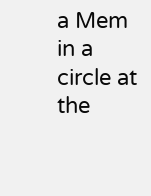a Mem in a circle at the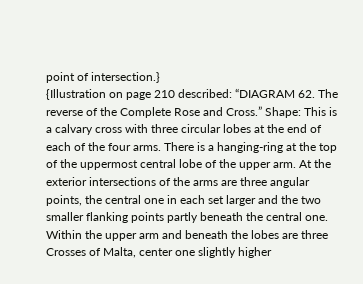point of intersection.}
{Illustration on page 210 described: “DIAGRAM 62. The reverse of the Complete Rose and Cross.” Shape: This is a calvary cross with three circular lobes at the end of each of the four arms. There is a hanging-ring at the top of the uppermost central lobe of the upper arm. At the exterior intersections of the arms are three angular points, the central one in each set larger and the two smaller flanking points partly beneath the central one. Within the upper arm and beneath the lobes are three Crosses of Malta, center one slightly higher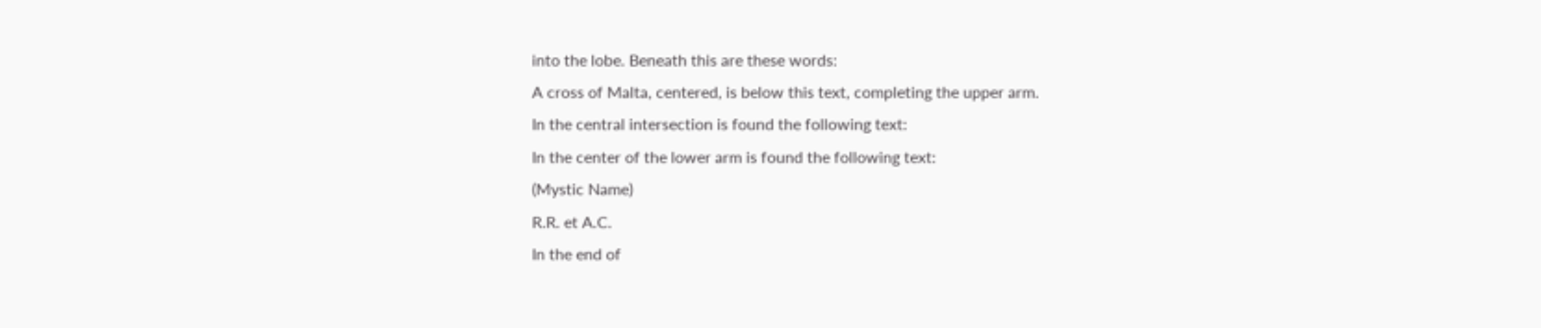into the lobe. Beneath this are these words:
A cross of Malta, centered, is below this text, completing the upper arm.
In the central intersection is found the following text:
In the center of the lower arm is found the following text:
(Mystic Name)
R.R. et A.C.
In the end of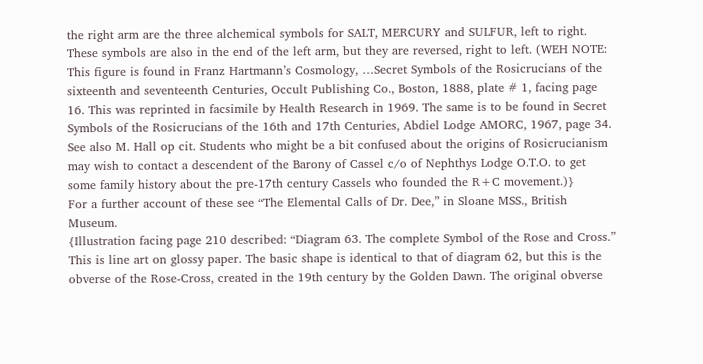the right arm are the three alchemical symbols for SALT, MERCURY and SULFUR, left to right. These symbols are also in the end of the left arm, but they are reversed, right to left. (WEH NOTE: This figure is found in Franz Hartmann’s Cosmology, …Secret Symbols of the Rosicrucians of the sixteenth and seventeenth Centuries, Occult Publishing Co., Boston, 1888, plate # 1, facing page 16. This was reprinted in facsimile by Health Research in 1969. The same is to be found in Secret Symbols of the Rosicrucians of the 16th and 17th Centuries, Abdiel Lodge AMORC, 1967, page 34. See also M. Hall op cit. Students who might be a bit confused about the origins of Rosicrucianism may wish to contact a descendent of the Barony of Cassel c/o of Nephthys Lodge O.T.O. to get some family history about the pre-17th century Cassels who founded the R+C movement.)}
For a further account of these see “The Elemental Calls of Dr. Dee,” in Sloane MSS., British Museum.
{Illustration facing page 210 described: “Diagram 63. The complete Symbol of the Rose and Cross.” This is line art on glossy paper. The basic shape is identical to that of diagram 62, but this is the obverse of the Rose-Cross, created in the 19th century by the Golden Dawn. The original obverse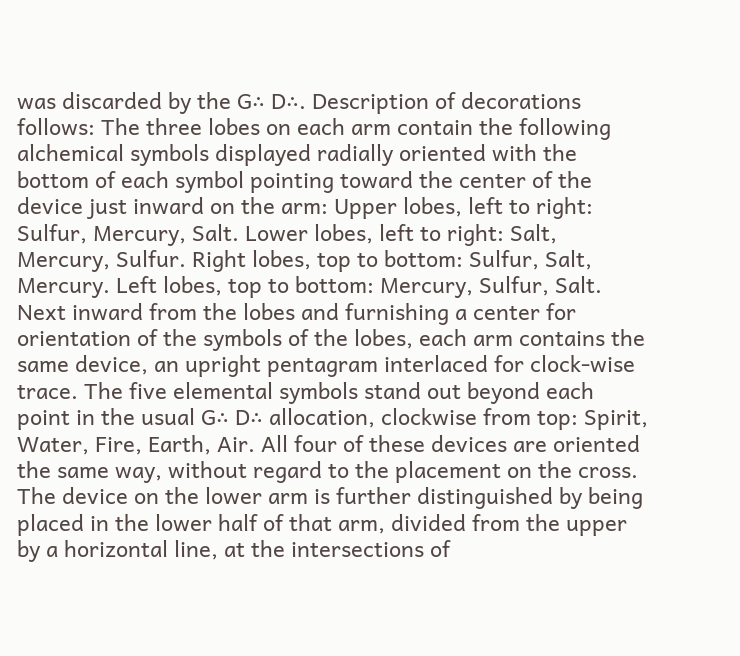was discarded by the G∴ D∴. Description of decorations follows: The three lobes on each arm contain the following alchemical symbols displayed radially oriented with the bottom of each symbol pointing toward the center of the device just inward on the arm: Upper lobes, left to right: Sulfur, Mercury, Salt. Lower lobes, left to right: Salt, Mercury, Sulfur. Right lobes, top to bottom: Sulfur, Salt, Mercury. Left lobes, top to bottom: Mercury, Sulfur, Salt. Next inward from the lobes and furnishing a center for orientation of the symbols of the lobes, each arm contains the same device, an upright pentagram interlaced for clock-wise trace. The five elemental symbols stand out beyond each point in the usual G∴ D∴ allocation, clockwise from top: Spirit, Water, Fire, Earth, Air. All four of these devices are oriented the same way, without regard to the placement on the cross. The device on the lower arm is further distinguished by being placed in the lower half of that arm, divided from the upper by a horizontal line, at the intersections of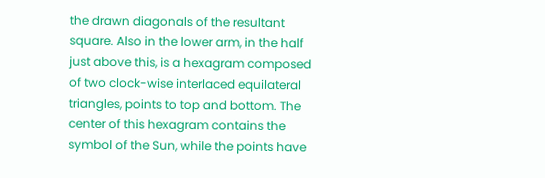the drawn diagonals of the resultant square. Also in the lower arm, in the half just above this, is a hexagram composed of two clock-wise interlaced equilateral triangles, points to top and bottom. The center of this hexagram contains the symbol of the Sun, while the points have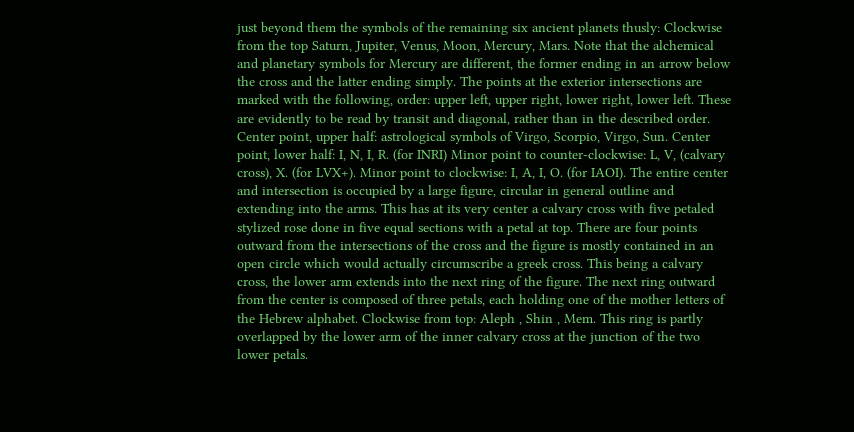just beyond them the symbols of the remaining six ancient planets thusly: Clockwise from the top Saturn, Jupiter, Venus, Moon, Mercury, Mars. Note that the alchemical and planetary symbols for Mercury are different, the former ending in an arrow below the cross and the latter ending simply. The points at the exterior intersections are marked with the following, order: upper left, upper right, lower right, lower left. These are evidently to be read by transit and diagonal, rather than in the described order. Center point, upper half: astrological symbols of Virgo, Scorpio, Virgo, Sun. Center point, lower half: I, N, I, R. (for INRI) Minor point to counter-clockwise: L, V, (calvary cross), X. (for LVX+). Minor point to clockwise: I, A, I, O. (for IAOI). The entire center and intersection is occupied by a large figure, circular in general outline and extending into the arms. This has at its very center a calvary cross with five petaled stylized rose done in five equal sections with a petal at top. There are four points outward from the intersections of the cross and the figure is mostly contained in an open circle which would actually circumscribe a greek cross. This being a calvary cross, the lower arm extends into the next ring of the figure. The next ring outward from the center is composed of three petals, each holding one of the mother letters of the Hebrew alphabet. Clockwise from top: Aleph , Shin , Mem. This ring is partly overlapped by the lower arm of the inner calvary cross at the junction of the two lower petals.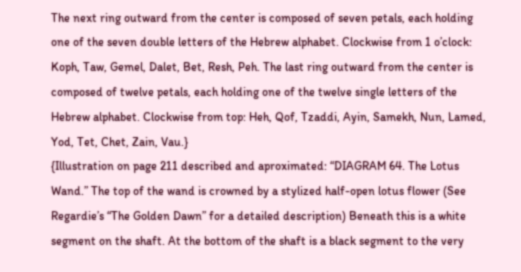The next ring outward from the center is composed of seven petals, each holding one of the seven double letters of the Hebrew alphabet. Clockwise from 1 o’clock: Koph, Taw, Gemel, Dalet, Bet, Resh, Peh. The last ring outward from the center is composed of twelve petals, each holding one of the twelve single letters of the Hebrew alphabet. Clockwise from top: Heh, Qof, Tzaddi, Ayin, Samekh, Nun, Lamed, Yod, Tet, Chet, Zain, Vau.}
{Illustration on page 211 described and aproximated: “DIAGRAM 64. The Lotus Wand.” The top of the wand is crowned by a stylized half-open lotus flower (See Regardie’s “The Golden Dawn” for a detailed description) Beneath this is a white segment on the shaft. At the bottom of the shaft is a black segment to the very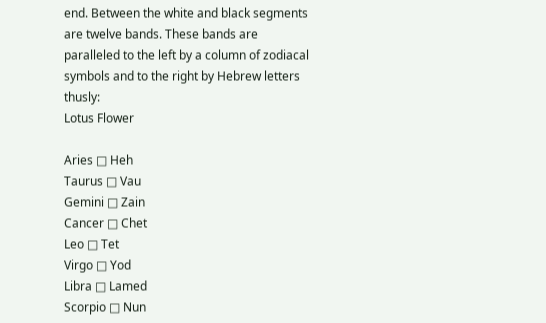end. Between the white and black segments are twelve bands. These bands are paralleled to the left by a column of zodiacal symbols and to the right by Hebrew letters thusly:
Lotus Flower

Aries □ Heh
Taurus □ Vau
Gemini □ Zain
Cancer □ Chet
Leo □ Tet
Virgo □ Yod
Libra □ Lamed
Scorpio □ Nun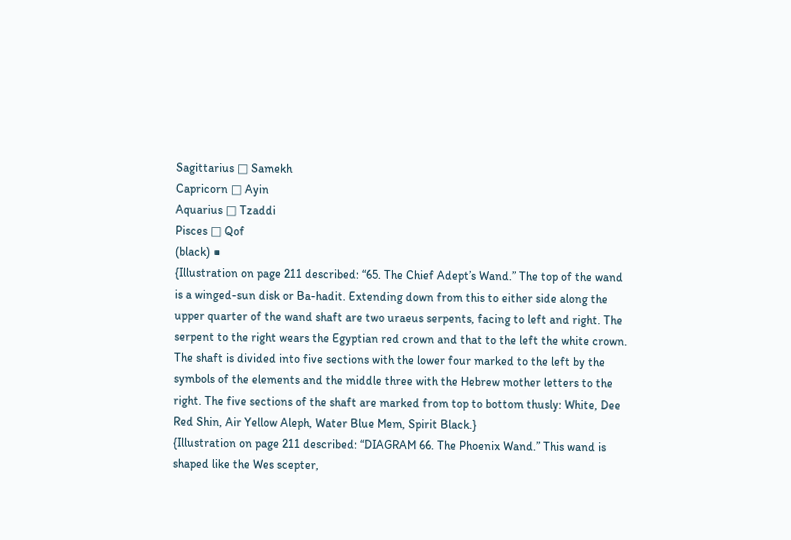Sagittarius □ Samekh
Capricorn □ Ayin
Aquarius □ Tzaddi
Pisces □ Qof
(black) ■
{Illustration on page 211 described: “65. The Chief Adept’s Wand.” The top of the wand is a winged-sun disk or Ba-hadit. Extending down from this to either side along the upper quarter of the wand shaft are two uraeus serpents, facing to left and right. The serpent to the right wears the Egyptian red crown and that to the left the white crown. The shaft is divided into five sections with the lower four marked to the left by the symbols of the elements and the middle three with the Hebrew mother letters to the right. The five sections of the shaft are marked from top to bottom thusly: White, Dee Red Shin, Air Yellow Aleph, Water Blue Mem, Spirit Black.}
{Illustration on page 211 described: “DIAGRAM 66. The Phoenix Wand.” This wand is shaped like the Wes scepter,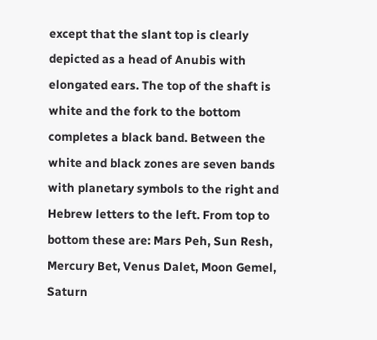except that the slant top is clearly depicted as a head of Anubis with elongated ears. The top of the shaft is white and the fork to the bottom completes a black band. Between the white and black zones are seven bands with planetary symbols to the right and Hebrew letters to the left. From top to bottom these are: Mars Peh, Sun Resh, Mercury Bet, Venus Dalet, Moon Gemel, Saturn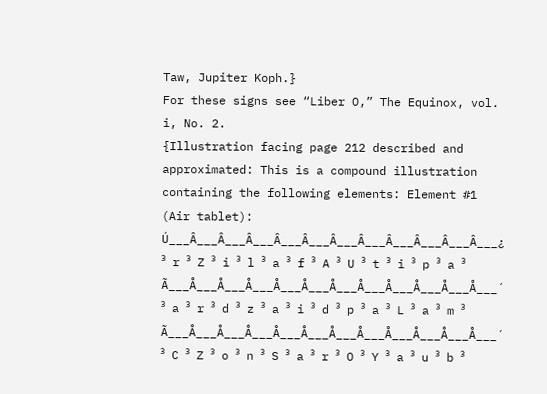Taw, Jupiter Koph.}
For these signs see “Liber O,” The Equinox, vol. i, No. 2.
{Illustration facing page 212 described and approximated: This is a compound illustration containing the following elements: Element #1 (Air tablet): Ú___Â___Â___Â___Â___Â___Â___Â___Â___Â___Â___Â___¿ ³ r ³ Z ³ i ³ l ³ a ³ f ³ A ³ U ³ t ³ i ³ p ³ a ³ Ã___Å___Å___Å___Å___Å___Å___Å___Å___Å___Å___Å___´ ³ a ³ r ³ d ³ z ³ a ³ i ³ d ³ p ³ a ³ L ³ a ³ m ³ Ã___Å___Å___Å___Å___Å___Å___Å___Å___Å___Å___Å___´ ³ C ³ Z ³ o ³ n ³ S ³ a ³ r ³ O ³ Y ³ a ³ u ³ b ³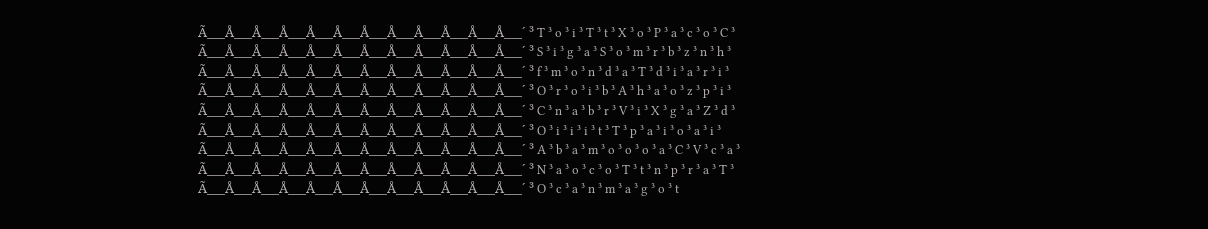Ã___Å___Å___Å___Å___Å___Å___Å___Å___Å___Å___Å___´ ³ T ³ o ³ i ³ T ³ t ³ X ³ o ³ P ³ a ³ c ³ o ³ C ³ Ã___Å___Å___Å___Å___Å___Å___Å___Å___Å___Å___Å___´ ³ S ³ i ³ g ³ a ³ S ³ o ³ m ³ r ³ b ³ z ³ n ³ h ³ Ã___Å___Å___Å___Å___Å___Å___Å___Å___Å___Å___Å___´ ³ f ³ m ³ o ³ n ³ d ³ a ³ T ³ d ³ i ³ a ³ r ³ i ³ Ã___Å___Å___Å___Å___Å___Å___Å___Å___Å___Å___Å___´ ³ O ³ r ³ o ³ i ³ b ³ A ³ h ³ a ³ o ³ z ³ p ³ i ³ Ã___Å___Å___Å___Å___Å___Å___Å___Å___Å___Å___Å___´ ³ C ³ n ³ a ³ b ³ r ³ V ³ i ³ X ³ g ³ a ³ Z ³ d ³ Ã___Å___Å___Å___Å___Å___Å___Å___Å___Å___Å___Å___´ ³ O ³ i ³ i ³ i ³ t ³ T ³ p ³ a ³ i ³ o ³ a ³ i ³ Ã___Å___Å___Å___Å___Å___Å___Å___Å___Å___Å___Å___´ ³ A ³ b ³ a ³ m ³ o ³ o ³ o ³ a ³ C ³ V ³ c ³ a ³ Ã___Å___Å___Å___Å___Å___Å___Å___Å___Å___Å___Å___´ ³ N ³ a ³ o ³ c ³ o ³ T ³ t ³ n ³ p ³ r ³ a ³ T ³ Ã___Å___Å___Å___Å___Å___Å___Å___Å___Å___Å___Å___´ ³ O ³ c ³ a ³ n ³ m ³ a ³ g ³ o ³ t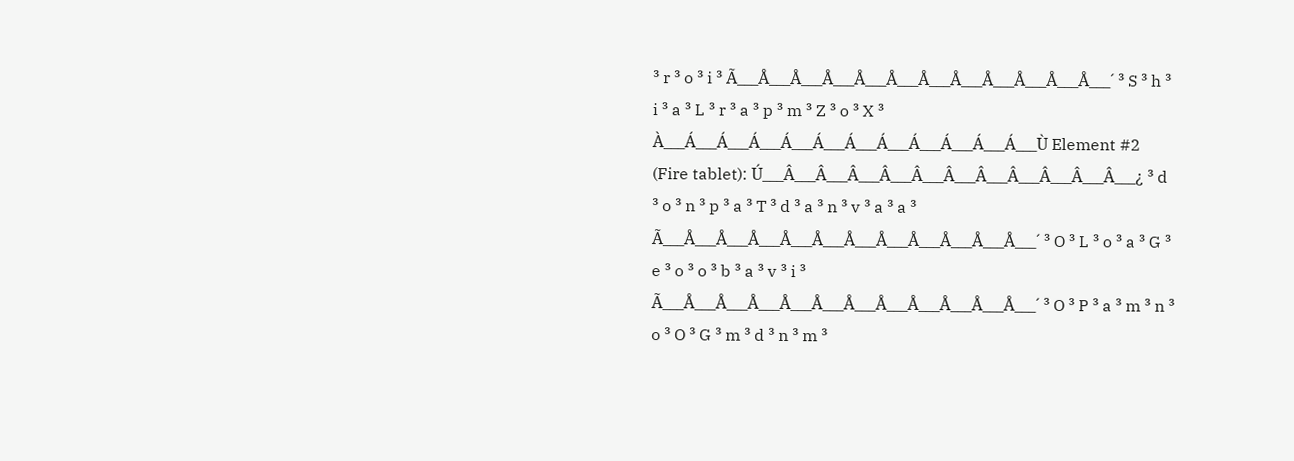³ r ³ o ³ i ³ Ã___Å___Å___Å___Å___Å___Å___Å___Å___Å___Å___Å___´ ³ S ³ h ³ i ³ a ³ L ³ r ³ a ³ p ³ m ³ Z ³ o ³ X ³ À___Á___Á___Á___Á___Á___Á___Á___Á___Á___Á___Á___Ù Element #2 (Fire tablet): Ú___Â___Â___Â___Â___Â___Â___Â___Â___Â___Â___Â___¿ ³ d ³ o ³ n ³ p ³ a ³ T ³ d ³ a ³ n ³ v ³ a ³ a ³ Ã___Å___Å___Å___Å___Å___Å___Å___Å___Å___Å___Å___´ ³ O ³ L ³ o ³ a ³ G ³ e ³ o ³ o ³ b ³ a ³ v ³ i ³ Ã___Å___Å___Å___Å___Å___Å___Å___Å___Å___Å___Å___´ ³ O ³ P ³ a ³ m ³ n ³ o ³ O ³ G ³ m ³ d ³ n ³ m ³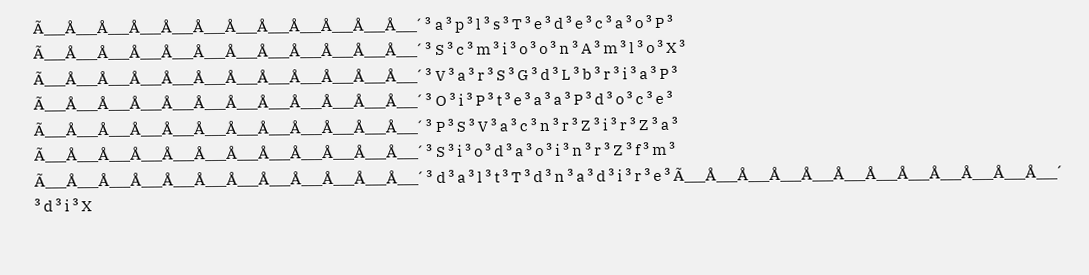Ã___Å___Å___Å___Å___Å___Å___Å___Å___Å___Å___Å___´ ³ a ³ p ³ l ³ s ³ T ³ e ³ d ³ e ³ c ³ a ³ o ³ P ³ Ã___Å___Å___Å___Å___Å___Å___Å___Å___Å___Å___Å___´ ³ S ³ c ³ m ³ i ³ o ³ o ³ n ³ A ³ m ³ l ³ o ³ X ³ Ã___Å___Å___Å___Å___Å___Å___Å___Å___Å___Å___Å___´ ³ V ³ a ³ r ³ S ³ G ³ d ³ L ³ b ³ r ³ i ³ a ³ P ³ Ã___Å___Å___Å___Å___Å___Å___Å___Å___Å___Å___Å___´ ³ O ³ i ³ P ³ t ³ e ³ a ³ a ³ P ³ d ³ o ³ c ³ e ³ Ã___Å___Å___Å___Å___Å___Å___Å___Å___Å___Å___Å___´ ³ P ³ S ³ V ³ a ³ c ³ n ³ r ³ Z ³ i ³ r ³ Z ³ a ³ Ã___Å___Å___Å___Å___Å___Å___Å___Å___Å___Å___Å___´ ³ S ³ i ³ o ³ d ³ a ³ o ³ i ³ n ³ r ³ Z ³ f ³ m ³ Ã___Å___Å___Å___Å___Å___Å___Å___Å___Å___Å___Å___´ ³ d ³ a ³ l ³ t ³ T ³ d ³ n ³ a ³ d ³ i ³ r ³ e ³ Ã___Å___Å___Å___Å___Å___Å___Å___Å___Å___Å___Å___´ ³ d ³ i ³ X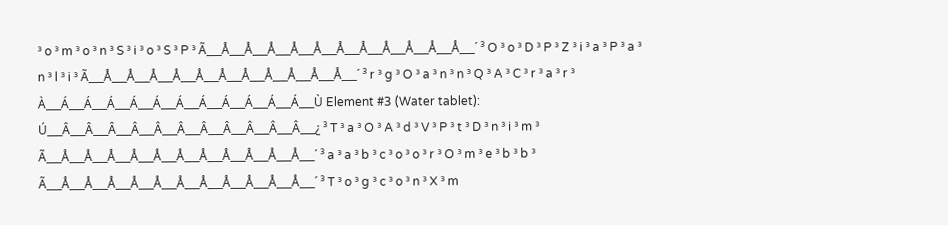³ o ³ m ³ o ³ n ³ S ³ i ³ o ³ S ³ P ³ Ã___Å___Å___Å___Å___Å___Å___Å___Å___Å___Å___Å___´ ³ O ³ o ³ D ³ P ³ Z ³ i ³ a ³ P ³ a ³ n ³ l ³ i ³ Ã___Å___Å___Å___Å___Å___Å___Å___Å___Å___Å___Å___´ ³ r ³ g ³ O ³ a ³ n ³ n ³ Q ³ A ³ C ³ r ³ a ³ r ³ À___Á___Á___Á___Á___Á___Á___Á___Á___Á___Á___Á___Ù Element #3 (Water tablet): Ú___Â___Â___Â___Â___Â___Â___Â___Â___Â___Â___Â___¿ ³ T ³ a ³ O ³ A ³ d ³ V ³ P ³ t ³ D ³ n ³ i ³ m ³ Ã___Å___Å___Å___Å___Å___Å___Å___Å___Å___Å___Å___´ ³ a ³ a ³ b ³ c ³ o ³ o ³ r ³ O ³ m ³ e ³ b ³ b ³ Ã___Å___Å___Å___Å___Å___Å___Å___Å___Å___Å___Å___´ ³ T ³ o ³ g ³ c ³ o ³ n ³ X ³ m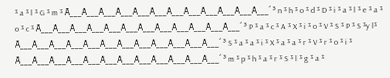³ a ³ l ³ G ³ m ³ Ã___Å___Å___Å___Å___Å___Å___Å___Å___Å___Å___Å___´ ³ n ³ h ³ o ³ d ³ D ³ i ³ a ³ l ³ e ³ a ³ o ³ c ³ Ã___Å___Å___Å___Å___Å___Å___Å___Å___Å___Å___Å___´ ³ P ³ a ³ c ³ A ³ X ³ i ³ o ³ V ³ S ³ P ³ S ³y l³ Ã___Å___Å___Å___Å___Å___Å___Å___Å___Å___Å___Å___´ ³ S ³ a ³ a ³ i ³ X ³ a ³ a ³ r ³ V ³ r ³ o ³ i ³ Ã___Å___Å___Å___Å___Å___Å___Å___Å___Å___Å___Å___´ ³ m ³ p ³ h ³ a ³ r ³ S ³ l ³ g ³ a ³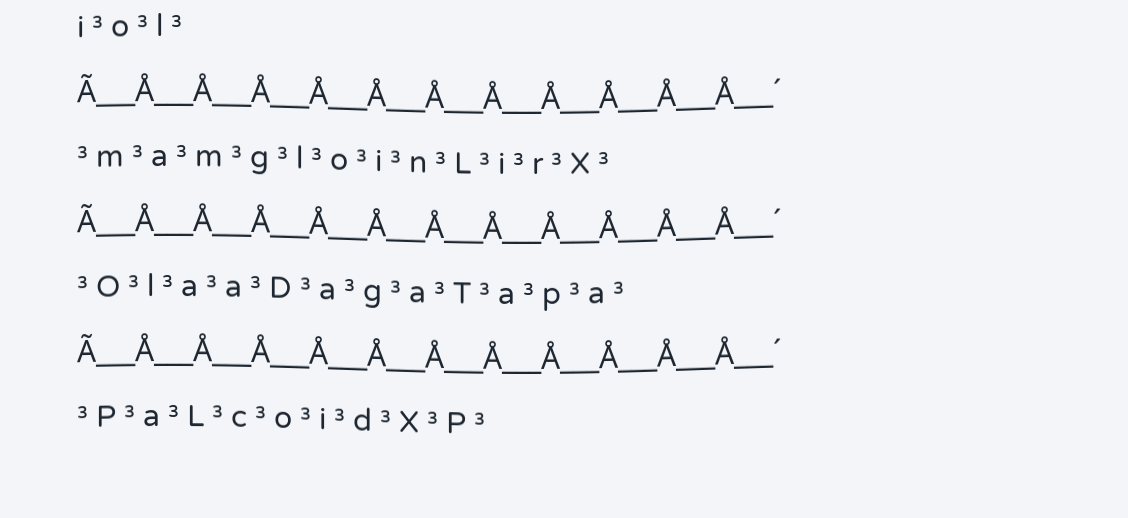i ³ o ³ l ³ Ã___Å___Å___Å___Å___Å___Å___Å___Å___Å___Å___Å___´ ³ m ³ a ³ m ³ g ³ l ³ o ³ i ³ n ³ L ³ i ³ r ³ X ³ Ã___Å___Å___Å___Å___Å___Å___Å___Å___Å___Å___Å___´ ³ O ³ l ³ a ³ a ³ D ³ a ³ g ³ a ³ T ³ a ³ p ³ a ³ Ã___Å___Å___Å___Å___Å___Å___Å___Å___Å___Å___Å___´ ³ P ³ a ³ L ³ c ³ o ³ i ³ d ³ X ³ P ³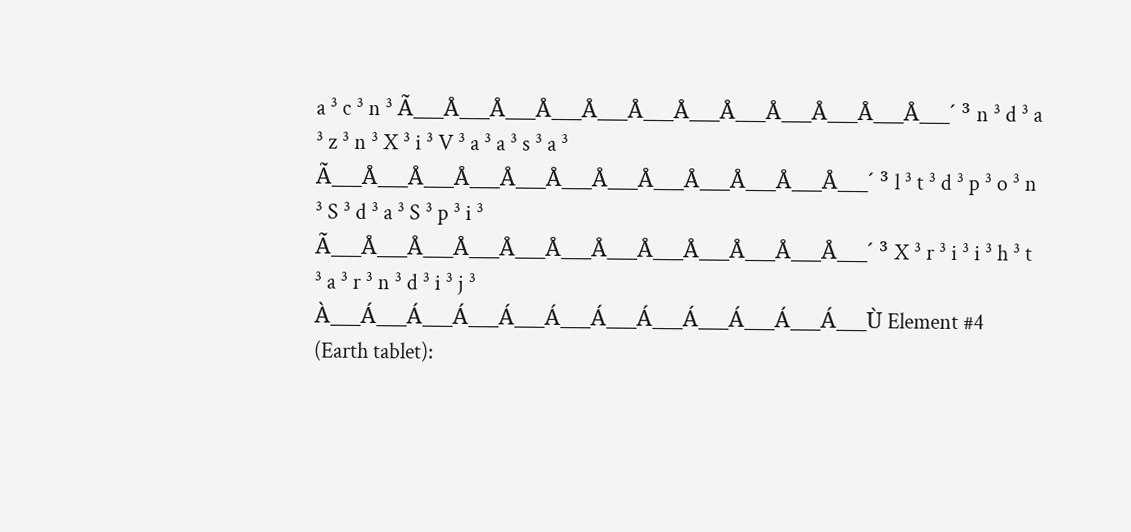a ³ c ³ n ³ Ã___Å___Å___Å___Å___Å___Å___Å___Å___Å___Å___Å___´ ³ n ³ d ³ a ³ z ³ n ³ X ³ i ³ V ³ a ³ a ³ s ³ a ³ Ã___Å___Å___Å___Å___Å___Å___Å___Å___Å___Å___Å___´ ³ l ³ t ³ d ³ p ³ o ³ n ³ S ³ d ³ a ³ S ³ p ³ i ³ Ã___Å___Å___Å___Å___Å___Å___Å___Å___Å___Å___Å___´ ³ X ³ r ³ i ³ i ³ h ³ t ³ a ³ r ³ n ³ d ³ i ³ j ³ À___Á___Á___Á___Á___Á___Á___Á___Á___Á___Á___Á___Ù Element #4 (Earth tablet):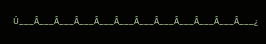Ú___Â___Â___Â___Â___Â___Â___Â___Â___Â___Â___Â___¿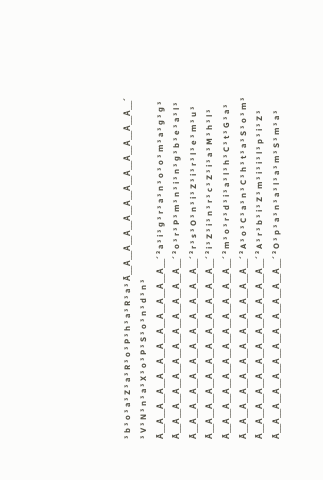³ b ³ o ³ a ³ Z ³ a ³ R ³ o ³ P ³ h ³ a ³ R ³ a ³ Ã___Å___Å___Å___Å___Å___Å___Å___Å___Å___Å___Å___´ ³ V ³ N ³ n ³ a ³ X ³ o ³ P ³ S ³ o ³ n ³ d ³ n ³ Ã___Å___Å___Å___Å___Å___Å___Å___Å___Å___Å___Å___´ ³ a ³ i ³ g ³ r ³ a ³ n ³ o ³ o ³ m ³ a ³ g ³ g ³ Ã___Å___Å___Å___Å___Å___Å___Å___Å___Å___Å___Å___´ ³ o ³ r ³ P ³ m ³ n ³ i ³ n ³ g ³ b ³ e ³ a ³ l ³ Ã___Å___Å___Å___Å___Å___Å___Å___Å___Å___Å___Å___´ ³ r ³ s ³ O ³ n ³ i ³ Z ³ i ³ r ³ l ³ e ³ m ³ u ³ Ã___Å___Å___Å___Å___Å___Å___Å___Å___Å___Å___Å___´ ³ i ³ Z ³ i ³ n ³ r ³ c ³ Z ³ i ³ a ³ M ³ h ³ l ³ Ã___Å___Å___Å___Å___Å___Å___Å___Å___Å___Å___Å___´ ³ m ³ o ³ r ³ d ³ i ³ a ³ l ³ h ³ C ³ t ³ G ³ a ³ Ã___Å___Å___Å___Å___Å___Å___Å___Å___Å___Å___Å___´ ³ A ³ o ³ C ³ a ³ n ³ C ³ h ³ t ³ a ³ S ³ o ³ m ³ Ã___Å___Å___Å___Å___Å___Å___Å___Å___Å___Å___Å___´ ³ A ³ r ³ b ³ i ³ Z ³ m ³ i ³ i ³ l ³ p ³ i ³ Z ³ Ã___Å___Å___Å___Å___Å___Å___Å___Å___Å___Å___Å___´ ³ O ³ p ³ a ³ n ³ a ³ l ³ a ³ m ³ S ³ m ³ a ³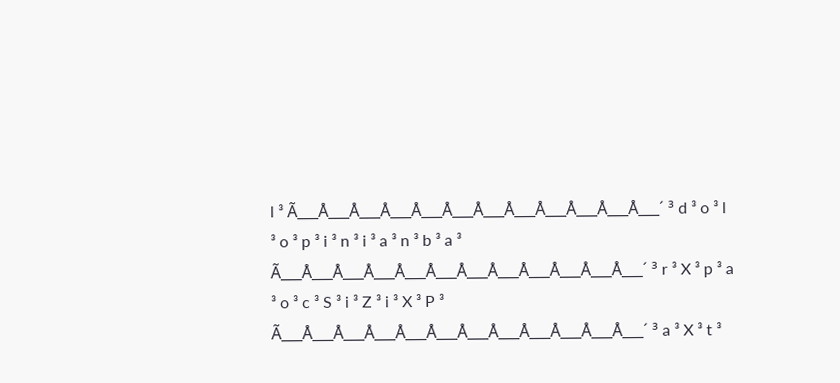l ³ Ã___Å___Å___Å___Å___Å___Å___Å___Å___Å___Å___Å___´ ³ d ³ o ³ l ³ o ³ p ³ i ³ n ³ i ³ a ³ n ³ b ³ a ³ Ã___Å___Å___Å___Å___Å___Å___Å___Å___Å___Å___Å___´ ³ r ³ X ³ p ³ a ³ o ³ c ³ S ³ i ³ Z ³ i ³ X ³ P ³ Ã___Å___Å___Å___Å___Å___Å___Å___Å___Å___Å___Å___´ ³ a ³ X ³ t ³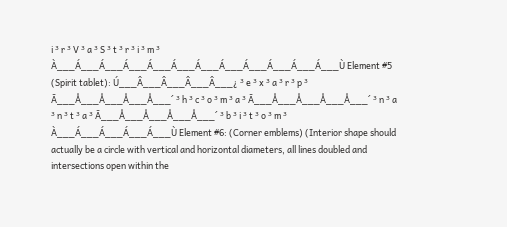i ³ r ³ V ³ a ³ S ³ t ³ r ³ i ³ m ³ À___Á___Á___Á___Á___Á___Á___Á___Á___Á___Á___Á___Ù Element #5 (Spirit tablet): Ú___Â___Â___Â___Â___¿ ³ e ³ x ³ a ³ r ³ p ³ Ã___Å___Å___Å___Å___´ ³ h ³ c ³ o ³ m ³ a ³ Ã___Å___Å___Å___Å___´ ³ n ³ a ³ n ³ t ³ a ³ Ã___Å___Å___Å___Å___´ ³ b ³ i ³ t ³ o ³ m ³ À___Á___Á___Á___Á___Ù Element #6: (Corner emblems) (Interior shape should actually be a circle with vertical and horizontal diameters, all lines doubled and intersections open within the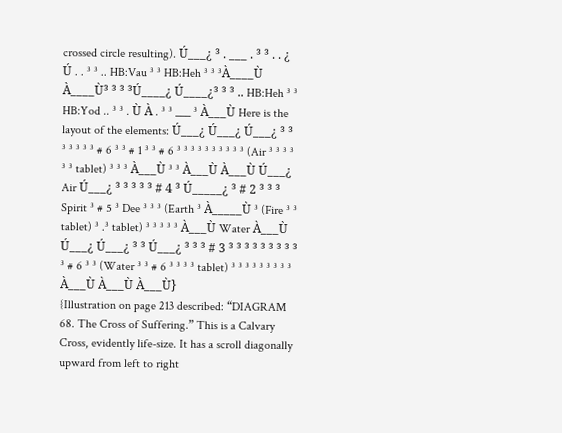crossed circle resulting). Ú___¿ ³ . ___ . ³ ³ . . ¿ Ú . . ³ ³ .. HB:Vau ³ ³ HB:Heh ³ ³ ³À____Ù À____Ù³ ³ ³ ³Ú____¿ Ú____¿³ ³ ³ .. HB:Heh ³ ³ HB:Yod .. ³ ³ . Ù À . ³ ³ ___ ³ À___Ù Here is the layout of the elements: Ú___¿ Ú___¿ Ú___¿ ³ ³ ³ ³ ³ ³ ³ # 6 ³ ³ # 1 ³ ³ # 6 ³ ³ ³ ³ ³ ³ ³ ³ ³ ³ (Air ³ ³ ³ ³ ³ ³ tablet) ³ ³ ³ À___Ù ³ ³ À___Ù À___Ù Ú___¿ Air Ú___¿ ³ ³ ³ ³ ³ # 4 ³ Ú_____¿ ³ # 2 ³ ³ ³ Spirit ³ # 5 ³ Dee ³ ³ ³ (Earth ³ À_____Ù ³ (Fire ³ ³ tablet) ³ .³ tablet) ³ ³ ³ ³ ³ À___Ù Water À___Ù Ú___¿ Ú___¿ ³ ³ Ú___¿ ³ ³ ³ # 3 ³ ³ ³ ³ ³ ³ ³ ³ ³ ³ # 6 ³ ³ (Water ³ ³ # 6 ³ ³ ³ ³ tablet) ³ ³ ³ ³ ³ ³ ³ ³ ³ À___Ù À___Ù À___Ù}
{Illustration on page 213 described: “DIAGRAM 68. The Cross of Suffering.” This is a Calvary Cross, evidently life-size. It has a scroll diagonally upward from left to right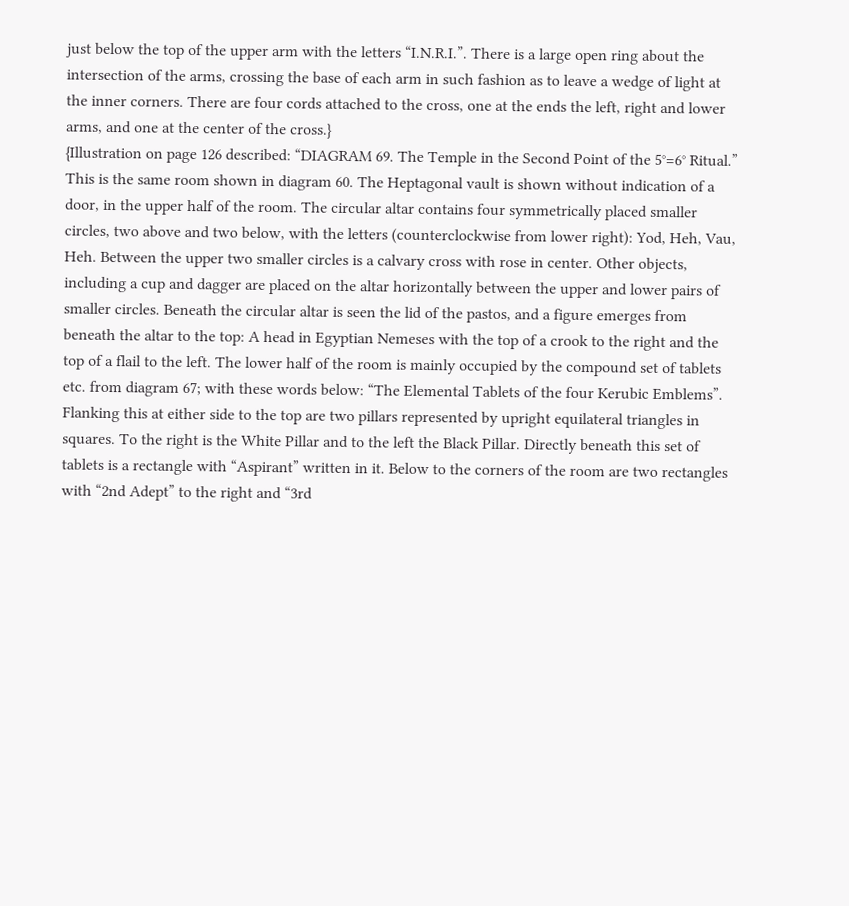just below the top of the upper arm with the letters “I.N.R.I.”. There is a large open ring about the intersection of the arms, crossing the base of each arm in such fashion as to leave a wedge of light at the inner corners. There are four cords attached to the cross, one at the ends the left, right and lower arms, and one at the center of the cross.}
{Illustration on page 126 described: “DIAGRAM 69. The Temple in the Second Point of the 5°=6° Ritual.” This is the same room shown in diagram 60. The Heptagonal vault is shown without indication of a door, in the upper half of the room. The circular altar contains four symmetrically placed smaller circles, two above and two below, with the letters (counterclockwise from lower right): Yod, Heh, Vau, Heh. Between the upper two smaller circles is a calvary cross with rose in center. Other objects, including a cup and dagger are placed on the altar horizontally between the upper and lower pairs of smaller circles. Beneath the circular altar is seen the lid of the pastos, and a figure emerges from beneath the altar to the top: A head in Egyptian Nemeses with the top of a crook to the right and the top of a flail to the left. The lower half of the room is mainly occupied by the compound set of tablets etc. from diagram 67; with these words below: “The Elemental Tablets of the four Kerubic Emblems”. Flanking this at either side to the top are two pillars represented by upright equilateral triangles in squares. To the right is the White Pillar and to the left the Black Pillar. Directly beneath this set of tablets is a rectangle with “Aspirant” written in it. Below to the corners of the room are two rectangles with “2nd Adept” to the right and “3rd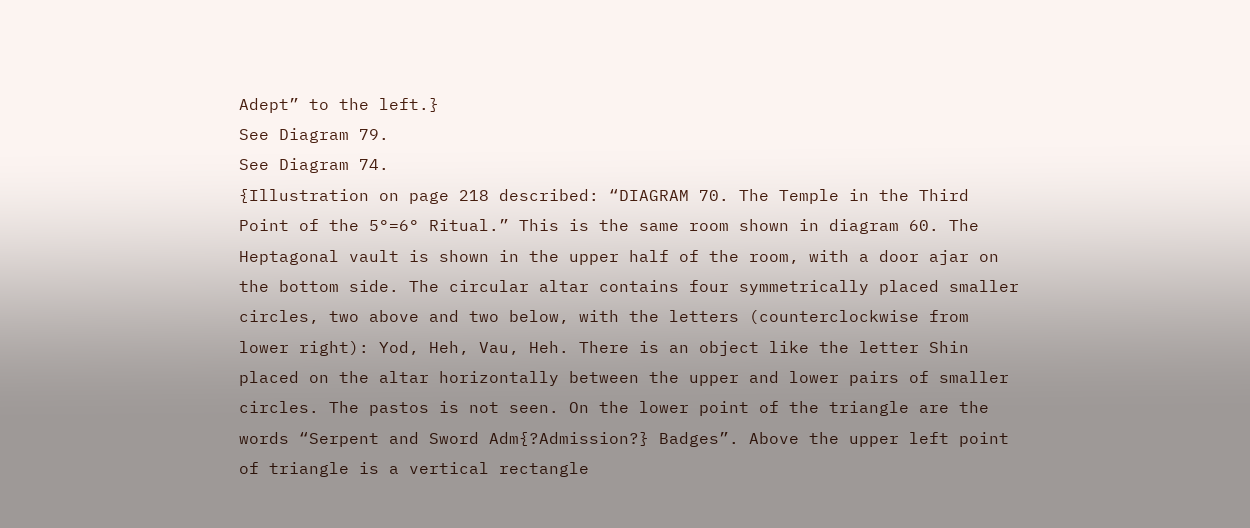Adept” to the left.}
See Diagram 79.
See Diagram 74.
{Illustration on page 218 described: “DIAGRAM 70. The Temple in the Third Point of the 5°=6° Ritual.” This is the same room shown in diagram 60. The Heptagonal vault is shown in the upper half of the room, with a door ajar on the bottom side. The circular altar contains four symmetrically placed smaller circles, two above and two below, with the letters (counterclockwise from lower right): Yod, Heh, Vau, Heh. There is an object like the letter Shin placed on the altar horizontally between the upper and lower pairs of smaller circles. The pastos is not seen. On the lower point of the triangle are the words “Serpent and Sword Adm{?Admission?} Badges”. Above the upper left point of triangle is a vertical rectangle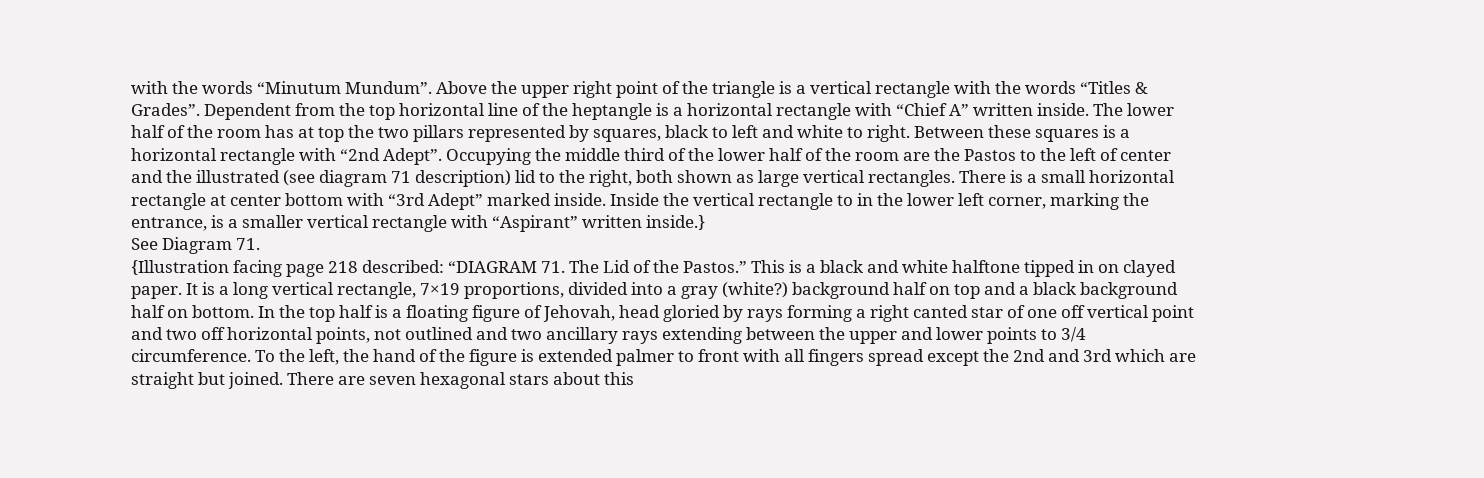with the words “Minutum Mundum”. Above the upper right point of the triangle is a vertical rectangle with the words “Titles & Grades”. Dependent from the top horizontal line of the heptangle is a horizontal rectangle with “Chief A” written inside. The lower half of the room has at top the two pillars represented by squares, black to left and white to right. Between these squares is a horizontal rectangle with “2nd Adept”. Occupying the middle third of the lower half of the room are the Pastos to the left of center and the illustrated (see diagram 71 description) lid to the right, both shown as large vertical rectangles. There is a small horizontal rectangle at center bottom with “3rd Adept” marked inside. Inside the vertical rectangle to in the lower left corner, marking the entrance, is a smaller vertical rectangle with “Aspirant” written inside.}
See Diagram 71.
{Illustration facing page 218 described: “DIAGRAM 71. The Lid of the Pastos.” This is a black and white halftone tipped in on clayed paper. It is a long vertical rectangle, 7×19 proportions, divided into a gray (white?) background half on top and a black background half on bottom. In the top half is a floating figure of Jehovah, head gloried by rays forming a right canted star of one off vertical point and two off horizontal points, not outlined and two ancillary rays extending between the upper and lower points to 3/4 circumference. To the left, the hand of the figure is extended palmer to front with all fingers spread except the 2nd and 3rd which are straight but joined. There are seven hexagonal stars about this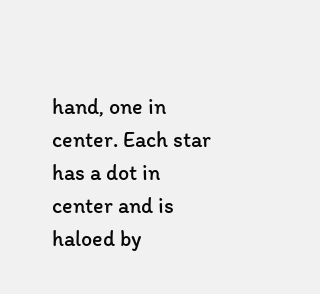hand, one in center. Each star has a dot in center and is haloed by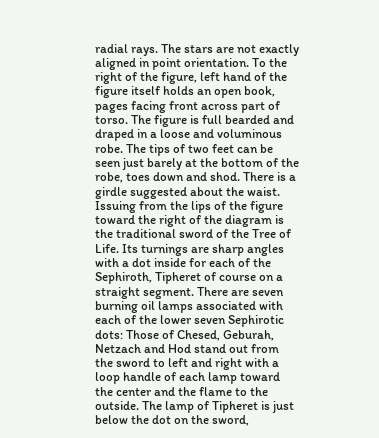radial rays. The stars are not exactly aligned in point orientation. To the right of the figure, left hand of the figure itself holds an open book, pages facing front across part of torso. The figure is full bearded and draped in a loose and voluminous robe. The tips of two feet can be seen just barely at the bottom of the robe, toes down and shod. There is a girdle suggested about the waist. Issuing from the lips of the figure toward the right of the diagram is the traditional sword of the Tree of Life. Its turnings are sharp angles with a dot inside for each of the Sephiroth, Tipheret of course on a straight segment. There are seven burning oil lamps associated with each of the lower seven Sephirotic dots: Those of Chesed, Geburah, Netzach and Hod stand out from the sword to left and right with a loop handle of each lamp toward the center and the flame to the outside. The lamp of Tipheret is just below the dot on the sword,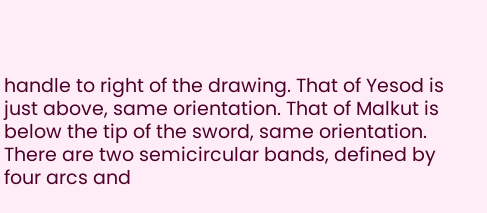handle to right of the drawing. That of Yesod is just above, same orientation. That of Malkut is below the tip of the sword, same orientation. There are two semicircular bands, defined by four arcs and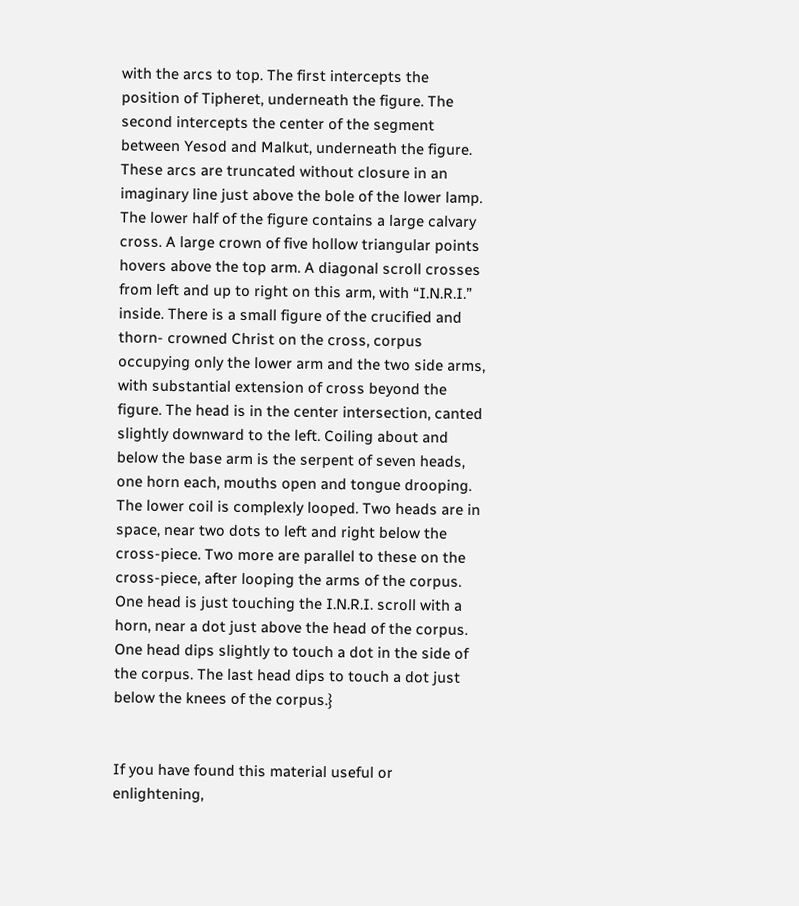with the arcs to top. The first intercepts the position of Tipheret, underneath the figure. The second intercepts the center of the segment between Yesod and Malkut, underneath the figure. These arcs are truncated without closure in an imaginary line just above the bole of the lower lamp. The lower half of the figure contains a large calvary cross. A large crown of five hollow triangular points hovers above the top arm. A diagonal scroll crosses from left and up to right on this arm, with “I.N.R.I.” inside. There is a small figure of the crucified and thorn- crowned Christ on the cross, corpus occupying only the lower arm and the two side arms, with substantial extension of cross beyond the figure. The head is in the center intersection, canted slightly downward to the left. Coiling about and below the base arm is the serpent of seven heads, one horn each, mouths open and tongue drooping. The lower coil is complexly looped. Two heads are in space, near two dots to left and right below the cross-piece. Two more are parallel to these on the cross-piece, after looping the arms of the corpus. One head is just touching the I.N.R.I. scroll with a horn, near a dot just above the head of the corpus. One head dips slightly to touch a dot in the side of the corpus. The last head dips to touch a dot just below the knees of the corpus.}


If you have found this material useful or enlightening,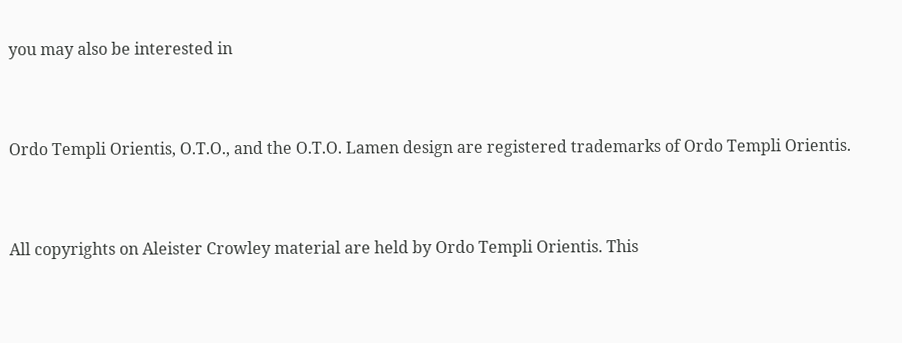you may also be interested in


Ordo Templi Orientis, O.T.O., and the O.T.O. Lamen design are registered trademarks of Ordo Templi Orientis.


All copyrights on Aleister Crowley material are held by Ordo Templi Orientis. This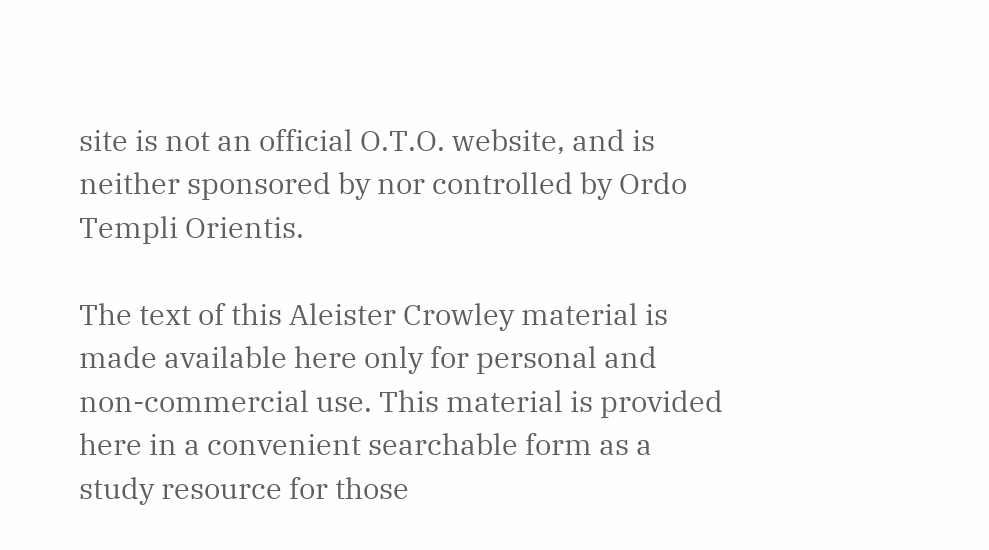site is not an official O.T.O. website, and is neither sponsored by nor controlled by Ordo Templi Orientis.

The text of this Aleister Crowley material is made available here only for personal and non-commercial use. This material is provided here in a convenient searchable form as a study resource for those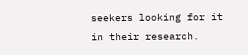seekers looking for it in their research.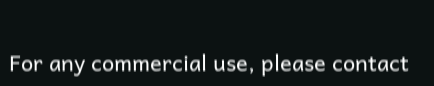For any commercial use, please contact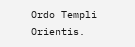Ordo Templi Orientis.